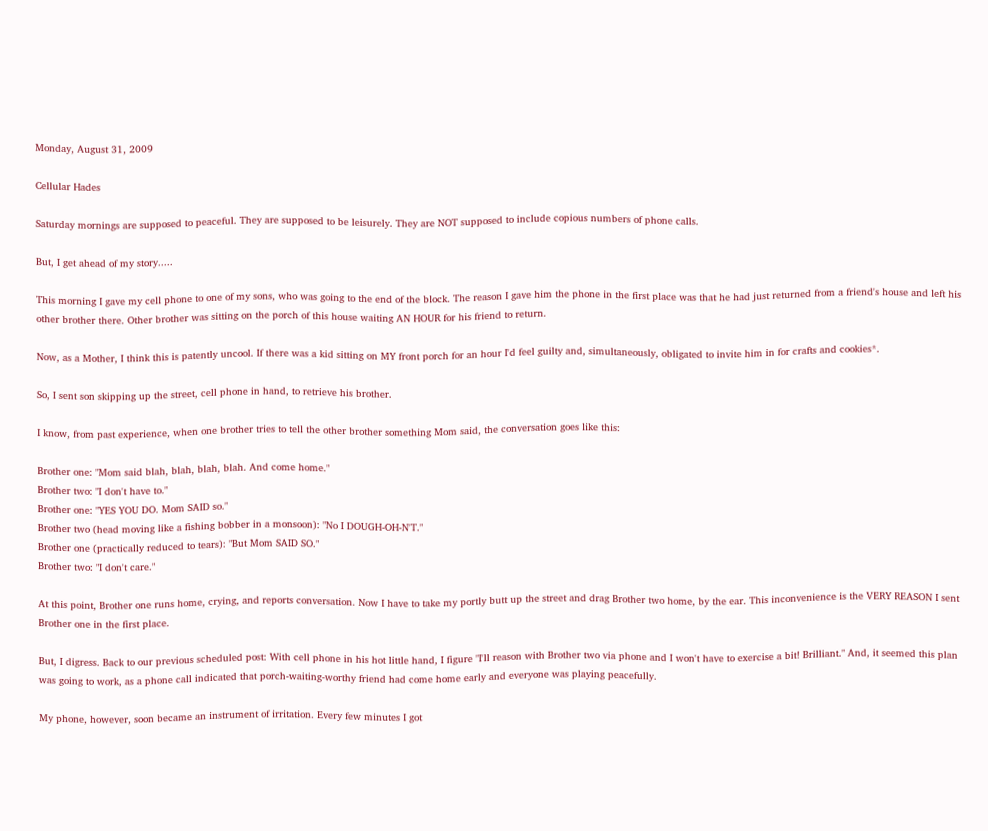Monday, August 31, 2009

Cellular Hades

Saturday mornings are supposed to peaceful. They are supposed to be leisurely. They are NOT supposed to include copious numbers of phone calls.

But, I get ahead of my story.....

This morning I gave my cell phone to one of my sons, who was going to the end of the block. The reason I gave him the phone in the first place was that he had just returned from a friend's house and left his other brother there. Other brother was sitting on the porch of this house waiting AN HOUR for his friend to return.

Now, as a Mother, I think this is patently uncool. If there was a kid sitting on MY front porch for an hour I'd feel guilty and, simultaneously, obligated to invite him in for crafts and cookies*.

So, I sent son skipping up the street, cell phone in hand, to retrieve his brother.

I know, from past experience, when one brother tries to tell the other brother something Mom said, the conversation goes like this:

Brother one: "Mom said blah, blah, blah, blah. And come home."
Brother two: "I don't have to."
Brother one: "YES YOU DO. Mom SAID so."
Brother two (head moving like a fishing bobber in a monsoon): "No I DOUGH-OH-N'T."
Brother one (practically reduced to tears): "But Mom SAID SO."
Brother two: "I don't care."

At this point, Brother one runs home, crying, and reports conversation. Now I have to take my portly butt up the street and drag Brother two home, by the ear. This inconvenience is the VERY REASON I sent Brother one in the first place.

But, I digress. Back to our previous scheduled post: With cell phone in his hot little hand, I figure "I'll reason with Brother two via phone and I won't have to exercise a bit! Brilliant." And, it seemed this plan was going to work, as a phone call indicated that porch-waiting-worthy friend had come home early and everyone was playing peacefully.

My phone, however, soon became an instrument of irritation. Every few minutes I got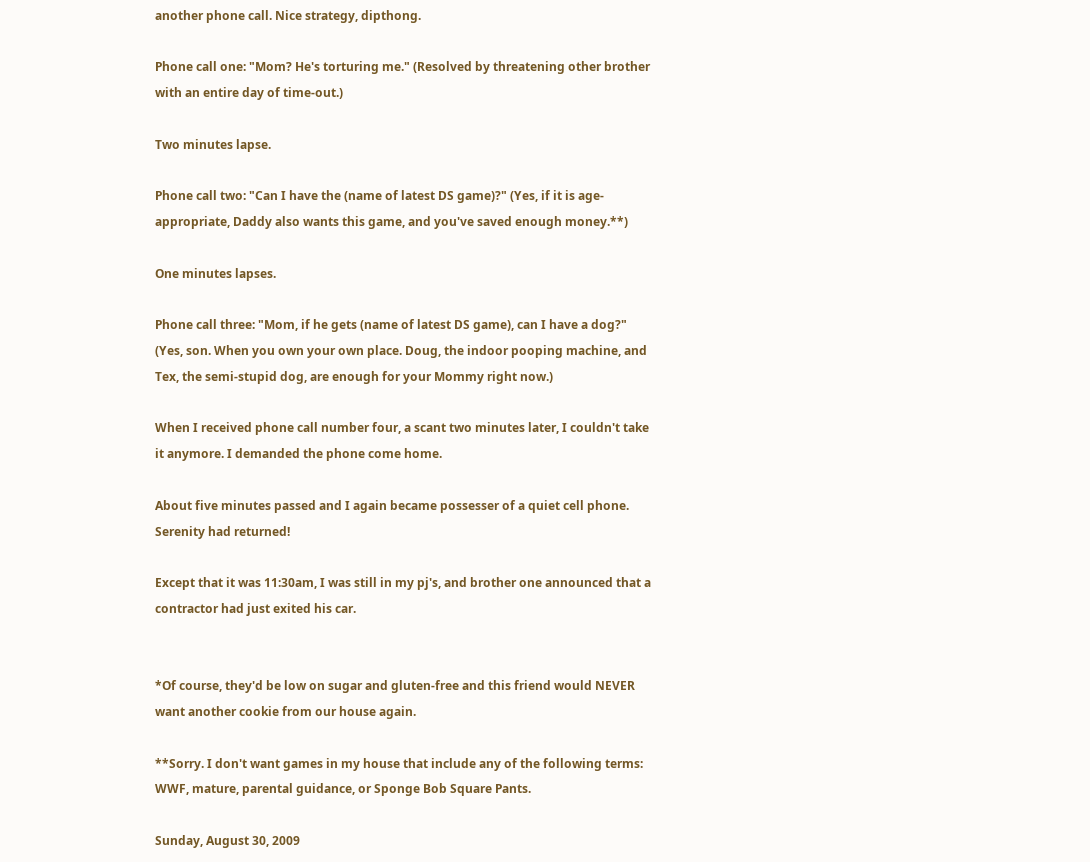another phone call. Nice strategy, dipthong.

Phone call one: "Mom? He's torturing me." (Resolved by threatening other brother with an entire day of time-out.)

Two minutes lapse.

Phone call two: "Can I have the (name of latest DS game)?" (Yes, if it is age-appropriate, Daddy also wants this game, and you've saved enough money.**)

One minutes lapses.

Phone call three: "Mom, if he gets (name of latest DS game), can I have a dog?" (Yes, son. When you own your own place. Doug, the indoor pooping machine, and Tex, the semi-stupid dog, are enough for your Mommy right now.)

When I received phone call number four, a scant two minutes later, I couldn't take it anymore. I demanded the phone come home.

About five minutes passed and I again became possesser of a quiet cell phone. Serenity had returned!

Except that it was 11:30am, I was still in my pj's, and brother one announced that a contractor had just exited his car.


*Of course, they'd be low on sugar and gluten-free and this friend would NEVER want another cookie from our house again.

**Sorry. I don't want games in my house that include any of the following terms: WWF, mature, parental guidance, or Sponge Bob Square Pants.

Sunday, August 30, 2009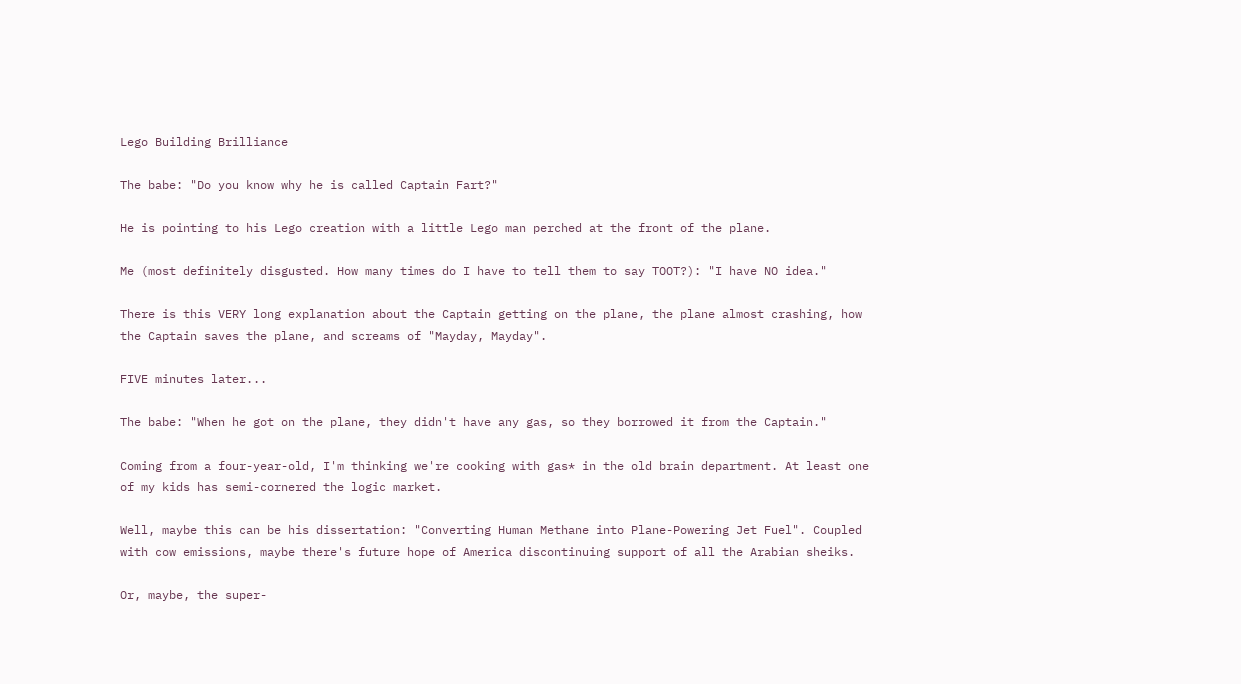Lego Building Brilliance

The babe: "Do you know why he is called Captain Fart?"

He is pointing to his Lego creation with a little Lego man perched at the front of the plane.

Me (most definitely disgusted. How many times do I have to tell them to say TOOT?): "I have NO idea."

There is this VERY long explanation about the Captain getting on the plane, the plane almost crashing, how the Captain saves the plane, and screams of "Mayday, Mayday".

FIVE minutes later...

The babe: "When he got on the plane, they didn't have any gas, so they borrowed it from the Captain."

Coming from a four-year-old, I'm thinking we're cooking with gas* in the old brain department. At least one of my kids has semi-cornered the logic market.

Well, maybe this can be his dissertation: "Converting Human Methane into Plane-Powering Jet Fuel". Coupled with cow emissions, maybe there's future hope of America discontinuing support of all the Arabian sheiks.

Or, maybe, the super-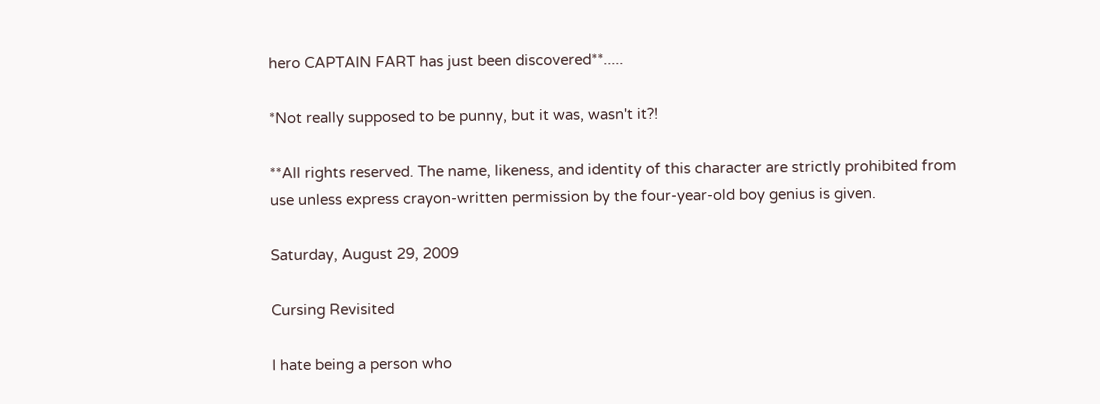hero CAPTAIN FART has just been discovered**.....

*Not really supposed to be punny, but it was, wasn't it?!

**All rights reserved. The name, likeness, and identity of this character are strictly prohibited from use unless express crayon-written permission by the four-year-old boy genius is given.

Saturday, August 29, 2009

Cursing Revisited

I hate being a person who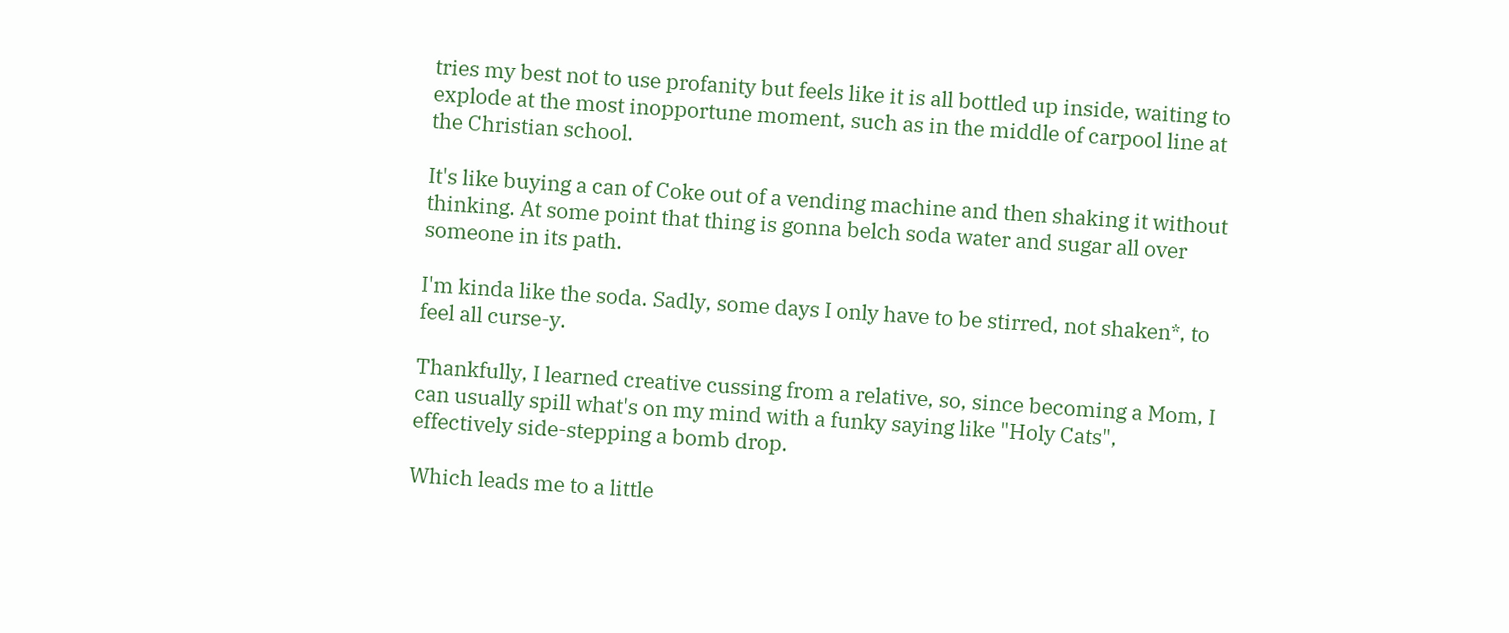tries my best not to use profanity but feels like it is all bottled up inside, waiting to explode at the most inopportune moment, such as in the middle of carpool line at the Christian school.

It's like buying a can of Coke out of a vending machine and then shaking it without thinking. At some point that thing is gonna belch soda water and sugar all over someone in its path.

I'm kinda like the soda. Sadly, some days I only have to be stirred, not shaken*, to feel all curse-y.

Thankfully, I learned creative cussing from a relative, so, since becoming a Mom, I can usually spill what's on my mind with a funky saying like "Holy Cats", effectively side-stepping a bomb drop.

Which leads me to a little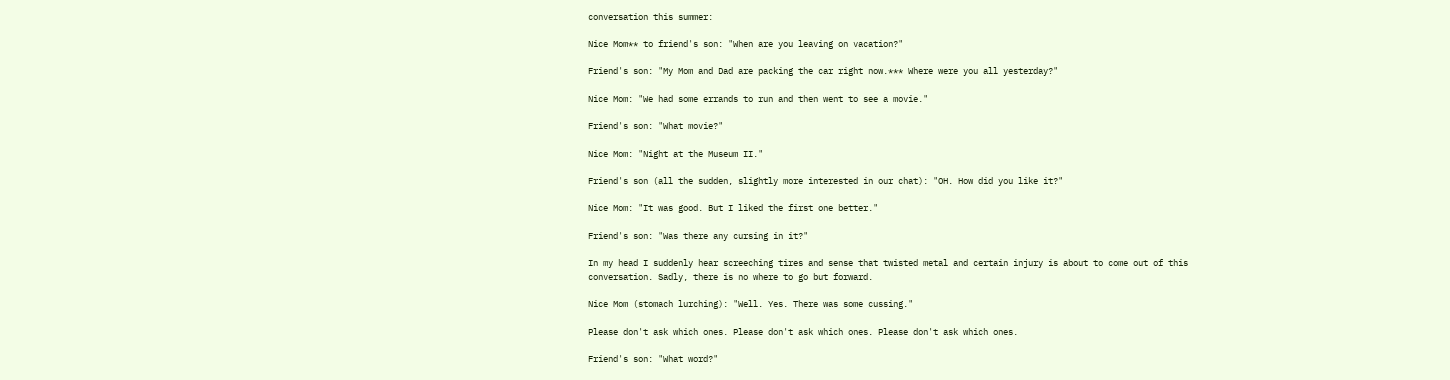conversation this summer:

Nice Mom** to friend's son: "When are you leaving on vacation?"

Friend's son: "My Mom and Dad are packing the car right now.*** Where were you all yesterday?"

Nice Mom: "We had some errands to run and then went to see a movie."

Friend's son: "What movie?"

Nice Mom: "Night at the Museum II."

Friend's son (all the sudden, slightly more interested in our chat): "OH. How did you like it?"

Nice Mom: "It was good. But I liked the first one better."

Friend's son: "Was there any cursing in it?"

In my head I suddenly hear screeching tires and sense that twisted metal and certain injury is about to come out of this conversation. Sadly, there is no where to go but forward.

Nice Mom (stomach lurching): "Well. Yes. There was some cussing."

Please don't ask which ones. Please don't ask which ones. Please don't ask which ones.

Friend's son: "What word?"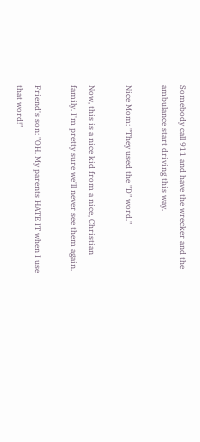Somebody call 911 and have the wrecker and the ambulance start driving this way.

Nice Mom: "They used the "D" word."

Now, this is a nice kid from a nice, Christian family. I'm pretty sure we'll never see them again.

Friend's son: "OH. My parents HATE IT when I use that word!"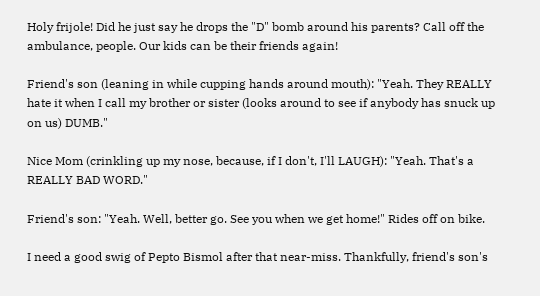Holy frijole! Did he just say he drops the "D" bomb around his parents? Call off the ambulance, people. Our kids can be their friends again!

Friend's son (leaning in while cupping hands around mouth): "Yeah. They REALLY hate it when I call my brother or sister (looks around to see if anybody has snuck up on us) DUMB."

Nice Mom (crinkling up my nose, because, if I don't, I'll LAUGH): "Yeah. That's a REALLY BAD WORD."

Friend's son: "Yeah. Well, better go. See you when we get home!" Rides off on bike.

I need a good swig of Pepto Bismol after that near-miss. Thankfully, friend's son's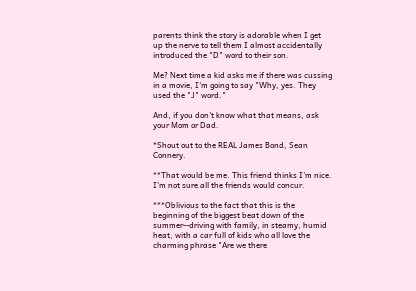parents think the story is adorable when I get up the nerve to tell them I almost accidentally introduced the "D" word to their son.

Me? Next time a kid asks me if there was cussing in a movie, I'm going to say "Why, yes. They used the "J" word."

And, if you don't know what that means, ask your Mom or Dad.

*Shout out to the REAL James Bond, Sean Connery.

**That would be me. This friend thinks I'm nice. I'm not sure all the friends would concur.

***Oblivious to the fact that this is the beginning of the biggest beat down of the summer--driving with family, in steamy, humid heat, with a car full of kids who all love the charming phrase "Are we there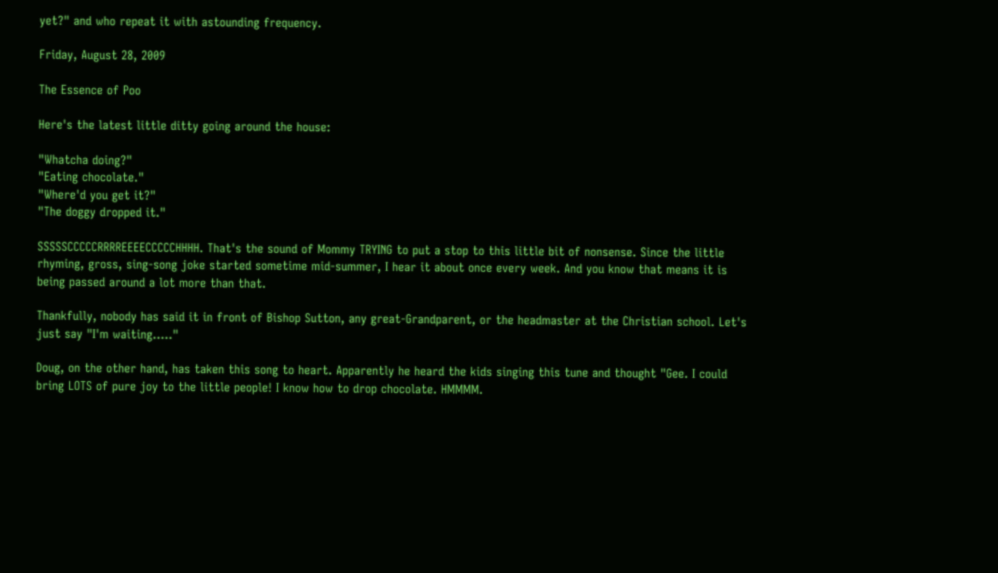yet?" and who repeat it with astounding frequency.

Friday, August 28, 2009

The Essence of Poo

Here's the latest little ditty going around the house:

"Whatcha doing?"
"Eating chocolate."
"Where'd you get it?"
"The doggy dropped it."

SSSSSCCCCCRRRREEEECCCCCHHHH. That's the sound of Mommy TRYING to put a stop to this little bit of nonsense. Since the little rhyming, gross, sing-song joke started sometime mid-summer, I hear it about once every week. And you know that means it is being passed around a lot more than that.

Thankfully, nobody has said it in front of Bishop Sutton, any great-Grandparent, or the headmaster at the Christian school. Let's just say "I'm waiting....."

Doug, on the other hand, has taken this song to heart. Apparently he heard the kids singing this tune and thought "Gee. I could bring LOTS of pure joy to the little people! I know how to drop chocolate. HMMMM.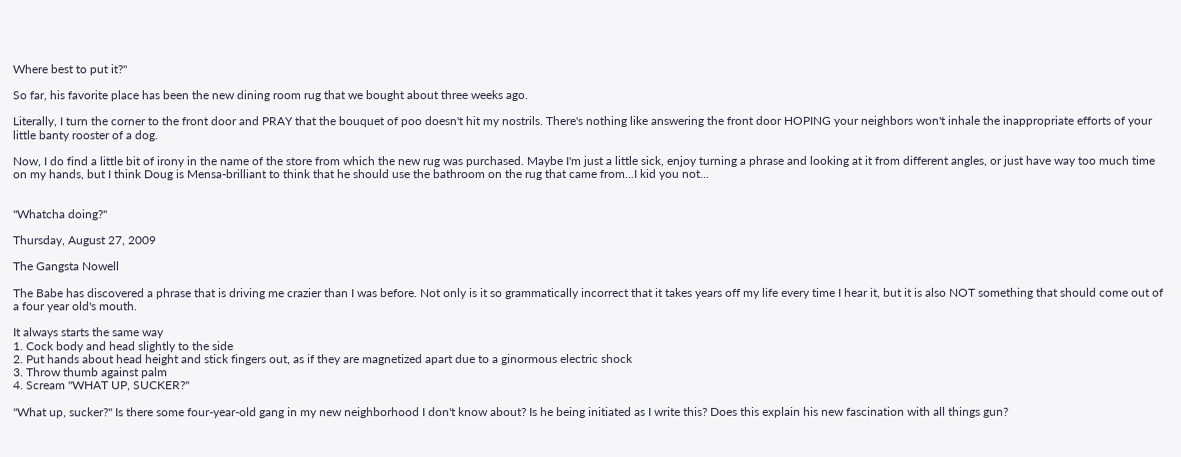Where best to put it?"

So far, his favorite place has been the new dining room rug that we bought about three weeks ago.

Literally, I turn the corner to the front door and PRAY that the bouquet of poo doesn't hit my nostrils. There's nothing like answering the front door HOPING your neighbors won't inhale the inappropriate efforts of your little banty rooster of a dog.

Now, I do find a little bit of irony in the name of the store from which the new rug was purchased. Maybe I'm just a little sick, enjoy turning a phrase and looking at it from different angles, or just have way too much time on my hands, but I think Doug is Mensa-brilliant to think that he should use the bathroom on the rug that came from...I kid you not...


"Whatcha doing?"

Thursday, August 27, 2009

The Gangsta Nowell

The Babe has discovered a phrase that is driving me crazier than I was before. Not only is it so grammatically incorrect that it takes years off my life every time I hear it, but it is also NOT something that should come out of a four year old's mouth.

It always starts the same way
1. Cock body and head slightly to the side
2. Put hands about head height and stick fingers out, as if they are magnetized apart due to a ginormous electric shock
3. Throw thumb against palm
4. Scream "WHAT UP, SUCKER?"

"What up, sucker?" Is there some four-year-old gang in my new neighborhood I don't know about? Is he being initiated as I write this? Does this explain his new fascination with all things gun?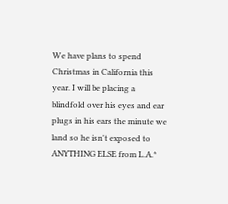We have plans to spend Christmas in California this year. I will be placing a blindfold over his eyes and ear plugs in his ears the minute we land so he isn't exposed to ANYTHING ELSE from L.A.*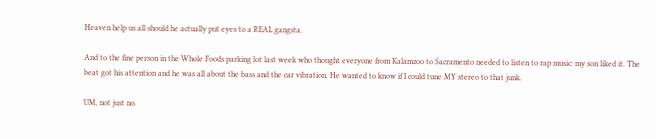Heaven help us all should he actually put eyes to a REAL gangsta.

And to the fine person in the Whole Foods parking lot last week who thought everyone from Kalamzoo to Sacramento needed to listen to rap music: my son liked it. The beat got his attention and he was all about the bass and the car vibration. He wanted to know if I could tune MY stereo to that junk.

UM, not just no.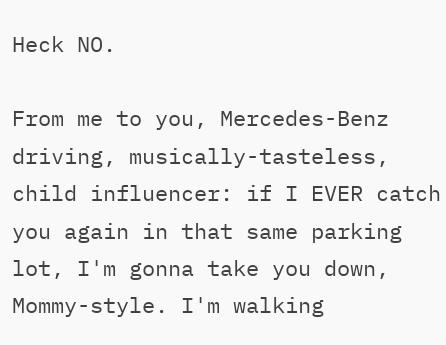Heck NO.

From me to you, Mercedes-Benz driving, musically-tasteless, child influencer: if I EVER catch you again in that same parking lot, I'm gonna take you down, Mommy-style. I'm walking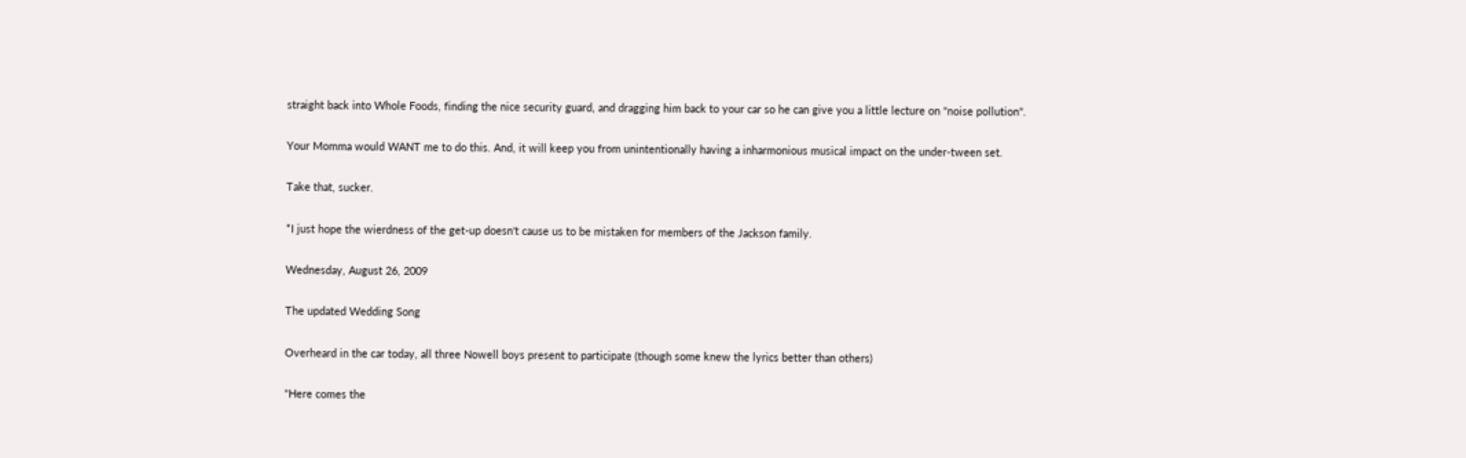straight back into Whole Foods, finding the nice security guard, and dragging him back to your car so he can give you a little lecture on "noise pollution".

Your Momma would WANT me to do this. And, it will keep you from unintentionally having a inharmonious musical impact on the under-tween set.

Take that, sucker.

*I just hope the wierdness of the get-up doesn't cause us to be mistaken for members of the Jackson family.

Wednesday, August 26, 2009

The updated Wedding Song

Overheard in the car today, all three Nowell boys present to participate (though some knew the lyrics better than others)

"Here comes the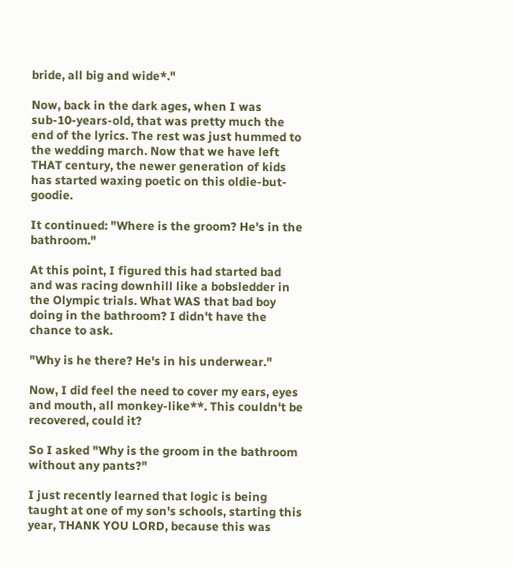bride, all big and wide*."

Now, back in the dark ages, when I was sub-10-years-old, that was pretty much the end of the lyrics. The rest was just hummed to the wedding march. Now that we have left THAT century, the newer generation of kids has started waxing poetic on this oldie-but-goodie.

It continued: "Where is the groom? He's in the bathroom."

At this point, I figured this had started bad and was racing downhill like a bobsledder in the Olympic trials. What WAS that bad boy doing in the bathroom? I didn't have the chance to ask.

"Why is he there? He's in his underwear."

Now, I did feel the need to cover my ears, eyes and mouth, all monkey-like**. This couldn't be recovered, could it?

So I asked "Why is the groom in the bathroom without any pants?"

I just recently learned that logic is being taught at one of my son's schools, starting this year, THANK YOU LORD, because this was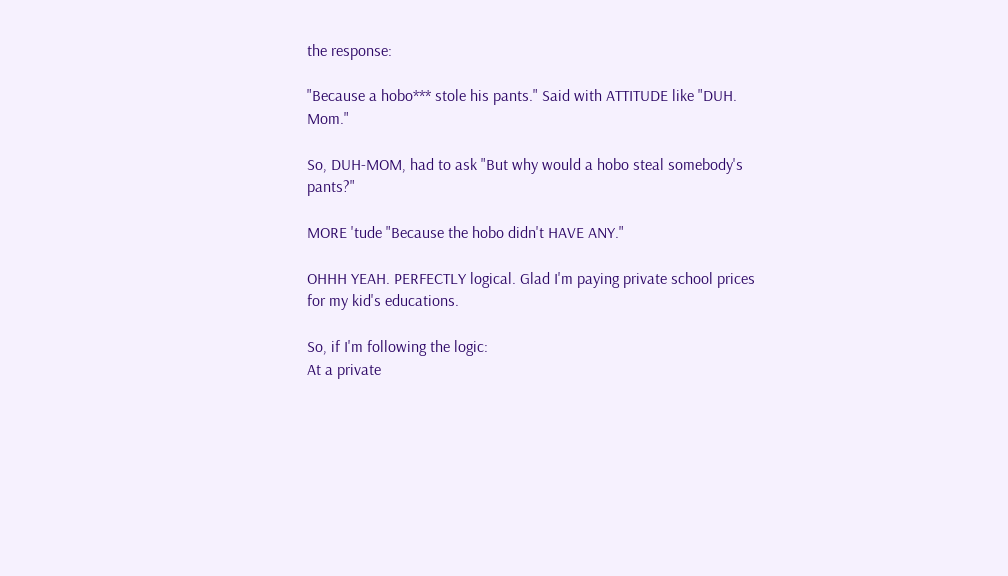the response:

"Because a hobo*** stole his pants." Said with ATTITUDE like "DUH. Mom."

So, DUH-MOM, had to ask "But why would a hobo steal somebody's pants?"

MORE 'tude "Because the hobo didn't HAVE ANY."

OHHH YEAH. PERFECTLY logical. Glad I'm paying private school prices for my kid's educations.

So, if I'm following the logic:
At a private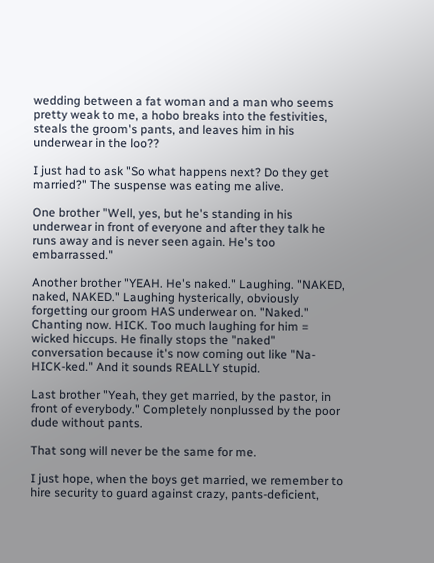wedding between a fat woman and a man who seems pretty weak to me, a hobo breaks into the festivities, steals the groom's pants, and leaves him in his underwear in the loo??

I just had to ask "So what happens next? Do they get married?" The suspense was eating me alive.

One brother "Well, yes, but he's standing in his underwear in front of everyone and after they talk he runs away and is never seen again. He's too embarrassed."

Another brother "YEAH. He's naked." Laughing. "NAKED, naked, NAKED." Laughing hysterically, obviously forgetting our groom HAS underwear on. "Naked." Chanting now. HICK. Too much laughing for him = wicked hiccups. He finally stops the "naked" conversation because it's now coming out like "Na-HICK-ked." And it sounds REALLY stupid.

Last brother "Yeah, they get married, by the pastor, in front of everybody." Completely nonplussed by the poor dude without pants.

That song will never be the same for me.

I just hope, when the boys get married, we remember to hire security to guard against crazy, pants-deficient,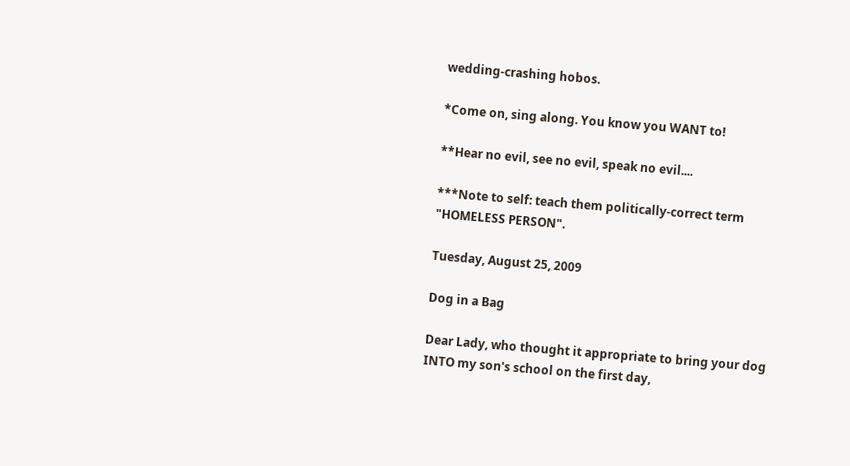wedding-crashing hobos.

*Come on, sing along. You know you WANT to!

**Hear no evil, see no evil, speak no evil....

***Note to self: teach them politically-correct term "HOMELESS PERSON".

Tuesday, August 25, 2009

Dog in a Bag

Dear Lady, who thought it appropriate to bring your dog INTO my son's school on the first day,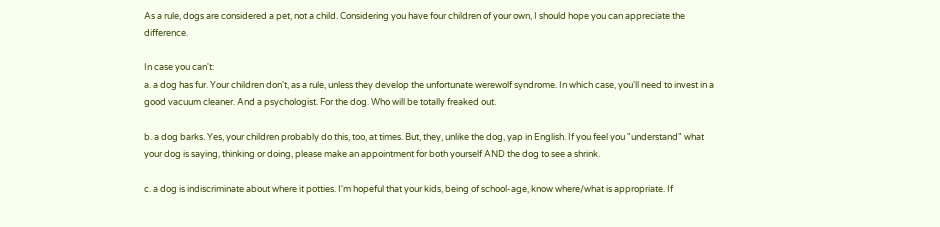As a rule, dogs are considered a pet, not a child. Considering you have four children of your own, I should hope you can appreciate the difference.

In case you can't:
a. a dog has fur. Your children don't, as a rule, unless they develop the unfortunate werewolf syndrome. In which case, you'll need to invest in a good vacuum cleaner. And a psychologist. For the dog. Who will be totally freaked out.

b. a dog barks. Yes, your children probably do this, too, at times. But, they, unlike the dog, yap in English. If you feel you "understand" what your dog is saying, thinking or doing, please make an appointment for both yourself AND the dog to see a shrink.

c. a dog is indiscriminate about where it potties. I'm hopeful that your kids, being of school-age, know where/what is appropriate. If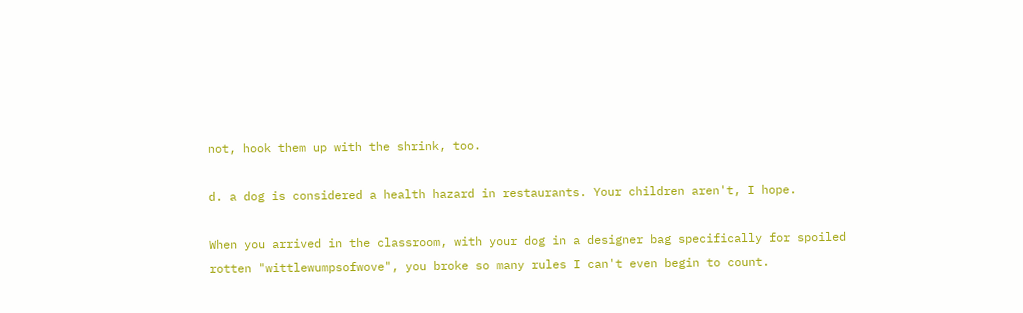not, hook them up with the shrink, too.

d. a dog is considered a health hazard in restaurants. Your children aren't, I hope.

When you arrived in the classroom, with your dog in a designer bag specifically for spoiled rotten "wittlewumpsofwove", you broke so many rules I can't even begin to count.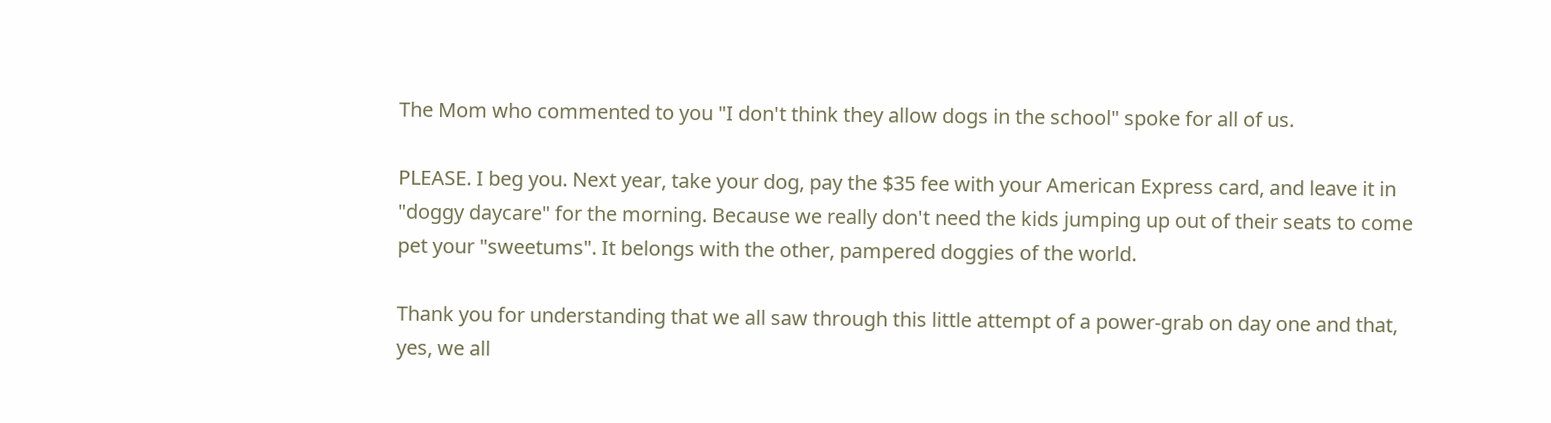The Mom who commented to you "I don't think they allow dogs in the school" spoke for all of us.

PLEASE. I beg you. Next year, take your dog, pay the $35 fee with your American Express card, and leave it in "doggy daycare" for the morning. Because we really don't need the kids jumping up out of their seats to come pet your "sweetums". It belongs with the other, pampered doggies of the world.

Thank you for understanding that we all saw through this little attempt of a power-grab on day one and that, yes, we all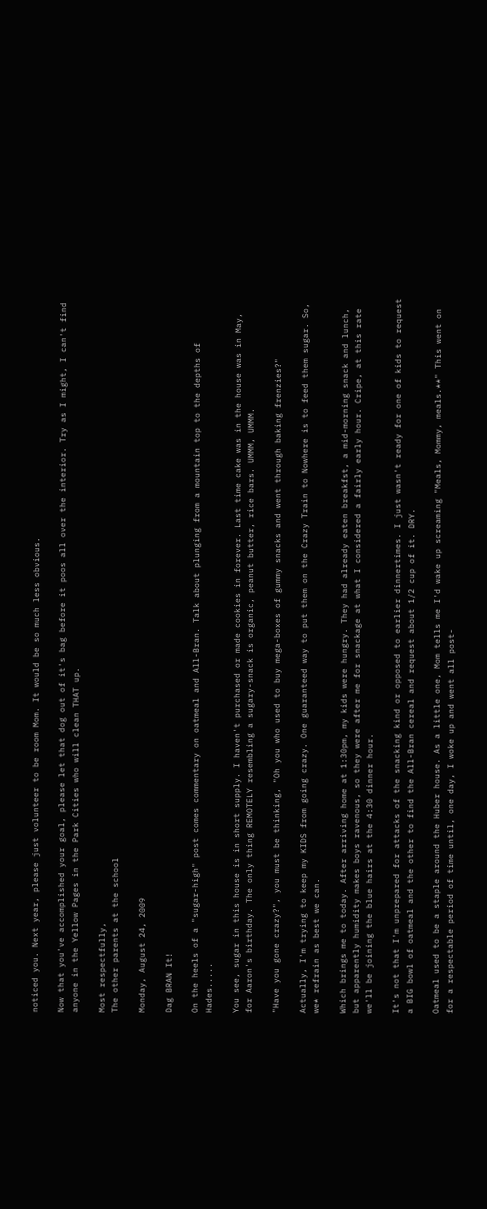noticed you. Next year, please just volunteer to be room Mom. It would be so much less obvious.

Now that you've accomplished your goal, please let that dog out of it's bag before it poos all over the interior. Try as I might, I can't find anyone in the Yellow Pages in the Park Cities who will clean THAT up.

Most respectfully,
The other parents at the school

Monday, August 24, 2009

Dag BRAN It!

On the heels of a "sugar-high" post comes commentary on oatmeal and All-Bran. Talk about plunging from a mountain top to the depths of Hades.....

You see, sugar in this house is in short supply. I haven't purchased or made cookies in forever. Last time cake was in the house was in May, for Aaron's birthday. The only thing REMOTELY resembling a sugary-snack is organic, peanut butter, rice bars. UMMM, UMMM.

"Have you gone crazy?", you must be thinking, "Oh you who used to buy mega-boxes of gummy snacks and went through baking frenzies?"

Actually, I'm trying to keep my KIDS from going crazy. One guaranteed way to put them on the Crazy Train to Nowhere is to feed them sugar. So, we* refrain as best we can.

Which brings me to today. After arriving home at 1:30pm, my kids were hungry. They had already eaten breakfst, a mid-morning snack and lunch, but apparently humidity makes boys ravenous, so they were after me for snackage at what I considered a fairly early hour. Cripe, at this rate we'll be joining the blue hairs at the 4:30 dinner hour.

It's not that I'm unprepared for attacks of the snacking kind or opposed to earlier dinnertimes. I just wasn't ready for one of kids to request a BIG bowl of oatmeal and the other to find the All-Bran cereal and request about 1/2 cup of it. DRY.

Oatmeal used to be a staple around the Huber house. As a little one, Mom tells me I'd wake up screaming "Meals, Mommy, meals.**" This went on for a respectable period of time until, one day, I woke up and went all post-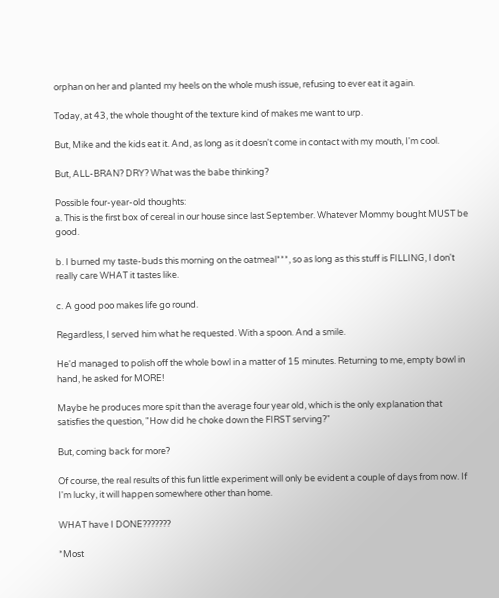orphan on her and planted my heels on the whole mush issue, refusing to ever eat it again.

Today, at 43, the whole thought of the texture kind of makes me want to urp.

But, Mike and the kids eat it. And, as long as it doesn't come in contact with my mouth, I'm cool.

But, ALL-BRAN? DRY? What was the babe thinking?

Possible four-year-old thoughts:
a. This is the first box of cereal in our house since last September. Whatever Mommy bought MUST be good.

b. I burned my taste-buds this morning on the oatmeal***, so as long as this stuff is FILLING, I don't really care WHAT it tastes like.

c. A good poo makes life go round.

Regardless, I served him what he requested. With a spoon. And a smile.

He'd managed to polish off the whole bowl in a matter of 15 minutes. Returning to me, empty bowl in hand, he asked for MORE!

Maybe he produces more spit than the average four year old, which is the only explanation that satisfies the question, "How did he choke down the FIRST serving?"

But, coming back for more?

Of course, the real results of this fun little experiment will only be evident a couple of days from now. If I'm lucky, it will happen somewhere other than home.

WHAT have I DONE???????

*Most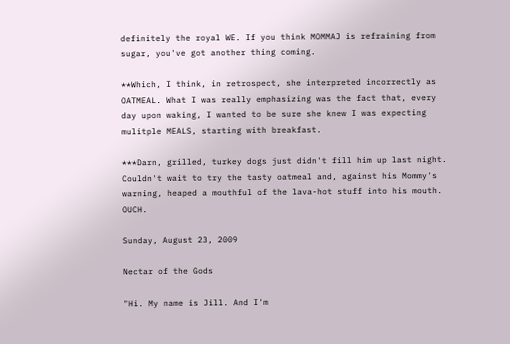definitely the royal WE. If you think MOMMAJ is refraining from sugar, you've got another thing coming.

**Which, I think, in retrospect, she interpreted incorrectly as OATMEAL. What I was really emphasizing was the fact that, every day upon waking, I wanted to be sure she knew I was expecting mulitple MEALS, starting with breakfast.

***Darn, grilled, turkey dogs just didn't fill him up last night. Couldn't wait to try the tasty oatmeal and, against his Mommy's warning, heaped a mouthful of the lava-hot stuff into his mouth. OUCH.

Sunday, August 23, 2009

Nectar of the Gods

"Hi. My name is Jill. And I'm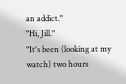an addict."
"Hi, Jill."
"It's been (looking at my watch) two hours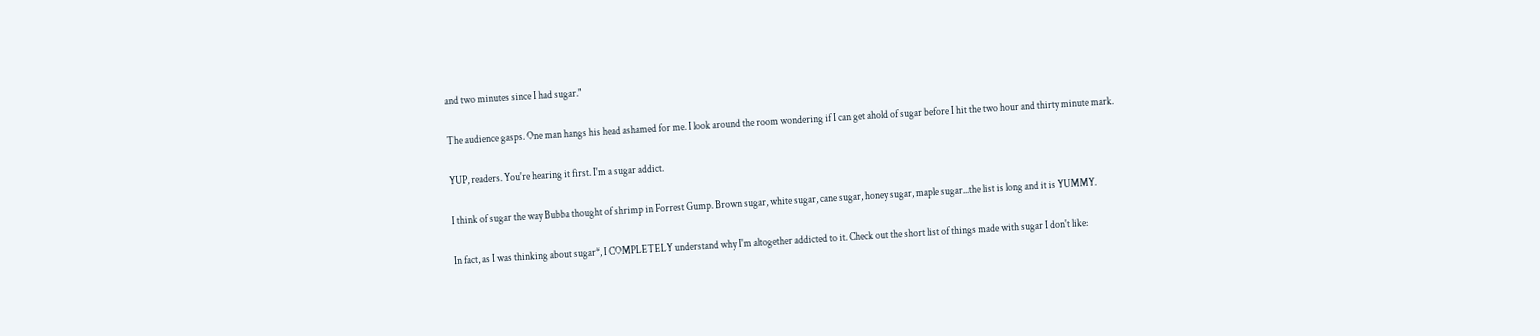and two minutes since I had sugar."

The audience gasps. One man hangs his head ashamed for me. I look around the room wondering if I can get ahold of sugar before I hit the two hour and thirty minute mark.

YUP, readers. You're hearing it first. I'm a sugar addict.

I think of sugar the way Bubba thought of shrimp in Forrest Gump. Brown sugar, white sugar, cane sugar, honey sugar, maple sugar...the list is long and it is YUMMY.

In fact, as I was thinking about sugar*, I COMPLETELY understand why I'm altogether addicted to it. Check out the short list of things made with sugar I don't like: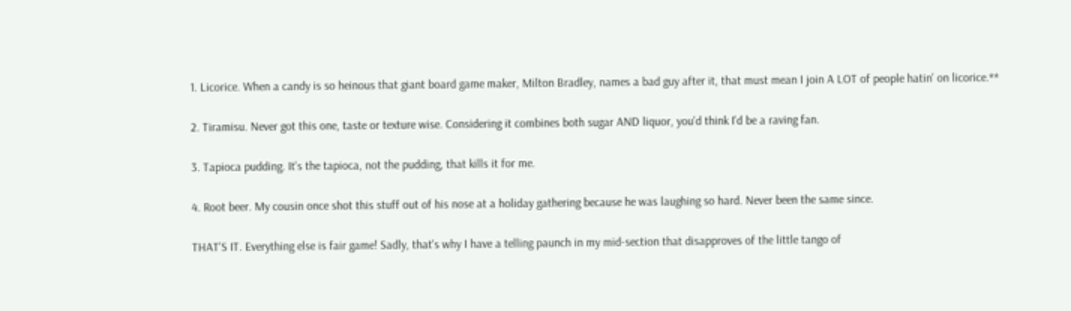1. Licorice. When a candy is so heinous that giant board game maker, Milton Bradley, names a bad guy after it, that must mean I join A LOT of people hatin' on licorice.**

2. Tiramisu. Never got this one, taste or texture wise. Considering it combines both sugar AND liquor, you'd think I'd be a raving fan.

3. Tapioca pudding. It's the tapioca, not the pudding, that kills it for me.

4. Root beer. My cousin once shot this stuff out of his nose at a holiday gathering because he was laughing so hard. Never been the same since.

THAT'S IT. Everything else is fair game! Sadly, that's why I have a telling paunch in my mid-section that disapproves of the little tango of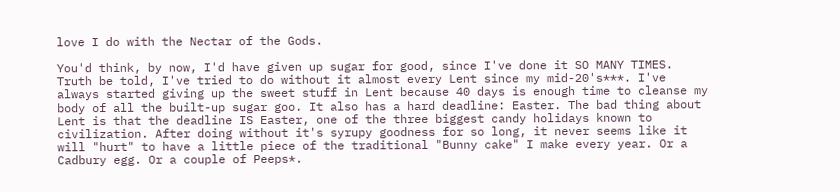love I do with the Nectar of the Gods.

You'd think, by now, I'd have given up sugar for good, since I've done it SO MANY TIMES. Truth be told, I've tried to do without it almost every Lent since my mid-20's***. I've always started giving up the sweet stuff in Lent because 40 days is enough time to cleanse my body of all the built-up sugar goo. It also has a hard deadline: Easter. The bad thing about Lent is that the deadline IS Easter, one of the three biggest candy holidays known to civilization. After doing without it's syrupy goodness for so long, it never seems like it will "hurt" to have a little piece of the traditional "Bunny cake" I make every year. Or a Cadbury egg. Or a couple of Peeps*.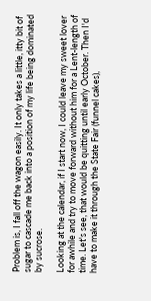Problem is, I fall off the wagon easily. It only takes a little, itty bit of sugar to cascade me back into a position of my life being dominated by sucrose.

Looking at the calendar, if I start now, I could leave my sweet lover for awhile and try to move forward without him for a Lent-length of time. Let's see, that would be quitting until early October. Then I'd have to make it through the State Fair (funnel cakes),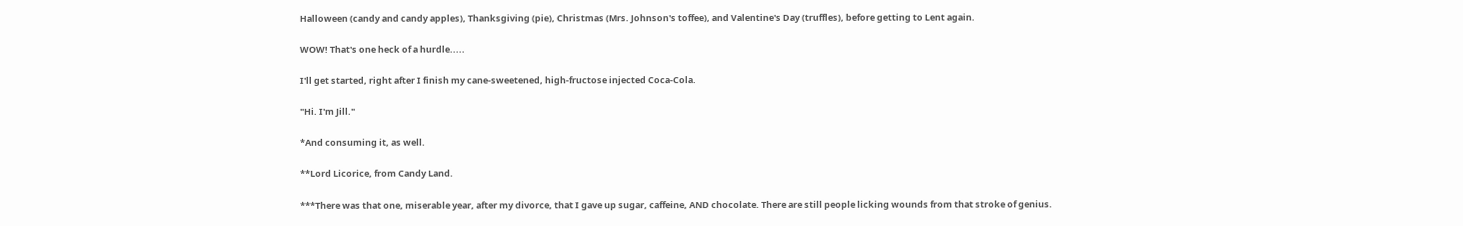Halloween (candy and candy apples), Thanksgiving (pie), Christmas (Mrs. Johnson's toffee), and Valentine's Day (truffles), before getting to Lent again.

WOW! That's one heck of a hurdle.....

I'll get started, right after I finish my cane-sweetened, high-fructose injected Coca-Cola.

"Hi. I'm Jill."

*And consuming it, as well.

**Lord Licorice, from Candy Land.

***There was that one, miserable year, after my divorce, that I gave up sugar, caffeine, AND chocolate. There are still people licking wounds from that stroke of genius.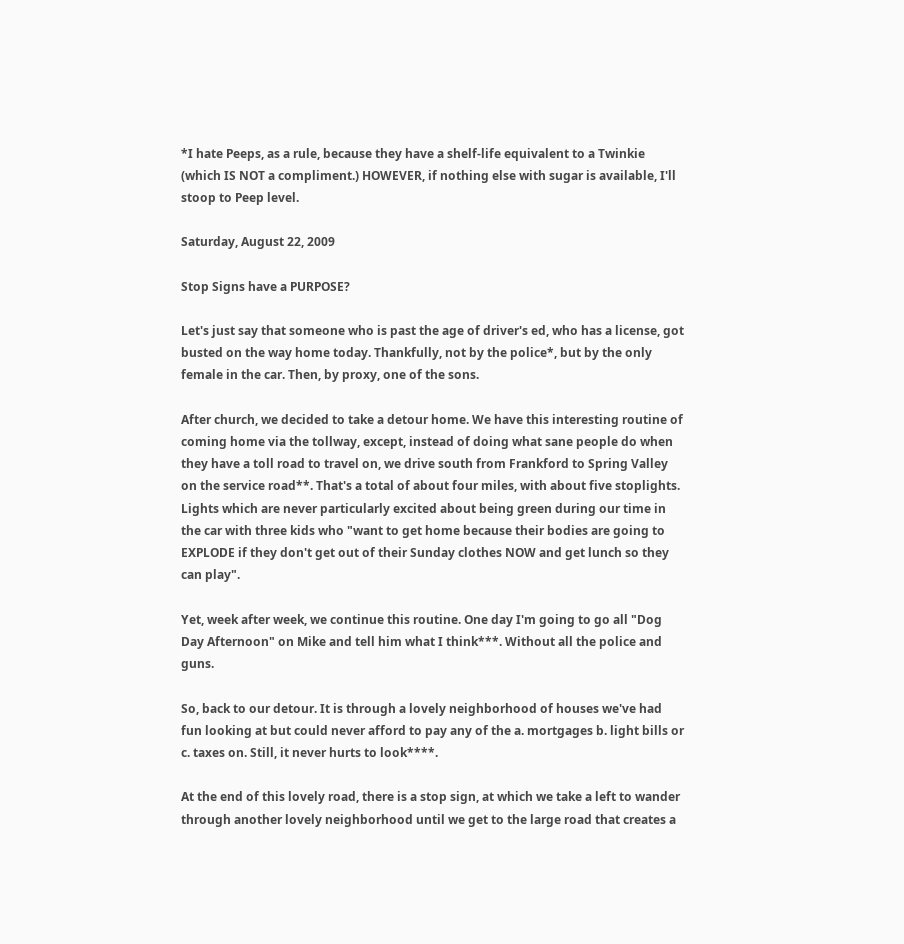*I hate Peeps, as a rule, because they have a shelf-life equivalent to a Twinkie (which IS NOT a compliment.) HOWEVER, if nothing else with sugar is available, I'll stoop to Peep level.

Saturday, August 22, 2009

Stop Signs have a PURPOSE?

Let's just say that someone who is past the age of driver's ed, who has a license, got busted on the way home today. Thankfully, not by the police*, but by the only female in the car. Then, by proxy, one of the sons.

After church, we decided to take a detour home. We have this interesting routine of coming home via the tollway, except, instead of doing what sane people do when they have a toll road to travel on, we drive south from Frankford to Spring Valley on the service road**. That's a total of about four miles, with about five stoplights. Lights which are never particularly excited about being green during our time in the car with three kids who "want to get home because their bodies are going to EXPLODE if they don't get out of their Sunday clothes NOW and get lunch so they can play".

Yet, week after week, we continue this routine. One day I'm going to go all "Dog Day Afternoon" on Mike and tell him what I think***. Without all the police and guns.

So, back to our detour. It is through a lovely neighborhood of houses we've had fun looking at but could never afford to pay any of the a. mortgages b. light bills or c. taxes on. Still, it never hurts to look****.

At the end of this lovely road, there is a stop sign, at which we take a left to wander through another lovely neighborhood until we get to the large road that creates a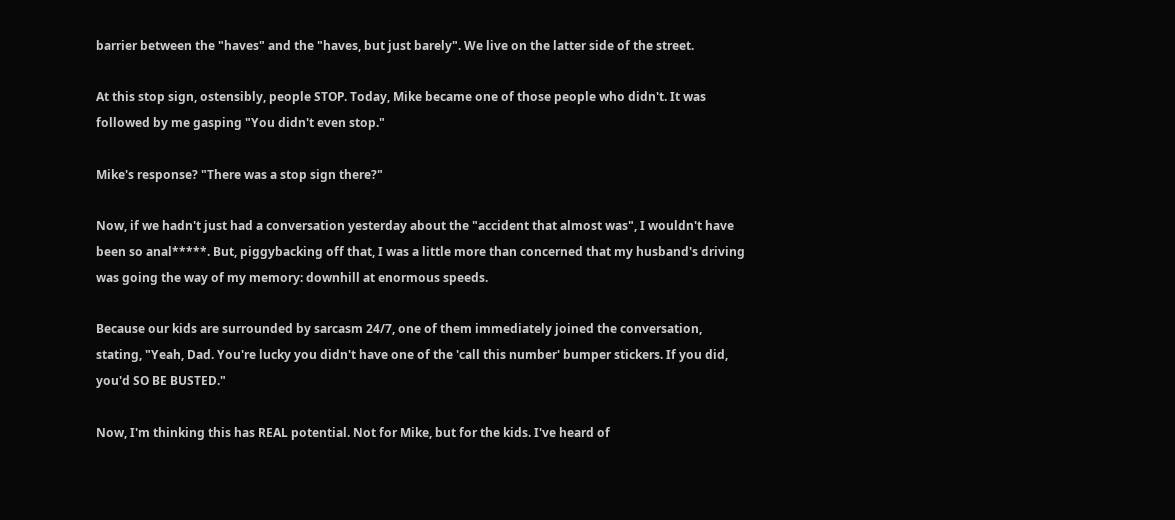barrier between the "haves" and the "haves, but just barely". We live on the latter side of the street.

At this stop sign, ostensibly, people STOP. Today, Mike became one of those people who didn't. It was followed by me gasping "You didn't even stop."

Mike's response? "There was a stop sign there?"

Now, if we hadn't just had a conversation yesterday about the "accident that almost was", I wouldn't have been so anal*****. But, piggybacking off that, I was a little more than concerned that my husband's driving was going the way of my memory: downhill at enormous speeds.

Because our kids are surrounded by sarcasm 24/7, one of them immediately joined the conversation, stating, "Yeah, Dad. You're lucky you didn't have one of the 'call this number' bumper stickers. If you did, you'd SO BE BUSTED."

Now, I'm thinking this has REAL potential. Not for Mike, but for the kids. I've heard of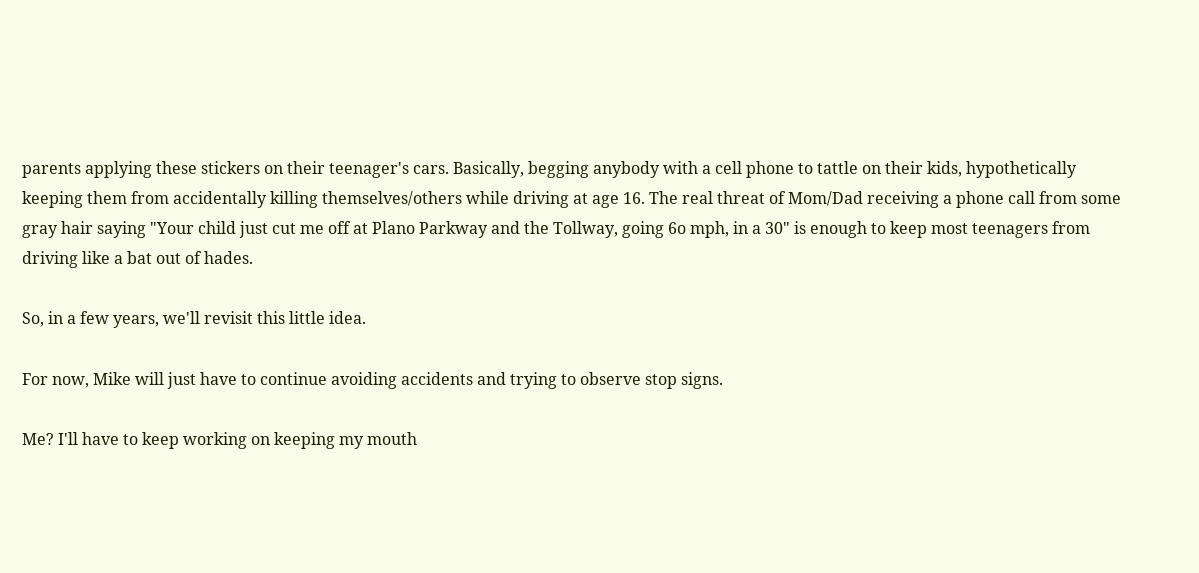parents applying these stickers on their teenager's cars. Basically, begging anybody with a cell phone to tattle on their kids, hypothetically keeping them from accidentally killing themselves/others while driving at age 16. The real threat of Mom/Dad receiving a phone call from some gray hair saying "Your child just cut me off at Plano Parkway and the Tollway, going 6o mph, in a 30" is enough to keep most teenagers from driving like a bat out of hades.

So, in a few years, we'll revisit this little idea.

For now, Mike will just have to continue avoiding accidents and trying to observe stop signs.

Me? I'll have to keep working on keeping my mouth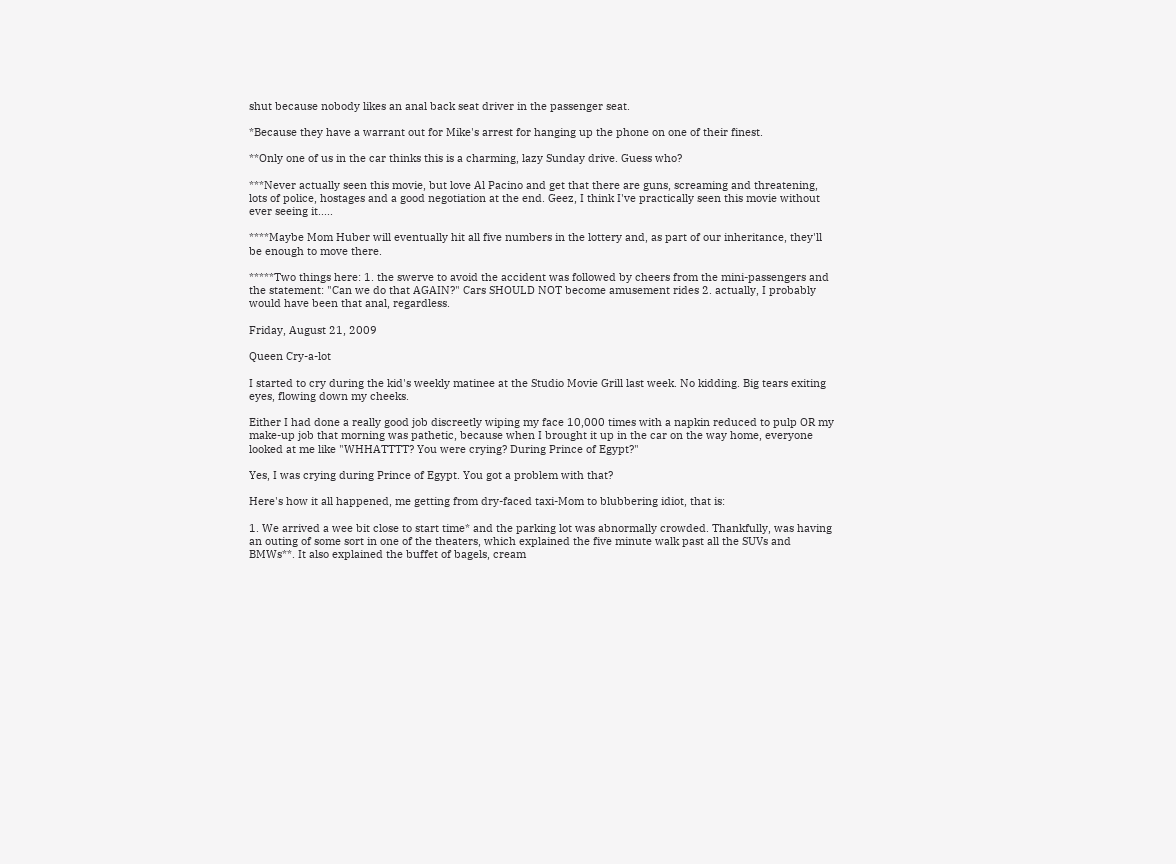shut because nobody likes an anal back seat driver in the passenger seat.

*Because they have a warrant out for Mike's arrest for hanging up the phone on one of their finest.

**Only one of us in the car thinks this is a charming, lazy Sunday drive. Guess who?

***Never actually seen this movie, but love Al Pacino and get that there are guns, screaming and threatening, lots of police, hostages and a good negotiation at the end. Geez, I think I've practically seen this movie without ever seeing it.....

****Maybe Mom Huber will eventually hit all five numbers in the lottery and, as part of our inheritance, they'll be enough to move there.

*****Two things here: 1. the swerve to avoid the accident was followed by cheers from the mini-passengers and the statement: "Can we do that AGAIN?" Cars SHOULD NOT become amusement rides 2. actually, I probably would have been that anal, regardless.

Friday, August 21, 2009

Queen Cry-a-lot

I started to cry during the kid's weekly matinee at the Studio Movie Grill last week. No kidding. Big tears exiting eyes, flowing down my cheeks.

Either I had done a really good job discreetly wiping my face 10,000 times with a napkin reduced to pulp OR my make-up job that morning was pathetic, because when I brought it up in the car on the way home, everyone looked at me like "WHHATTTT? You were crying? During Prince of Egypt?"

Yes, I was crying during Prince of Egypt. You got a problem with that?

Here's how it all happened, me getting from dry-faced taxi-Mom to blubbering idiot, that is:

1. We arrived a wee bit close to start time* and the parking lot was abnormally crowded. Thankfully, was having an outing of some sort in one of the theaters, which explained the five minute walk past all the SUVs and BMWs**. It also explained the buffet of bagels, cream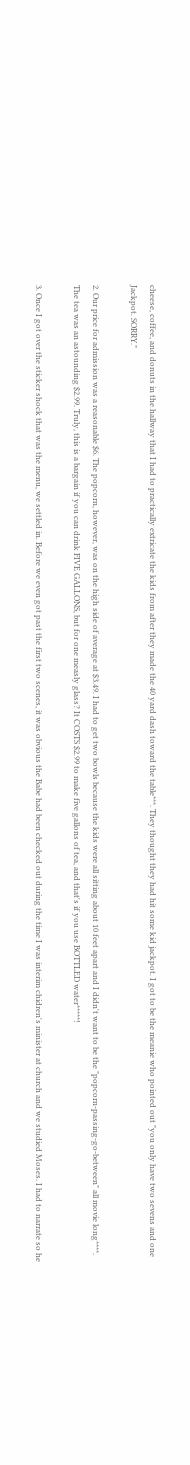cheese, coffee, and donuts in the hallway that I had to practically extricate the kids from after they made the 40 yard dash toward the table***. They thought they had hit some kid jackpot. I got to be the meanie who pointed out "you only have two sevens and one Jackpot. SORRY."

2. Our price for admission was a reasonable $6. The popcorn, however, was on the high side of average at $3.49. I had to get two bowls because the kids were all sitting about 10 feet apart and I didn't want to be the "popcorn-passing-go-between" all movie long****. The tea was an astounding $2.99. Truly, this is a bargain if you can drink FIVE GALLONS, but for one measly glass? It COSTS $2.99 to make five gallons of tea, and that's if you use BOTTLED water*****!

3. Once I got over the sticker shock that was the menu, we settled in. Before we even got past the first two scenes, it was obvious the Babe had been checked out during the time I was interim chidren's minister at church and we studied Moses. I had to narrate so he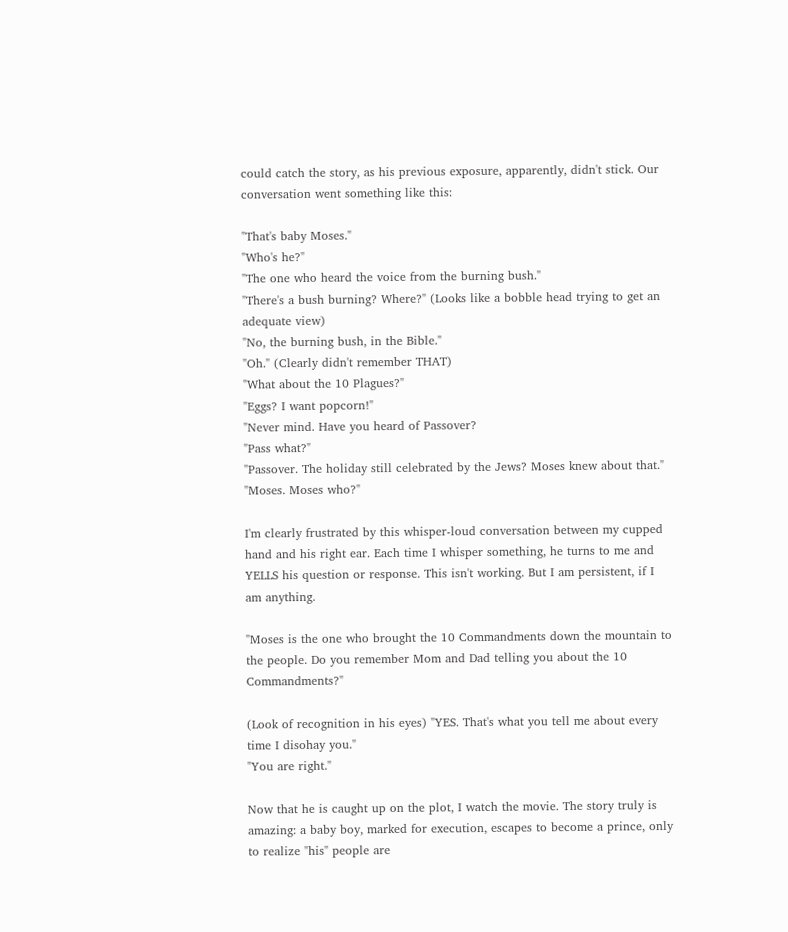could catch the story, as his previous exposure, apparently, didn't stick. Our conversation went something like this:

"That's baby Moses."
"Who's he?"
"The one who heard the voice from the burning bush."
"There's a bush burning? Where?" (Looks like a bobble head trying to get an adequate view)
"No, the burning bush, in the Bible."
"Oh." (Clearly didn't remember THAT)
"What about the 10 Plagues?"
"Eggs? I want popcorn!"
"Never mind. Have you heard of Passover?
"Pass what?"
"Passover. The holiday still celebrated by the Jews? Moses knew about that."
"Moses. Moses who?"

I'm clearly frustrated by this whisper-loud conversation between my cupped hand and his right ear. Each time I whisper something, he turns to me and YELLS his question or response. This isn't working. But I am persistent, if I am anything.

"Moses is the one who brought the 10 Commandments down the mountain to the people. Do you remember Mom and Dad telling you about the 10 Commandments?"

(Look of recognition in his eyes) "YES. That's what you tell me about every time I disohay you."
"You are right."

Now that he is caught up on the plot, I watch the movie. The story truly is amazing: a baby boy, marked for execution, escapes to become a prince, only to realize "his" people are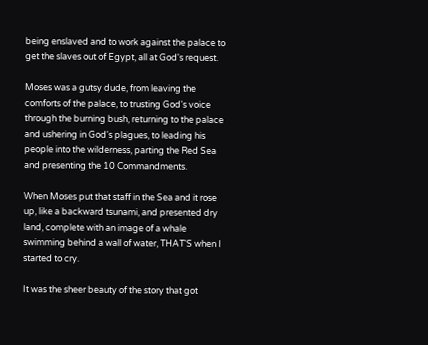being enslaved and to work against the palace to get the slaves out of Egypt, all at God's request.

Moses was a gutsy dude, from leaving the comforts of the palace, to trusting God's voice through the burning bush, returning to the palace and ushering in God's plagues, to leading his people into the wilderness, parting the Red Sea and presenting the 10 Commandments.

When Moses put that staff in the Sea and it rose up, like a backward tsunami, and presented dry land, complete with an image of a whale swimming behind a wall of water, THAT'S when I started to cry.

It was the sheer beauty of the story that got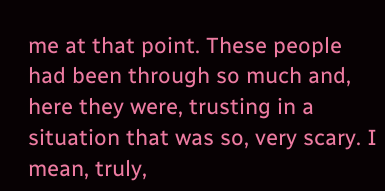me at that point. These people had been through so much and, here they were, trusting in a situation that was so, very scary. I mean, truly,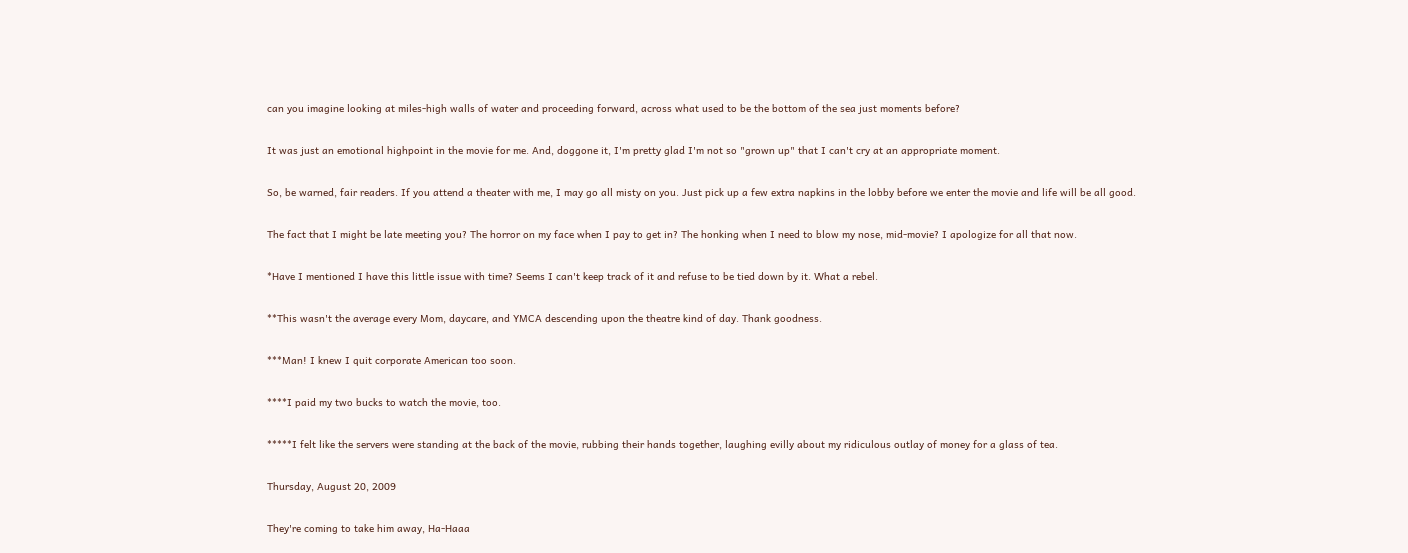can you imagine looking at miles-high walls of water and proceeding forward, across what used to be the bottom of the sea just moments before?

It was just an emotional highpoint in the movie for me. And, doggone it, I'm pretty glad I'm not so "grown up" that I can't cry at an appropriate moment.

So, be warned, fair readers. If you attend a theater with me, I may go all misty on you. Just pick up a few extra napkins in the lobby before we enter the movie and life will be all good.

The fact that I might be late meeting you? The horror on my face when I pay to get in? The honking when I need to blow my nose, mid-movie? I apologize for all that now.

*Have I mentioned I have this little issue with time? Seems I can't keep track of it and refuse to be tied down by it. What a rebel.

**This wasn't the average every Mom, daycare, and YMCA descending upon the theatre kind of day. Thank goodness.

***Man! I knew I quit corporate American too soon.

****I paid my two bucks to watch the movie, too.

*****I felt like the servers were standing at the back of the movie, rubbing their hands together, laughing evilly about my ridiculous outlay of money for a glass of tea.

Thursday, August 20, 2009

They're coming to take him away, Ha-Haaa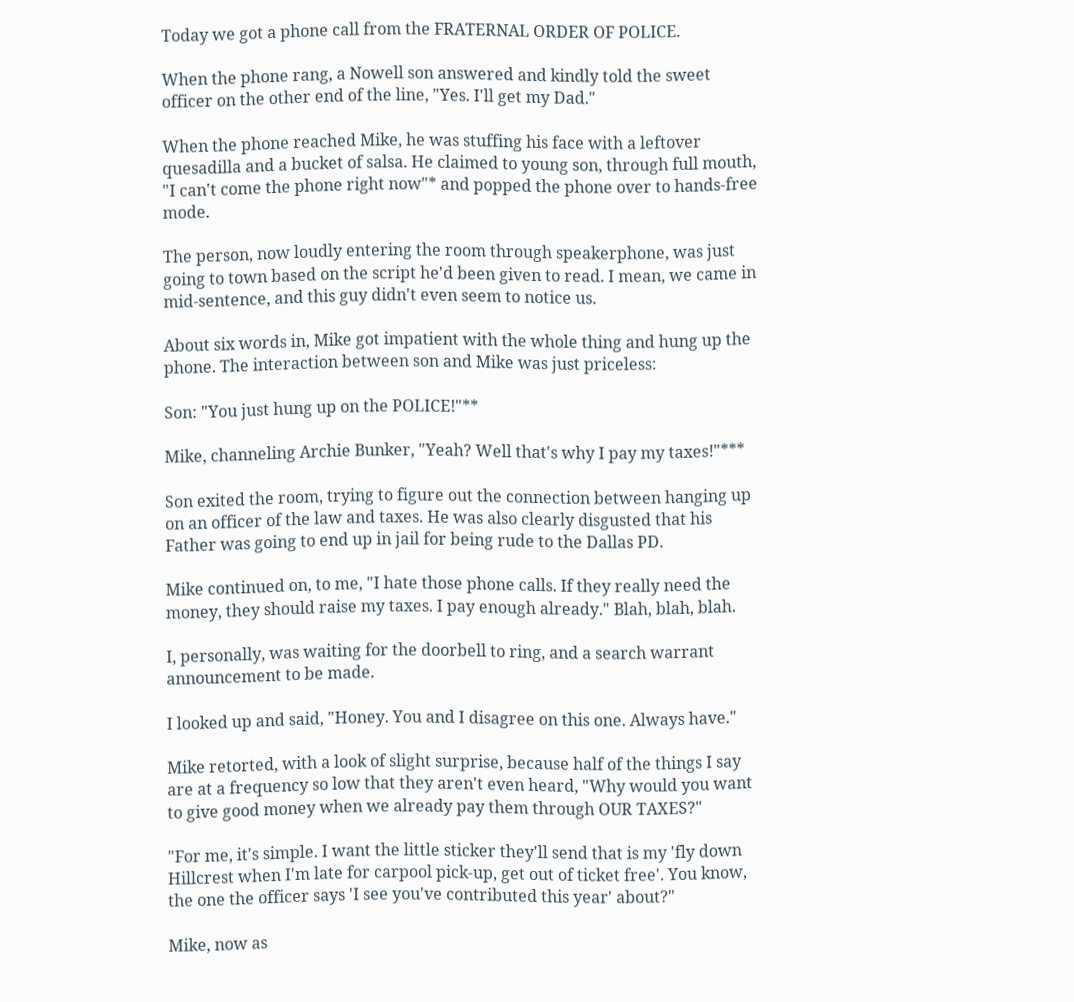Today we got a phone call from the FRATERNAL ORDER OF POLICE.

When the phone rang, a Nowell son answered and kindly told the sweet officer on the other end of the line, "Yes. I'll get my Dad."

When the phone reached Mike, he was stuffing his face with a leftover quesadilla and a bucket of salsa. He claimed to young son, through full mouth, "I can't come the phone right now"* and popped the phone over to hands-free mode.

The person, now loudly entering the room through speakerphone, was just going to town based on the script he'd been given to read. I mean, we came in mid-sentence, and this guy didn't even seem to notice us.

About six words in, Mike got impatient with the whole thing and hung up the phone. The interaction between son and Mike was just priceless:

Son: "You just hung up on the POLICE!"**

Mike, channeling Archie Bunker, "Yeah? Well that's why I pay my taxes!"***

Son exited the room, trying to figure out the connection between hanging up on an officer of the law and taxes. He was also clearly disgusted that his Father was going to end up in jail for being rude to the Dallas PD.

Mike continued on, to me, "I hate those phone calls. If they really need the money, they should raise my taxes. I pay enough already." Blah, blah, blah.

I, personally, was waiting for the doorbell to ring, and a search warrant announcement to be made.

I looked up and said, "Honey. You and I disagree on this one. Always have."

Mike retorted, with a look of slight surprise, because half of the things I say are at a frequency so low that they aren't even heard, "Why would you want to give good money when we already pay them through OUR TAXES?"

"For me, it's simple. I want the little sticker they'll send that is my 'fly down Hillcrest when I'm late for carpool pick-up, get out of ticket free'. You know, the one the officer says 'I see you've contributed this year' about?"

Mike, now as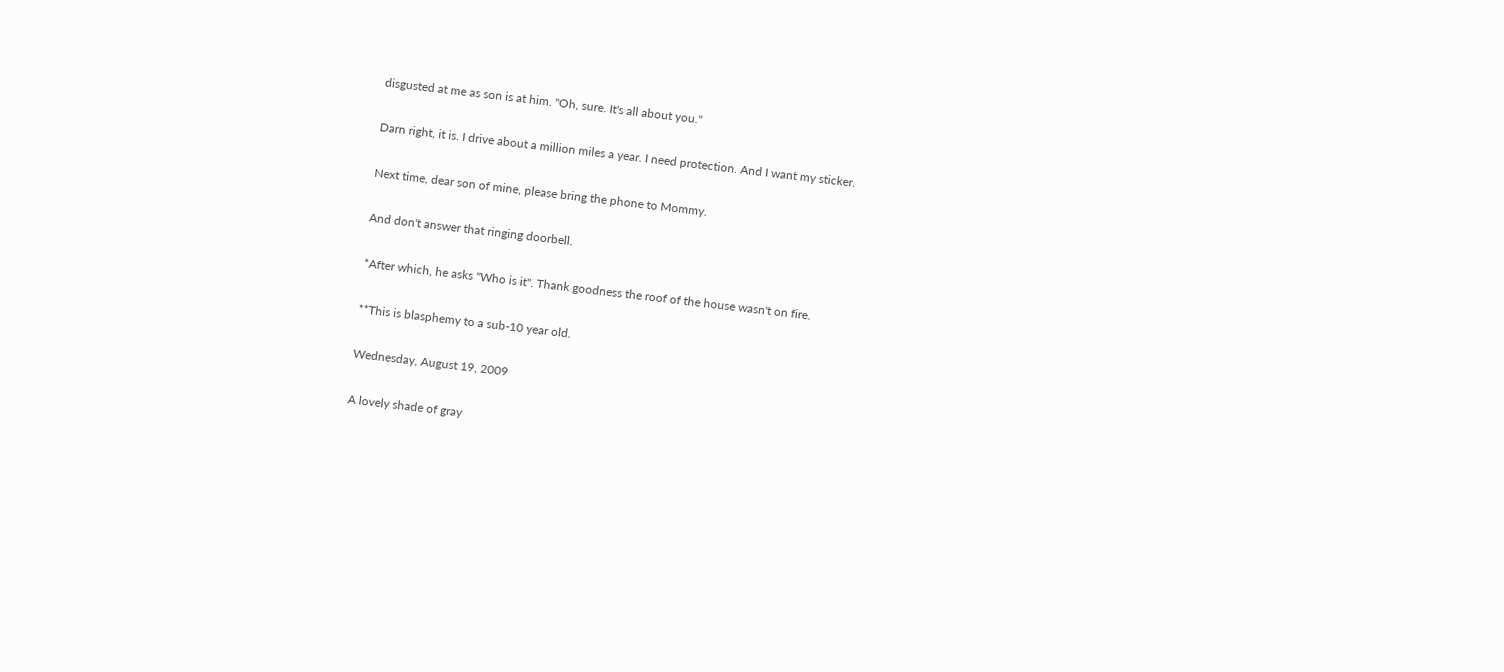disgusted at me as son is at him. "Oh, sure. It's all about you."

Darn right, it is. I drive about a million miles a year. I need protection. And I want my sticker.

Next time, dear son of mine, please bring the phone to Mommy.

And don't answer that ringing doorbell.

*After which, he asks "Who is it". Thank goodness the roof of the house wasn't on fire.

**This is blasphemy to a sub-10 year old.

Wednesday, August 19, 2009

A lovely shade of gray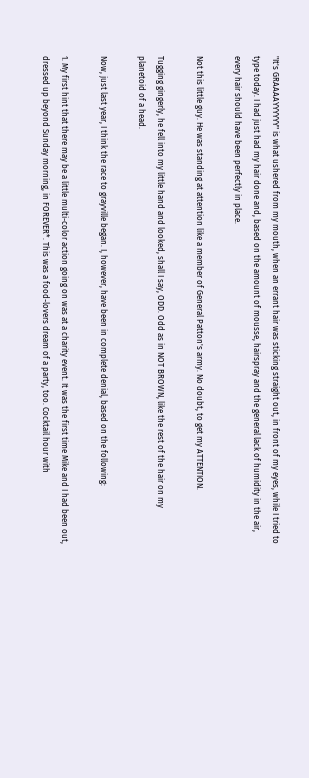"It's GRAAAAYYYYYY" is what ushered from my mouth, when an errant hair was sticking straight out, in front of my eyes, while I tried to type today. I had just had my hair done and, based on the amount of mousse, hairspray and the general lack of humidity in the air, every hair should have been perfectly in place.

Not this little guy. He was standing at attention like a member of General Patton's army. No doubt, to get my ATTENTION.

Tugging gingerly, he fell into my little hand and looked, shall I say, ODD. Odd as in NOT BROWN, like the rest of the hair on my planetoid of a head.

Now, just last year, I think the race to grayville began. I, however, have been in complete denial, based on the following:

1. My first hint that there may be a little multi-color action going on was at a charity event. It was the first time Mike and I had been out, dressed up beyond Sunday morning, in FOREVER*. This was a food-lovers dream of a party, too. Cocktail hour with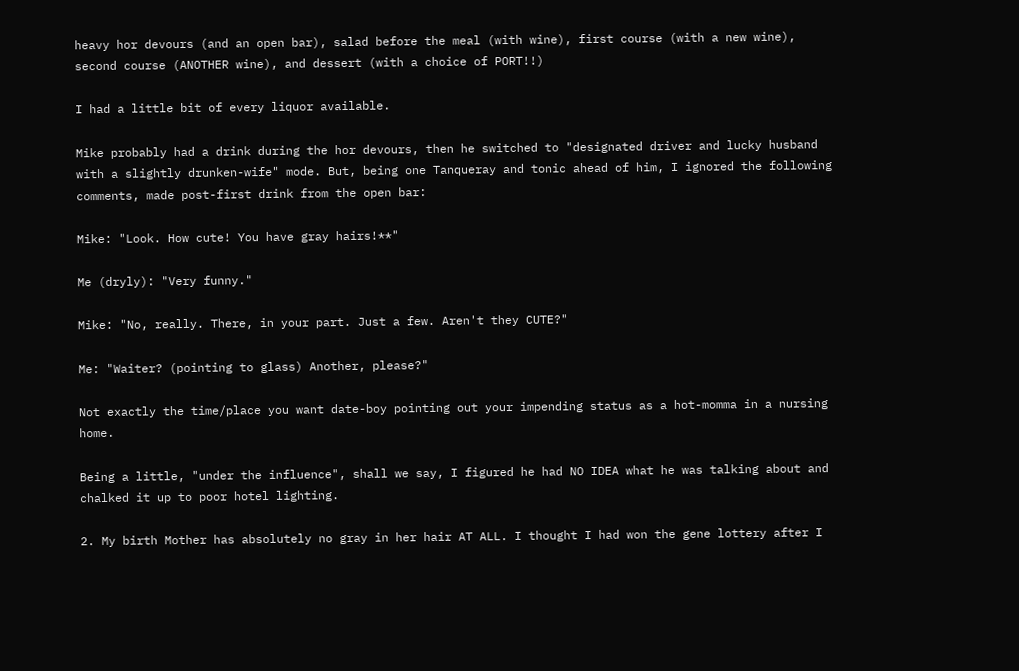heavy hor devours (and an open bar), salad before the meal (with wine), first course (with a new wine), second course (ANOTHER wine), and dessert (with a choice of PORT!!)

I had a little bit of every liquor available.

Mike probably had a drink during the hor devours, then he switched to "designated driver and lucky husband with a slightly drunken-wife" mode. But, being one Tanqueray and tonic ahead of him, I ignored the following comments, made post-first drink from the open bar:

Mike: "Look. How cute! You have gray hairs!**"

Me (dryly): "Very funny."

Mike: "No, really. There, in your part. Just a few. Aren't they CUTE?"

Me: "Waiter? (pointing to glass) Another, please?"

Not exactly the time/place you want date-boy pointing out your impending status as a hot-momma in a nursing home.

Being a little, "under the influence", shall we say, I figured he had NO IDEA what he was talking about and chalked it up to poor hotel lighting.

2. My birth Mother has absolutely no gray in her hair AT ALL. I thought I had won the gene lottery after I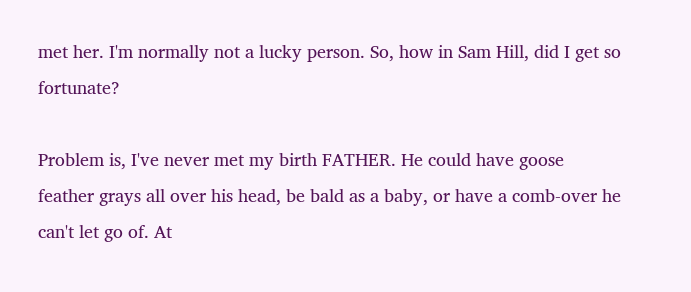met her. I'm normally not a lucky person. So, how in Sam Hill, did I get so fortunate?

Problem is, I've never met my birth FATHER. He could have goose feather grays all over his head, be bald as a baby, or have a comb-over he can't let go of. At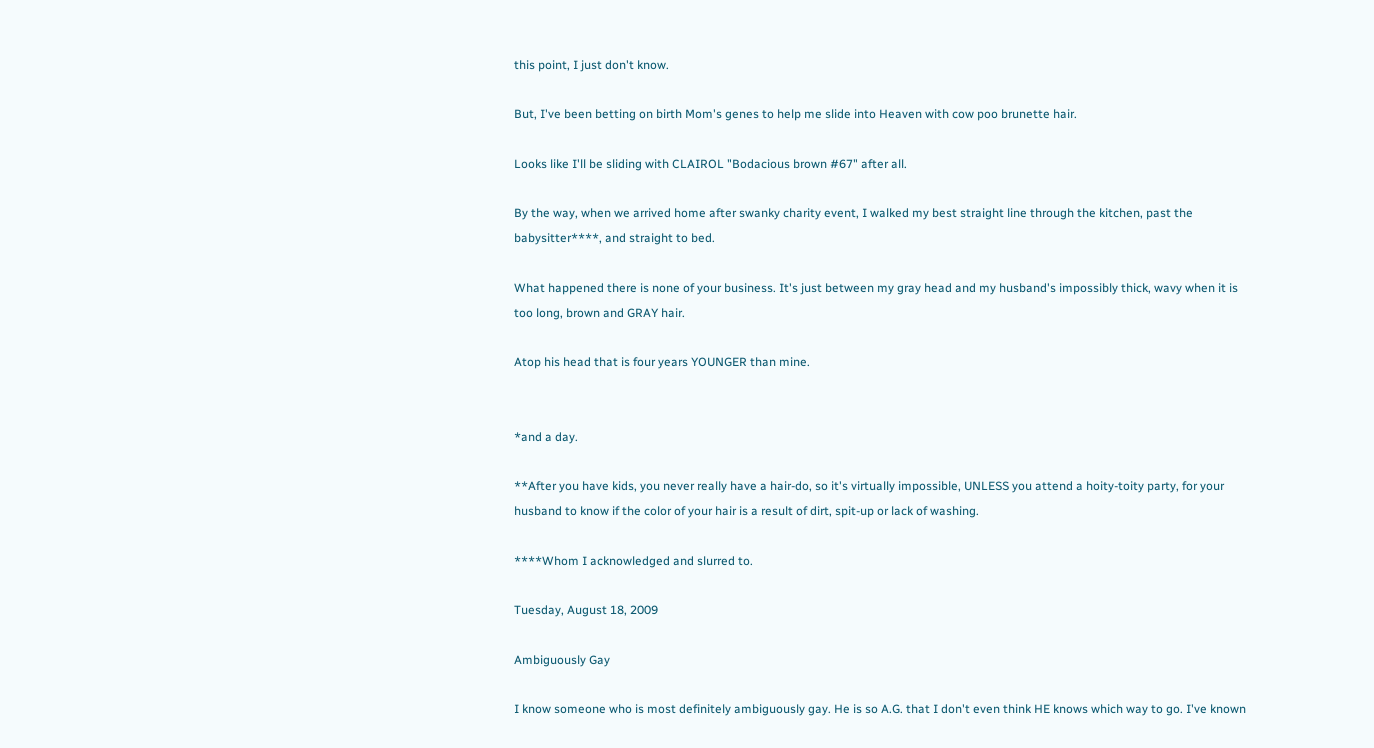this point, I just don't know.

But, I've been betting on birth Mom's genes to help me slide into Heaven with cow poo brunette hair.

Looks like I'll be sliding with CLAIROL "Bodacious brown #67" after all.

By the way, when we arrived home after swanky charity event, I walked my best straight line through the kitchen, past the babysitter****, and straight to bed.

What happened there is none of your business. It's just between my gray head and my husband's impossibly thick, wavy when it is too long, brown and GRAY hair.

Atop his head that is four years YOUNGER than mine.


*and a day.

**After you have kids, you never really have a hair-do, so it's virtually impossible, UNLESS you attend a hoity-toity party, for your husband to know if the color of your hair is a result of dirt, spit-up or lack of washing.

****Whom I acknowledged and slurred to.

Tuesday, August 18, 2009

Ambiguously Gay

I know someone who is most definitely ambiguously gay. He is so A.G. that I don't even think HE knows which way to go. I've known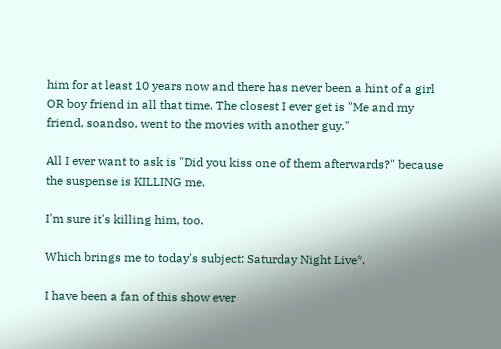him for at least 10 years now and there has never been a hint of a girl OR boy friend in all that time. The closest I ever get is "Me and my friend, soandso, went to the movies with another guy."

All I ever want to ask is "Did you kiss one of them afterwards?" because the suspense is KILLING me.

I'm sure it's killing him, too.

Which brings me to today's subject: Saturday Night Live*.

I have been a fan of this show ever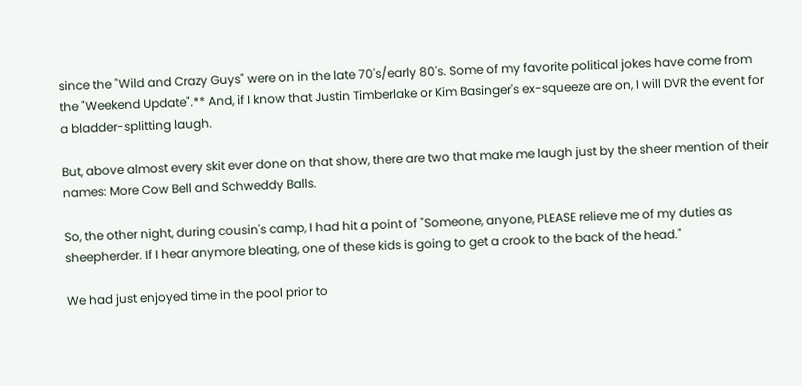since the "Wild and Crazy Guys" were on in the late 70's/early 80's. Some of my favorite political jokes have come from the "Weekend Update".** And, if I know that Justin Timberlake or Kim Basinger's ex-squeeze are on, I will DVR the event for a bladder-splitting laugh.

But, above almost every skit ever done on that show, there are two that make me laugh just by the sheer mention of their names: More Cow Bell and Schweddy Balls.

So, the other night, during cousin's camp, I had hit a point of "Someone, anyone, PLEASE relieve me of my duties as sheepherder. If I hear anymore bleating, one of these kids is going to get a crook to the back of the head."

We had just enjoyed time in the pool prior to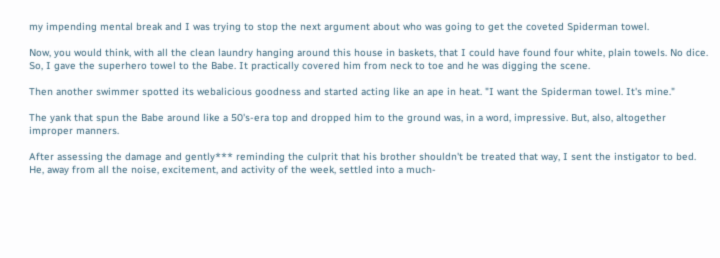my impending mental break and I was trying to stop the next argument about who was going to get the coveted Spiderman towel.

Now, you would think, with all the clean laundry hanging around this house in baskets, that I could have found four white, plain towels. No dice. So, I gave the superhero towel to the Babe. It practically covered him from neck to toe and he was digging the scene.

Then another swimmer spotted its webalicious goodness and started acting like an ape in heat. "I want the Spiderman towel. It's mine."

The yank that spun the Babe around like a 50's-era top and dropped him to the ground was, in a word, impressive. But, also, altogether improper manners.

After assessing the damage and gently*** reminding the culprit that his brother shouldn't be treated that way, I sent the instigator to bed. He, away from all the noise, excitement, and activity of the week, settled into a much-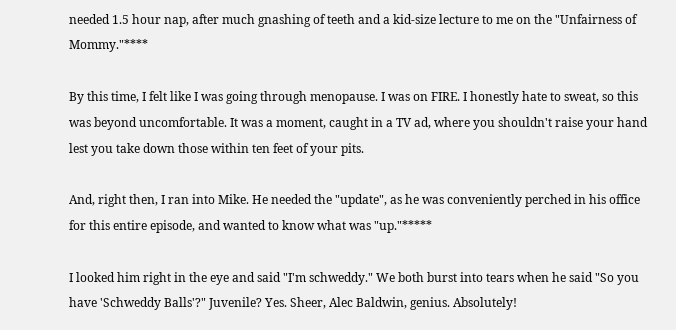needed 1.5 hour nap, after much gnashing of teeth and a kid-size lecture to me on the "Unfairness of Mommy."****

By this time, I felt like I was going through menopause. I was on FIRE. I honestly hate to sweat, so this was beyond uncomfortable. It was a moment, caught in a TV ad, where you shouldn't raise your hand lest you take down those within ten feet of your pits.

And, right then, I ran into Mike. He needed the "update", as he was conveniently perched in his office for this entire episode, and wanted to know what was "up."*****

I looked him right in the eye and said "I'm schweddy." We both burst into tears when he said "So you have 'Schweddy Balls'?" Juvenile? Yes. Sheer, Alec Baldwin, genius. Absolutely!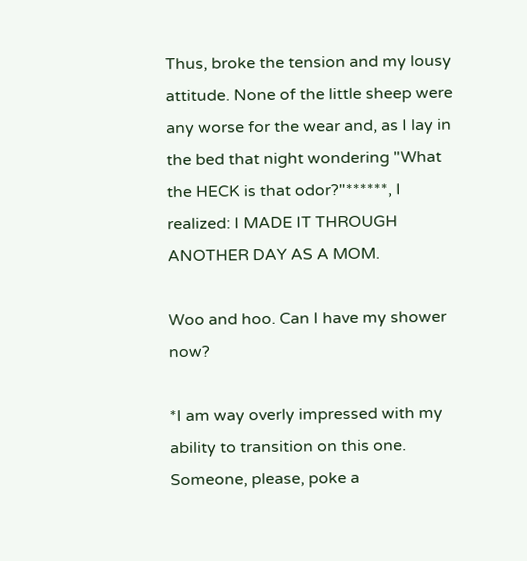Thus, broke the tension and my lousy attitude. None of the little sheep were any worse for the wear and, as I lay in the bed that night wondering "What the HECK is that odor?"******, I realized: I MADE IT THROUGH ANOTHER DAY AS A MOM.

Woo and hoo. Can I have my shower now?

*I am way overly impressed with my ability to transition on this one. Someone, please, poke a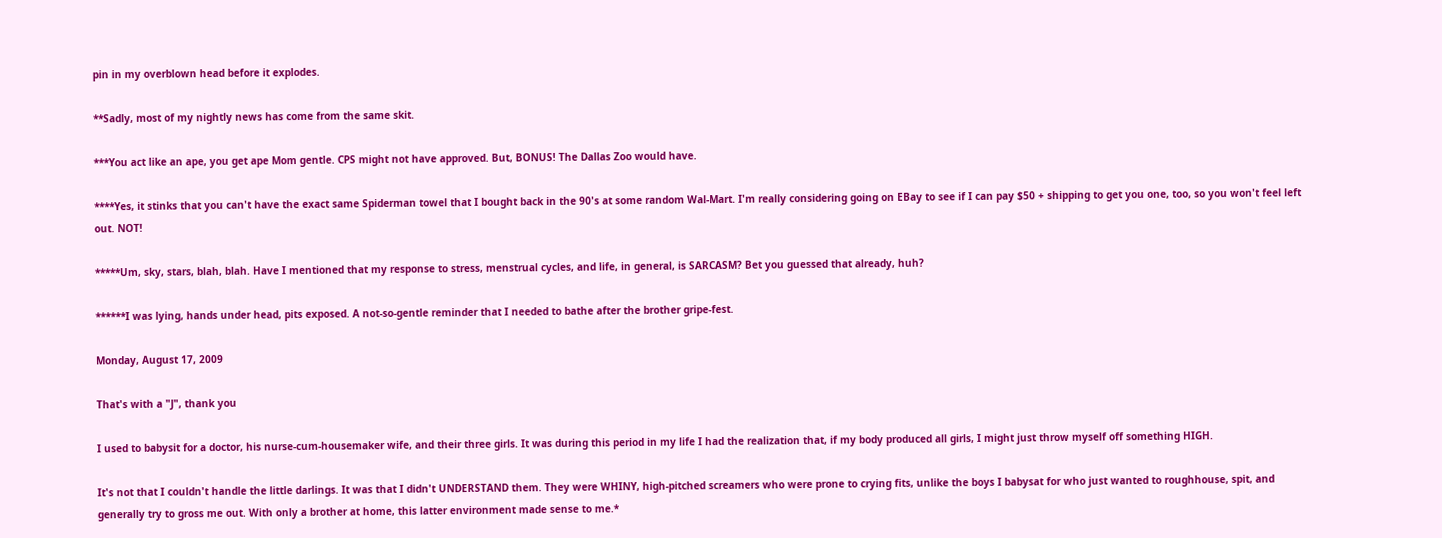pin in my overblown head before it explodes.

**Sadly, most of my nightly news has come from the same skit.

***You act like an ape, you get ape Mom gentle. CPS might not have approved. But, BONUS! The Dallas Zoo would have.

****Yes, it stinks that you can't have the exact same Spiderman towel that I bought back in the 90's at some random Wal-Mart. I'm really considering going on EBay to see if I can pay $50 + shipping to get you one, too, so you won't feel left out. NOT!

*****Um, sky, stars, blah, blah. Have I mentioned that my response to stress, menstrual cycles, and life, in general, is SARCASM? Bet you guessed that already, huh?

******I was lying, hands under head, pits exposed. A not-so-gentle reminder that I needed to bathe after the brother gripe-fest.

Monday, August 17, 2009

That's with a "J", thank you

I used to babysit for a doctor, his nurse-cum-housemaker wife, and their three girls. It was during this period in my life I had the realization that, if my body produced all girls, I might just throw myself off something HIGH.

It's not that I couldn't handle the little darlings. It was that I didn't UNDERSTAND them. They were WHINY, high-pitched screamers who were prone to crying fits, unlike the boys I babysat for who just wanted to roughhouse, spit, and generally try to gross me out. With only a brother at home, this latter environment made sense to me.*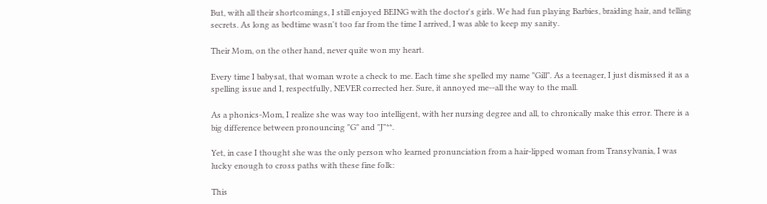But, with all their shortcomings, I still enjoyed BEING with the doctor's girls. We had fun playing Barbies, braiding hair, and telling secrets. As long as bedtime wasn't too far from the time I arrived, I was able to keep my sanity.

Their Mom, on the other hand, never quite won my heart.

Every time I babysat, that woman wrote a check to me. Each time she spelled my name "Gill". As a teenager, I just dismissed it as a spelling issue and I, respectfully, NEVER corrected her. Sure, it annoyed me--all the way to the mall.

As a phonics-Mom, I realize she was way too intelligent, with her nursing degree and all, to chronically make this error. There is a big difference between pronouncing "G" and "J"**.

Yet, in case I thought she was the only person who learned pronunciation from a hair-lipped woman from Transylvania, I was lucky enough to cross paths with these fine folk:

This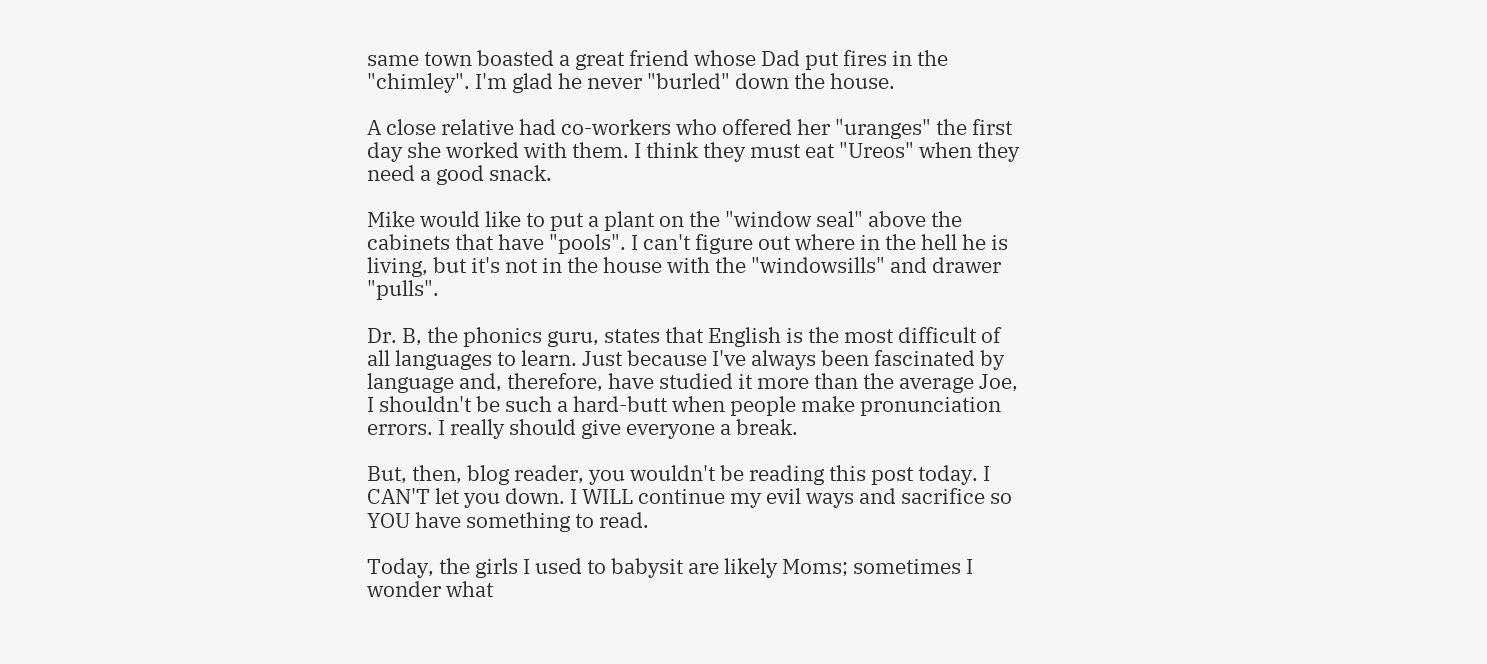same town boasted a great friend whose Dad put fires in the "chimley". I'm glad he never "burled" down the house.

A close relative had co-workers who offered her "uranges" the first day she worked with them. I think they must eat "Ureos" when they need a good snack.

Mike would like to put a plant on the "window seal" above the cabinets that have "pools". I can't figure out where in the hell he is living, but it's not in the house with the "windowsills" and drawer "pulls".

Dr. B, the phonics guru, states that English is the most difficult of all languages to learn. Just because I've always been fascinated by language and, therefore, have studied it more than the average Joe, I shouldn't be such a hard-butt when people make pronunciation errors. I really should give everyone a break.

But, then, blog reader, you wouldn't be reading this post today. I CAN'T let you down. I WILL continue my evil ways and sacrifice so YOU have something to read.

Today, the girls I used to babysit are likely Moms; sometimes I wonder what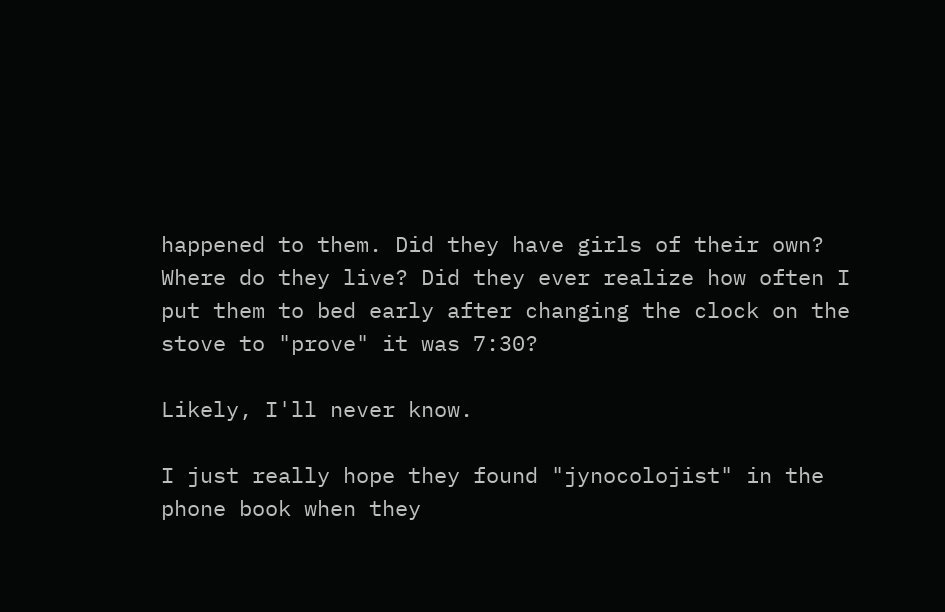happened to them. Did they have girls of their own? Where do they live? Did they ever realize how often I put them to bed early after changing the clock on the stove to "prove" it was 7:30?

Likely, I'll never know.

I just really hope they found "jynocolojist" in the phone book when they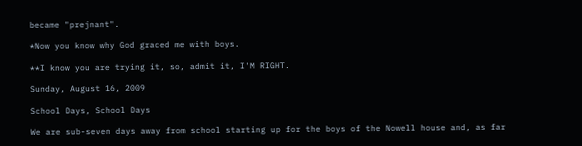became "prejnant".

*Now you know why God graced me with boys.

**I know you are trying it, so, admit it, I'M RIGHT.

Sunday, August 16, 2009

School Days, School Days

We are sub-seven days away from school starting up for the boys of the Nowell house and, as far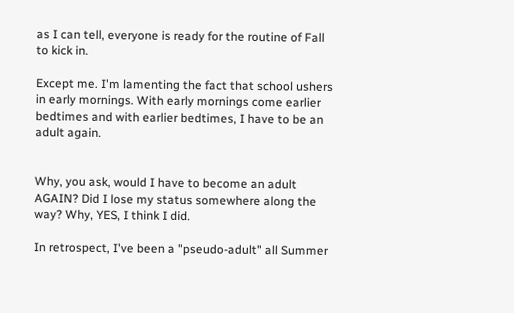as I can tell, everyone is ready for the routine of Fall to kick in.

Except me. I'm lamenting the fact that school ushers in early mornings. With early mornings come earlier bedtimes and with earlier bedtimes, I have to be an adult again.


Why, you ask, would I have to become an adult AGAIN? Did I lose my status somewhere along the way? Why, YES, I think I did.

In retrospect, I've been a "pseudo-adult" all Summer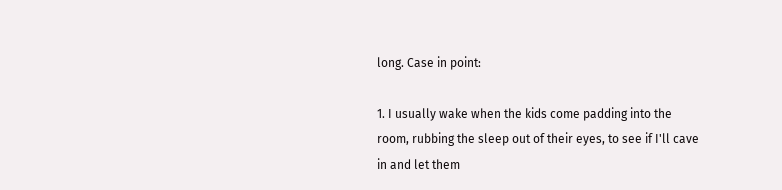long. Case in point:

1. I usually wake when the kids come padding into the room, rubbing the sleep out of their eyes, to see if I'll cave in and let them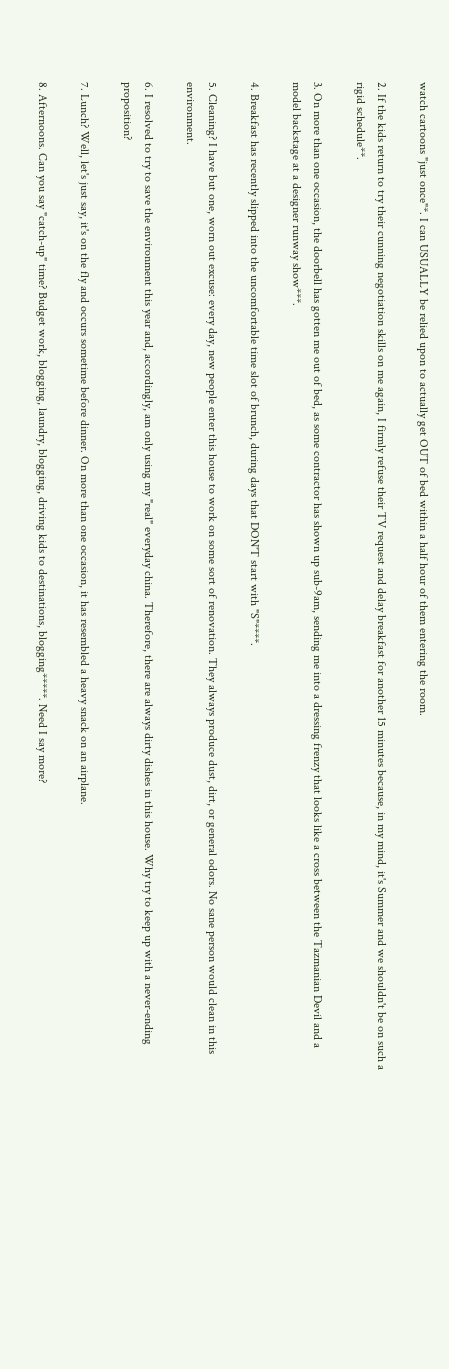watch cartoons "just once"*. I can USUALLY be relied upon to actually get OUT of bed within a half hour of them entering the room.

2. If the kids return to try their cunning negotiation skills on me again, I firmly refuse their TV request and delay breakfast for another 15 minutes because, in my mind, it's Summer and we shouldn't be on such a rigid schedule**.

3. On more than one occasion, the doorbell has gotten me out of bed, as some contractor has shown up sub-9am, sending me into a dressing frenzy that looks like a cross between the Tazmanian Devil and a model backstage at a designer runway show***.

4. Breakfast has recently slipped into the uncomfortable time slot of brunch, during days that DON'T start with "S"****.

5. Cleaning? I have but one, worn out excuse: every day, new people enter this house to work on some sort of renovation. They always produce dust, dirt, or general odors. No sane person would clean in this environment.

6. I resolved to try to save the environment this year and, accordingly, am only using my "real" everyday china. Therefore, there are always dirty dishes in this house. Why try to keep up with a never-ending proposition?

7. Lunch? Well, let's just say, it's on the fly and occurs sometime before dinner. On more than one occasion, it has resembled a heavy snack on an airplane.

8. Afternoons. Can you say "catch-up" time? Budget work, blogging, laundry, blogging, driving kids to destinations, blogging*****. Need I say more?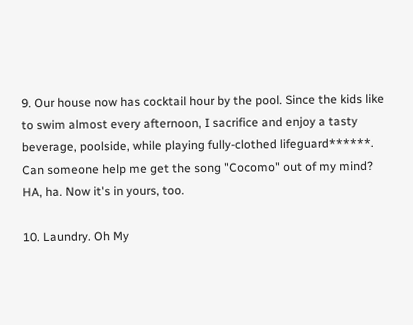9. Our house now has cocktail hour by the pool. Since the kids like to swim almost every afternoon, I sacrifice and enjoy a tasty beverage, poolside, while playing fully-clothed lifeguard******. Can someone help me get the song "Cocomo" out of my mind? HA, ha. Now it's in yours, too.

10. Laundry. Oh My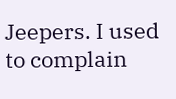Jeepers. I used to complain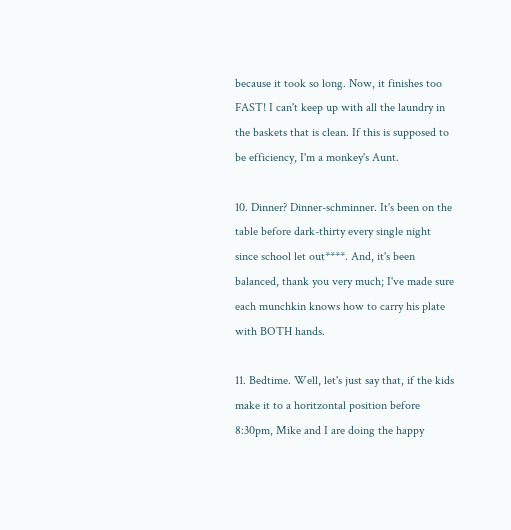because it took so long. Now, it finishes too FAST! I can't keep up with all the laundry in the baskets that is clean. If this is supposed to be efficiency, I'm a monkey's Aunt.

10. Dinner? Dinner-schminner. It's been on the table before dark-thirty every single night since school let out****. And, it's been balanced, thank you very much; I've made sure each munchkin knows how to carry his plate with BOTH hands.

11. Bedtime. Well, let's just say that, if the kids make it to a horitzontal position before 8:30pm, Mike and I are doing the happy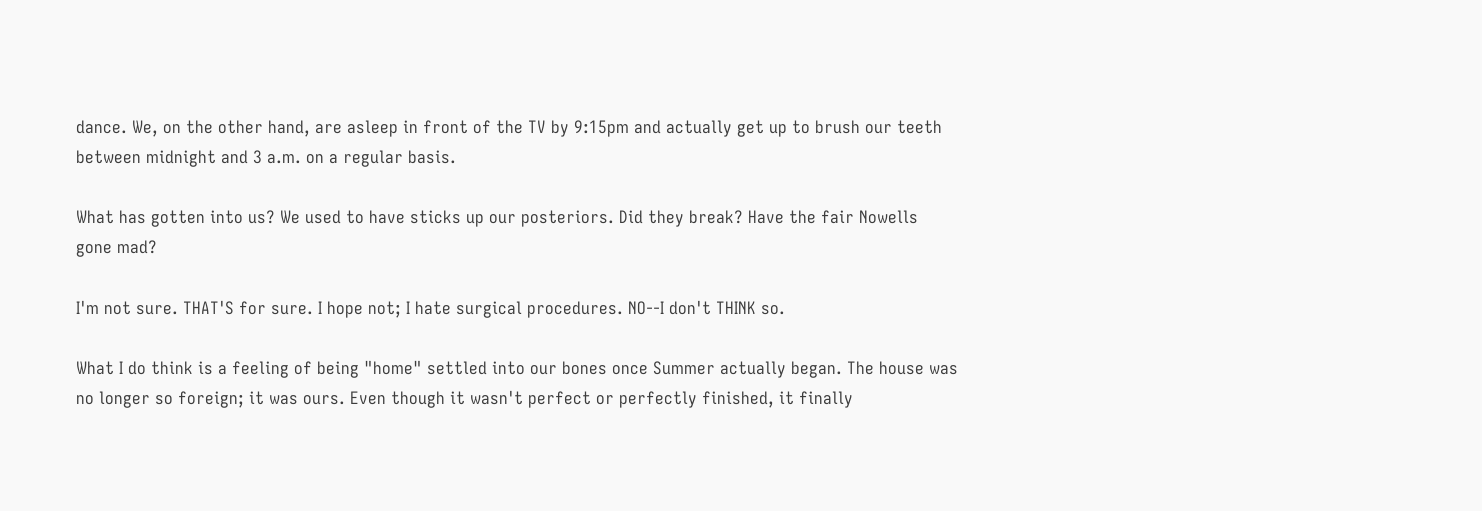dance. We, on the other hand, are asleep in front of the TV by 9:15pm and actually get up to brush our teeth between midnight and 3 a.m. on a regular basis.

What has gotten into us? We used to have sticks up our posteriors. Did they break? Have the fair Nowells gone mad?

I'm not sure. THAT'S for sure. I hope not; I hate surgical procedures. NO--I don't THINK so.

What I do think is a feeling of being "home" settled into our bones once Summer actually began. The house was no longer so foreign; it was ours. Even though it wasn't perfect or perfectly finished, it finally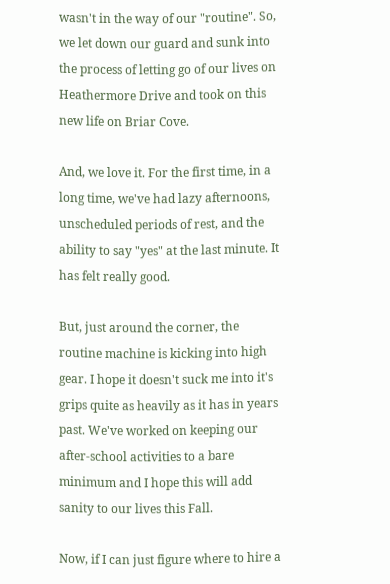wasn't in the way of our "routine". So, we let down our guard and sunk into the process of letting go of our lives on Heathermore Drive and took on this new life on Briar Cove.

And, we love it. For the first time, in a long time, we've had lazy afternoons, unscheduled periods of rest, and the ability to say "yes" at the last minute. It has felt really good.

But, just around the corner, the routine machine is kicking into high gear. I hope it doesn't suck me into it's grips quite as heavily as it has in years past. We've worked on keeping our after-school activities to a bare minimum and I hope this will add sanity to our lives this Fall.

Now, if I can just figure where to hire a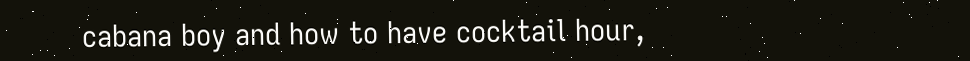cabana boy and how to have cocktail hour,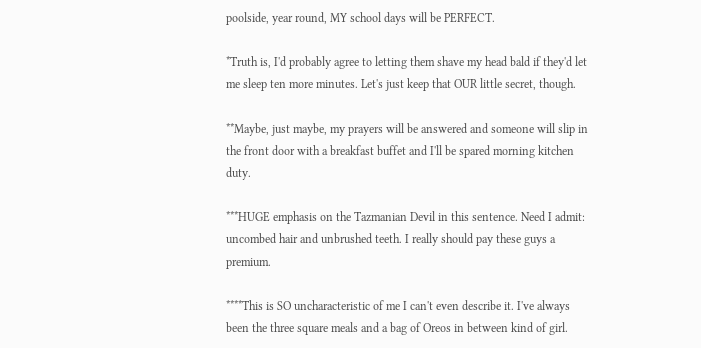poolside, year round, MY school days will be PERFECT.

*Truth is, I'd probably agree to letting them shave my head bald if they'd let me sleep ten more minutes. Let's just keep that OUR little secret, though.

**Maybe, just maybe, my prayers will be answered and someone will slip in the front door with a breakfast buffet and I'll be spared morning kitchen duty.

***HUGE emphasis on the Tazmanian Devil in this sentence. Need I admit: uncombed hair and unbrushed teeth. I really should pay these guys a premium.

****This is SO uncharacteristic of me I can't even describe it. I've always been the three square meals and a bag of Oreos in between kind of girl.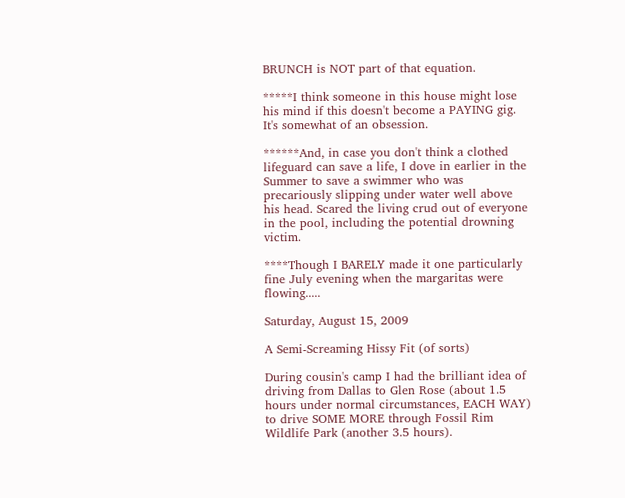BRUNCH is NOT part of that equation.

*****I think someone in this house might lose his mind if this doesn't become a PAYING gig. It's somewhat of an obsession.

******And, in case you don't think a clothed lifeguard can save a life, I dove in earlier in the Summer to save a swimmer who was precariously slipping under water well above his head. Scared the living crud out of everyone in the pool, including the potential drowning victim.

****Though I BARELY made it one particularly fine July evening when the margaritas were flowing.....

Saturday, August 15, 2009

A Semi-Screaming Hissy Fit (of sorts)

During cousin's camp I had the brilliant idea of driving from Dallas to Glen Rose (about 1.5 hours under normal circumstances, EACH WAY) to drive SOME MORE through Fossil Rim Wildlife Park (another 3.5 hours).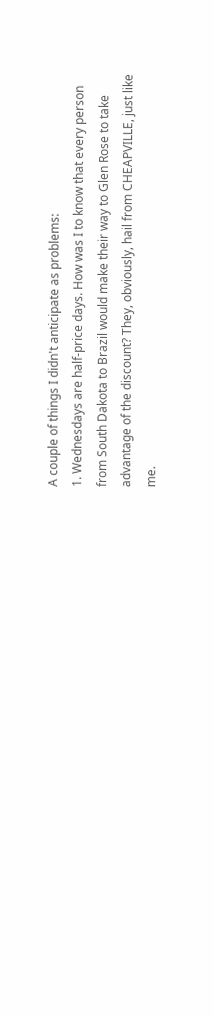A couple of things I didn't anticipate as problems:
1. Wednesdays are half-price days. How was I to know that every person from South Dakota to Brazil would make their way to Glen Rose to take advantage of the discount? They, obviously, hail from CHEAPVILLE, just like me.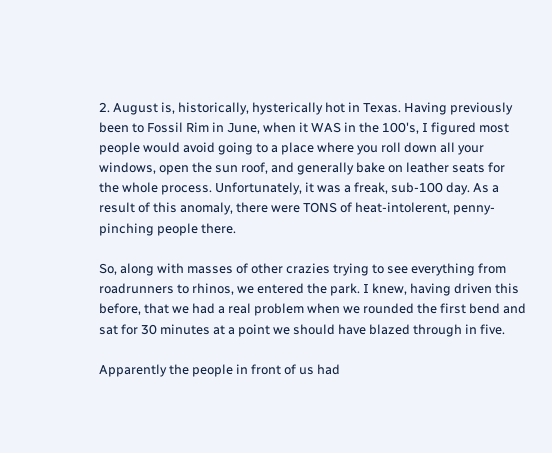2. August is, historically, hysterically hot in Texas. Having previously been to Fossil Rim in June, when it WAS in the 100's, I figured most people would avoid going to a place where you roll down all your windows, open the sun roof, and generally bake on leather seats for the whole process. Unfortunately, it was a freak, sub-100 day. As a result of this anomaly, there were TONS of heat-intolerent, penny-pinching people there.

So, along with masses of other crazies trying to see everything from roadrunners to rhinos, we entered the park. I knew, having driven this before, that we had a real problem when we rounded the first bend and sat for 30 minutes at a point we should have blazed through in five.

Apparently the people in front of us had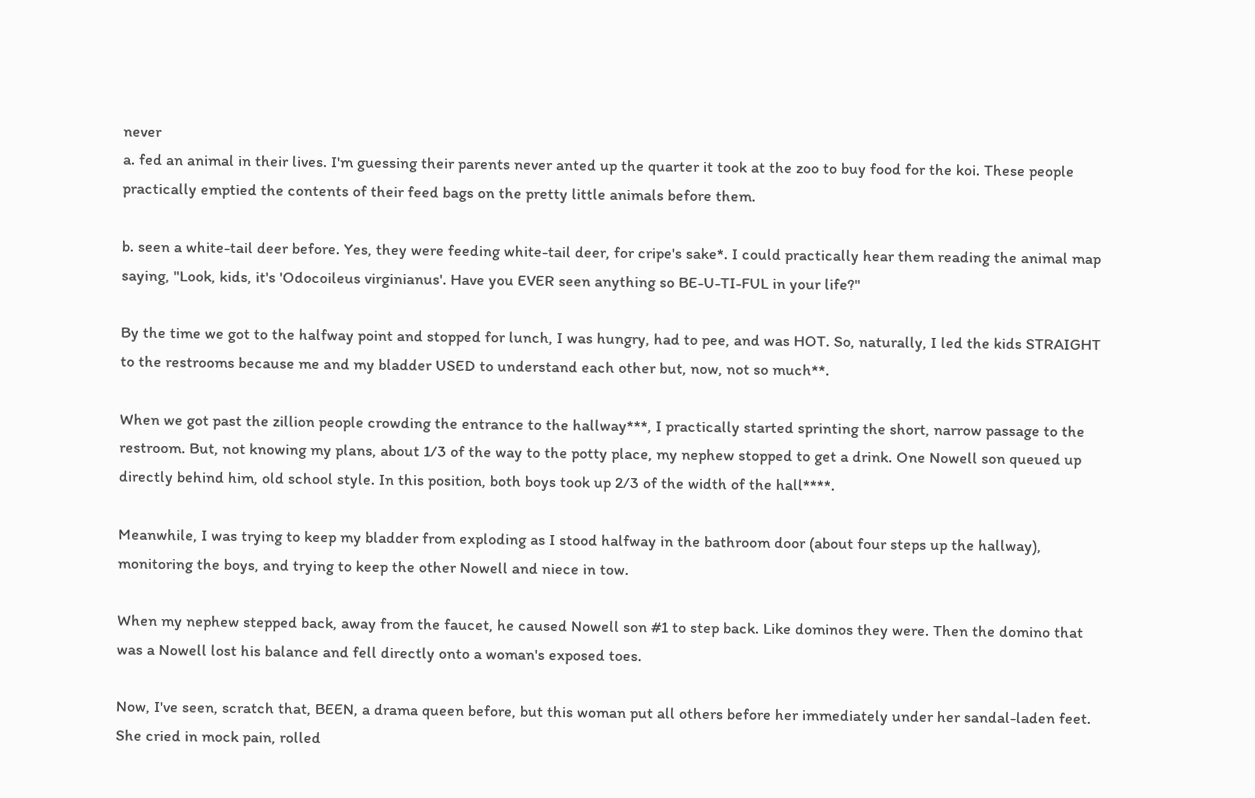never
a. fed an animal in their lives. I'm guessing their parents never anted up the quarter it took at the zoo to buy food for the koi. These people practically emptied the contents of their feed bags on the pretty little animals before them.

b. seen a white-tail deer before. Yes, they were feeding white-tail deer, for cripe's sake*. I could practically hear them reading the animal map saying, "Look, kids, it's 'Odocoileus virginianus'. Have you EVER seen anything so BE-U-TI-FUL in your life?"

By the time we got to the halfway point and stopped for lunch, I was hungry, had to pee, and was HOT. So, naturally, I led the kids STRAIGHT to the restrooms because me and my bladder USED to understand each other but, now, not so much**.

When we got past the zillion people crowding the entrance to the hallway***, I practically started sprinting the short, narrow passage to the restroom. But, not knowing my plans, about 1/3 of the way to the potty place, my nephew stopped to get a drink. One Nowell son queued up directly behind him, old school style. In this position, both boys took up 2/3 of the width of the hall****.

Meanwhile, I was trying to keep my bladder from exploding as I stood halfway in the bathroom door (about four steps up the hallway), monitoring the boys, and trying to keep the other Nowell and niece in tow.

When my nephew stepped back, away from the faucet, he caused Nowell son #1 to step back. Like dominos they were. Then the domino that was a Nowell lost his balance and fell directly onto a woman's exposed toes.

Now, I've seen, scratch that, BEEN, a drama queen before, but this woman put all others before her immediately under her sandal-laden feet. She cried in mock pain, rolled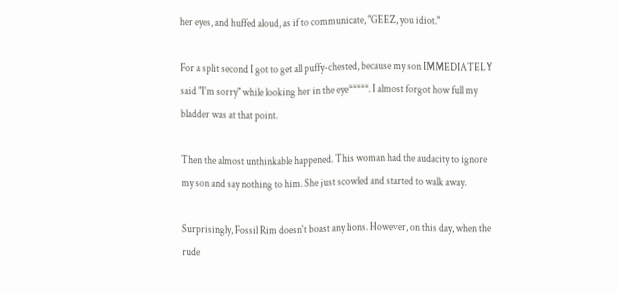her eyes, and huffed aloud, as if to communicate, "GEEZ, you idiot."

For a split second I got to get all puffy-chested, because my son IMMEDIATELY said "I'm sorry" while looking her in the eye*****. I almost forgot how full my bladder was at that point.

Then the almost unthinkable happened. This woman had the audacity to ignore my son and say nothing to him. She just scowled and started to walk away.

Surprisingly, Fossil Rim doesn't boast any lions. However, on this day, when the rude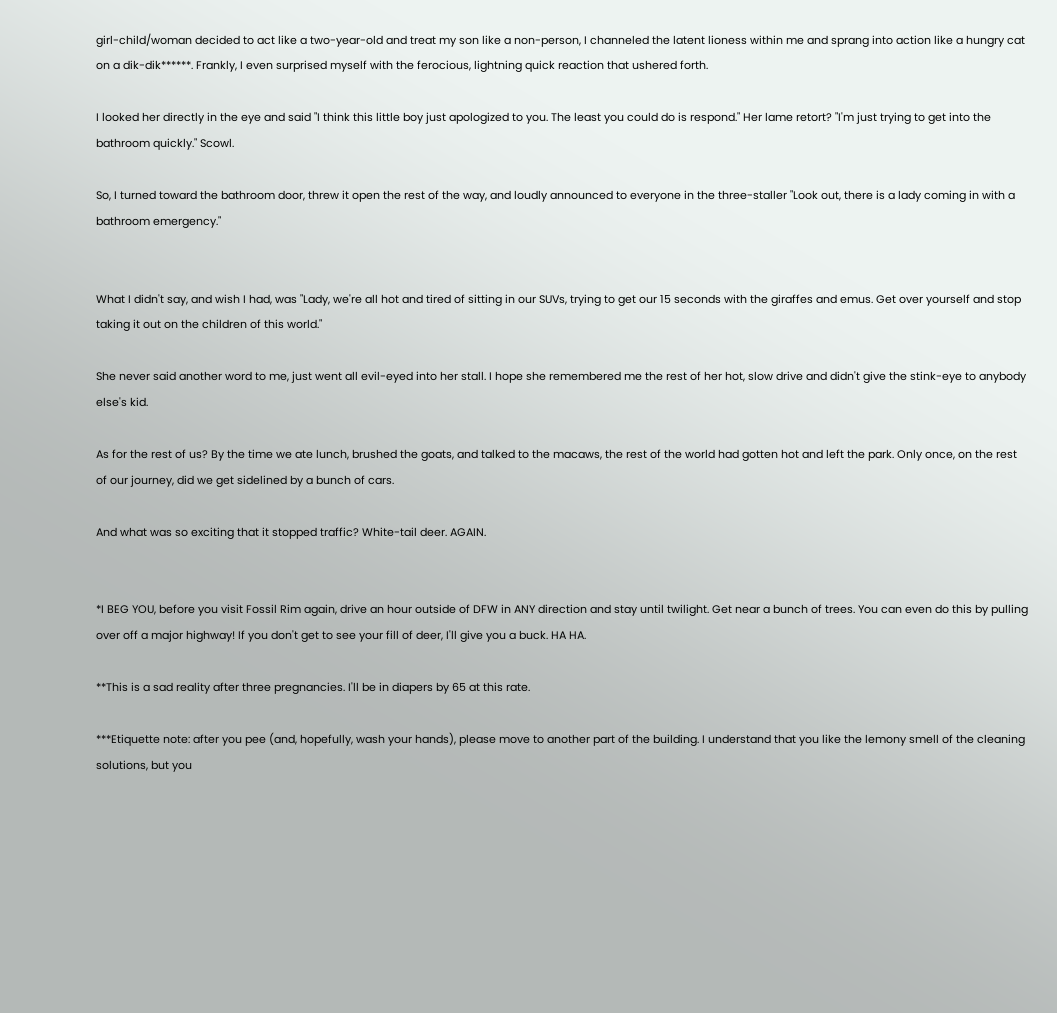girl-child/woman decided to act like a two-year-old and treat my son like a non-person, I channeled the latent lioness within me and sprang into action like a hungry cat on a dik-dik******. Frankly, I even surprised myself with the ferocious, lightning quick reaction that ushered forth.

I looked her directly in the eye and said "I think this little boy just apologized to you. The least you could do is respond." Her lame retort? "I'm just trying to get into the bathroom quickly." Scowl.

So, I turned toward the bathroom door, threw it open the rest of the way, and loudly announced to everyone in the three-staller "Look out, there is a lady coming in with a bathroom emergency."


What I didn't say, and wish I had, was "Lady, we're all hot and tired of sitting in our SUVs, trying to get our 15 seconds with the giraffes and emus. Get over yourself and stop taking it out on the children of this world."

She never said another word to me, just went all evil-eyed into her stall. I hope she remembered me the rest of her hot, slow drive and didn't give the stink-eye to anybody else's kid.

As for the rest of us? By the time we ate lunch, brushed the goats, and talked to the macaws, the rest of the world had gotten hot and left the park. Only once, on the rest of our journey, did we get sidelined by a bunch of cars.

And what was so exciting that it stopped traffic? White-tail deer. AGAIN.


*I BEG YOU, before you visit Fossil Rim again, drive an hour outside of DFW in ANY direction and stay until twilight. Get near a bunch of trees. You can even do this by pulling over off a major highway! If you don't get to see your fill of deer, I'll give you a buck. HA HA.

**This is a sad reality after three pregnancies. I'll be in diapers by 65 at this rate.

***Etiquette note: after you pee (and, hopefully, wash your hands), please move to another part of the building. I understand that you like the lemony smell of the cleaning solutions, but you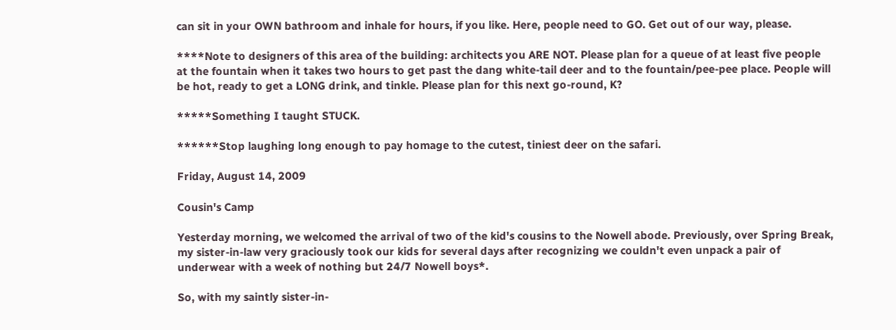can sit in your OWN bathroom and inhale for hours, if you like. Here, people need to GO. Get out of our way, please.

****Note to designers of this area of the building: architects you ARE NOT. Please plan for a queue of at least five people at the fountain when it takes two hours to get past the dang white-tail deer and to the fountain/pee-pee place. People will be hot, ready to get a LONG drink, and tinkle. Please plan for this next go-round, K?

*****Something I taught STUCK.

******Stop laughing long enough to pay homage to the cutest, tiniest deer on the safari.

Friday, August 14, 2009

Cousin's Camp

Yesterday morning, we welcomed the arrival of two of the kid's cousins to the Nowell abode. Previously, over Spring Break, my sister-in-law very graciously took our kids for several days after recognizing we couldn't even unpack a pair of underwear with a week of nothing but 24/7 Nowell boys*.

So, with my saintly sister-in-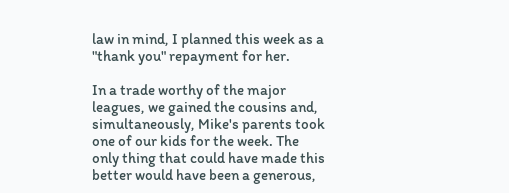law in mind, I planned this week as a "thank you" repayment for her.

In a trade worthy of the major leagues, we gained the cousins and, simultaneously, Mike's parents took one of our kids for the week. The only thing that could have made this better would have been a generous,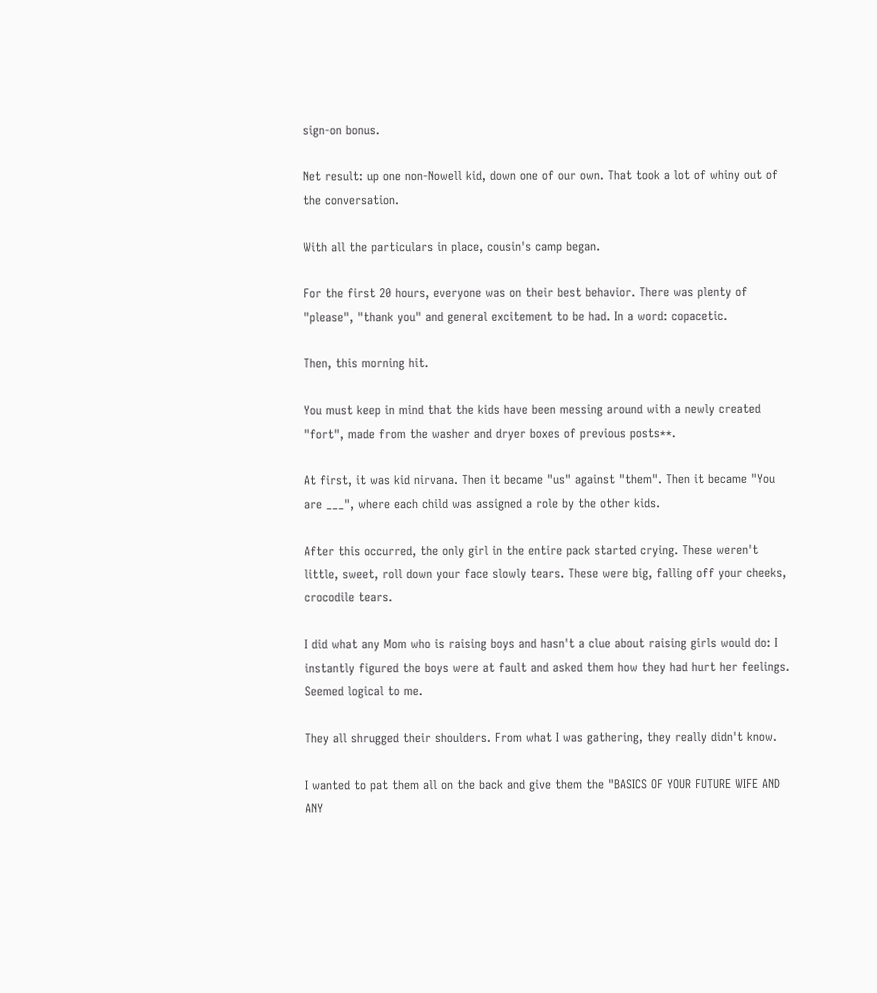sign-on bonus.

Net result: up one non-Nowell kid, down one of our own. That took a lot of whiny out of the conversation.

With all the particulars in place, cousin's camp began.

For the first 20 hours, everyone was on their best behavior. There was plenty of "please", "thank you" and general excitement to be had. In a word: copacetic.

Then, this morning hit.

You must keep in mind that the kids have been messing around with a newly created "fort", made from the washer and dryer boxes of previous posts**.

At first, it was kid nirvana. Then it became "us" against "them". Then it became "You are ___", where each child was assigned a role by the other kids.

After this occurred, the only girl in the entire pack started crying. These weren't little, sweet, roll down your face slowly tears. These were big, falling off your cheeks, crocodile tears.

I did what any Mom who is raising boys and hasn't a clue about raising girls would do: I instantly figured the boys were at fault and asked them how they had hurt her feelings. Seemed logical to me.

They all shrugged their shoulders. From what I was gathering, they really didn't know.

I wanted to pat them all on the back and give them the "BASICS OF YOUR FUTURE WIFE AND ANY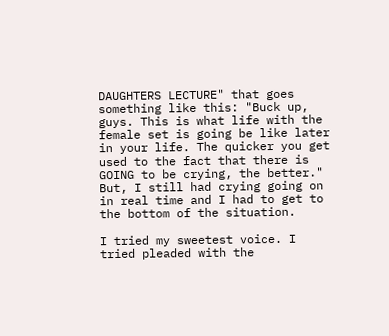DAUGHTERS LECTURE" that goes something like this: "Buck up, guys. This is what life with the female set is going be like later in your life. The quicker you get used to the fact that there is GOING to be crying, the better." But, I still had crying going on in real time and I had to get to the bottom of the situation.

I tried my sweetest voice. I tried pleaded with the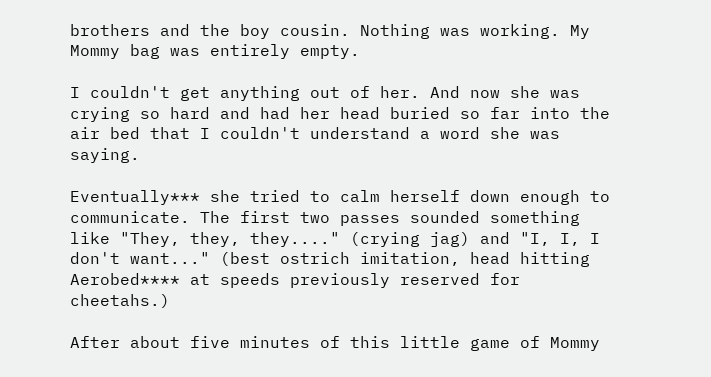brothers and the boy cousin. Nothing was working. My Mommy bag was entirely empty.

I couldn't get anything out of her. And now she was crying so hard and had her head buried so far into the air bed that I couldn't understand a word she was saying.

Eventually*** she tried to calm herself down enough to communicate. The first two passes sounded something like "They, they, they...." (crying jag) and "I, I, I don't want..." (best ostrich imitation, head hitting Aerobed**** at speeds previously reserved for cheetahs.)

After about five minutes of this little game of Mommy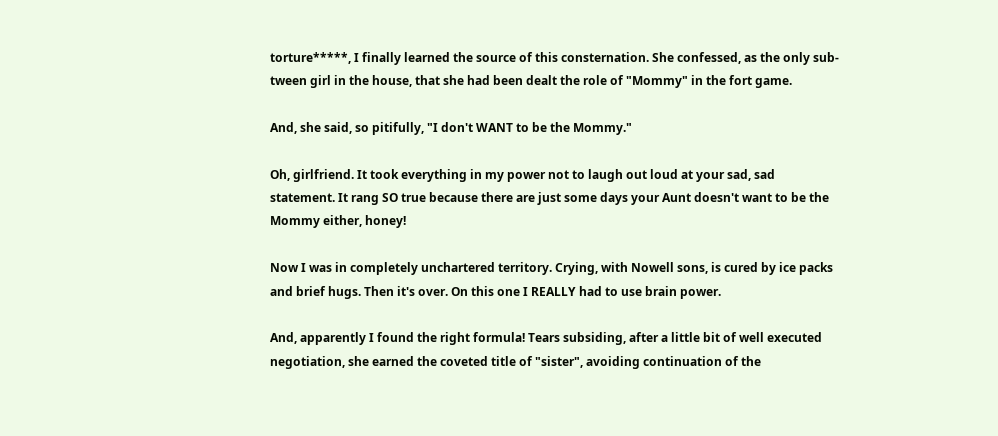torture*****, I finally learned the source of this consternation. She confessed, as the only sub-tween girl in the house, that she had been dealt the role of "Mommy" in the fort game.

And, she said, so pitifully, "I don't WANT to be the Mommy."

Oh, girlfriend. It took everything in my power not to laugh out loud at your sad, sad statement. It rang SO true because there are just some days your Aunt doesn't want to be the Mommy either, honey!

Now I was in completely unchartered territory. Crying, with Nowell sons, is cured by ice packs and brief hugs. Then it's over. On this one I REALLY had to use brain power.

And, apparently I found the right formula! Tears subsiding, after a little bit of well executed negotiation, she earned the coveted title of "sister", avoiding continuation of the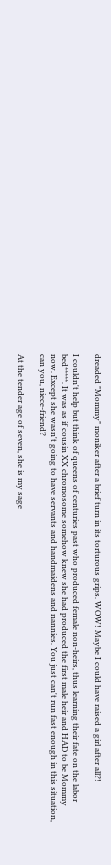dreaded "Mommy" moniker after a brief turn in its torturous grips. WOW! Maybe I could have raised a girl after all?!

I couldn't help but think of queens of centuries past who produced female non-heirs, thus learning their fate on the labor bed*****. It was as if cousin XX chromosome somehow knew she had produced the first male heir and HAD to be Mommy now. Except she wasn't going to have servants and handmaidens and nannies. You just can't run fast enough in this situation, can you, niece-friend?

At the tender age of seven, she is my sage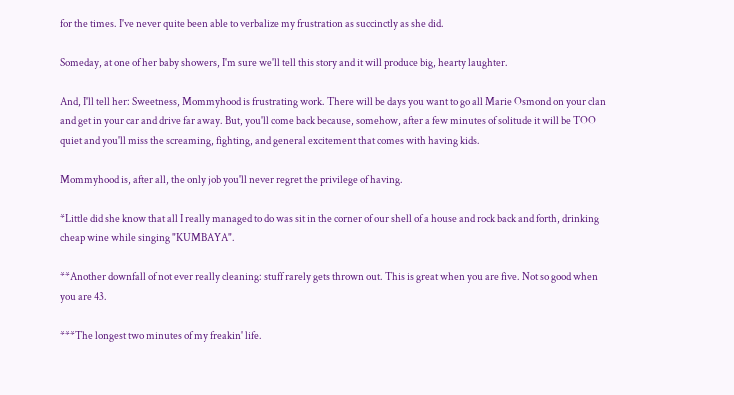for the times. I've never quite been able to verbalize my frustration as succinctly as she did.

Someday, at one of her baby showers, I'm sure we'll tell this story and it will produce big, hearty laughter.

And, I'll tell her: Sweetness, Mommyhood is frustrating work. There will be days you want to go all Marie Osmond on your clan and get in your car and drive far away. But, you'll come back because, somehow, after a few minutes of solitude it will be TOO quiet and you'll miss the screaming, fighting, and general excitement that comes with having kids.

Mommyhood is, after all, the only job you'll never regret the privilege of having.

*Little did she know that all I really managed to do was sit in the corner of our shell of a house and rock back and forth, drinking cheap wine while singing "KUMBAYA".

**Another downfall of not ever really cleaning: stuff rarely gets thrown out. This is great when you are five. Not so good when you are 43.

***The longest two minutes of my freakin' life.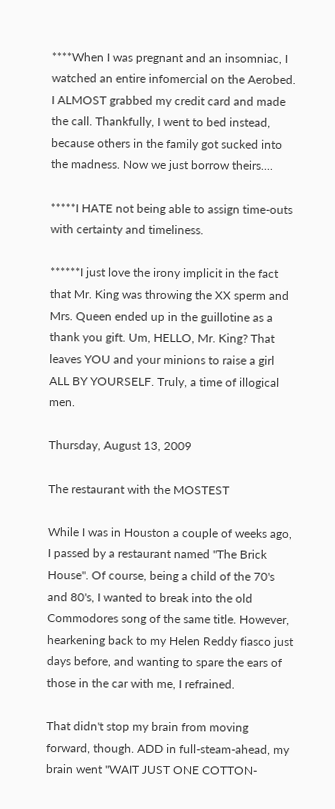****When I was pregnant and an insomniac, I watched an entire infomercial on the Aerobed. I ALMOST grabbed my credit card and made the call. Thankfully, I went to bed instead, because others in the family got sucked into the madness. Now we just borrow theirs....

*****I HATE not being able to assign time-outs with certainty and timeliness.

******I just love the irony implicit in the fact that Mr. King was throwing the XX sperm and Mrs. Queen ended up in the guillotine as a thank you gift. Um, HELLO, Mr. King? That leaves YOU and your minions to raise a girl ALL BY YOURSELF. Truly, a time of illogical men.

Thursday, August 13, 2009

The restaurant with the MOSTEST

While I was in Houston a couple of weeks ago, I passed by a restaurant named "The Brick House". Of course, being a child of the 70's and 80's, I wanted to break into the old Commodores song of the same title. However, hearkening back to my Helen Reddy fiasco just days before, and wanting to spare the ears of those in the car with me, I refrained.

That didn't stop my brain from moving forward, though. ADD in full-steam-ahead, my brain went "WAIT JUST ONE COTTON-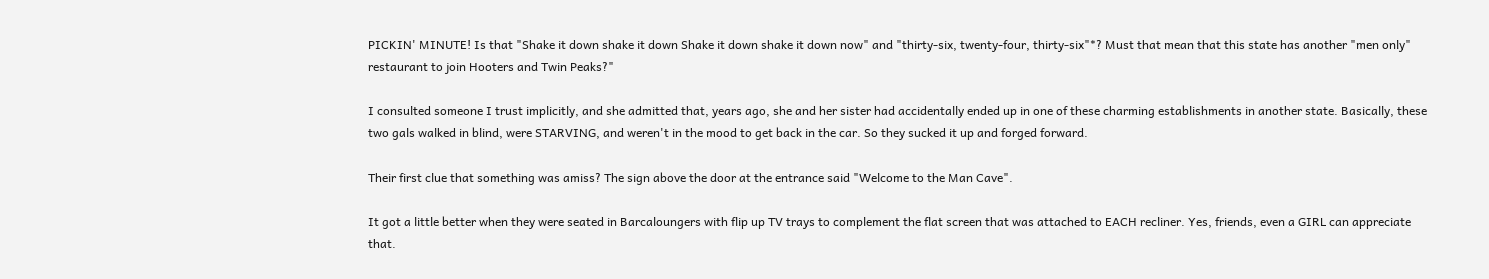PICKIN' MINUTE! Is that "Shake it down shake it down Shake it down shake it down now" and "thirty-six, twenty-four, thirty-six"*? Must that mean that this state has another "men only" restaurant to join Hooters and Twin Peaks?"

I consulted someone I trust implicitly, and she admitted that, years ago, she and her sister had accidentally ended up in one of these charming establishments in another state. Basically, these two gals walked in blind, were STARVING, and weren't in the mood to get back in the car. So they sucked it up and forged forward.

Their first clue that something was amiss? The sign above the door at the entrance said "Welcome to the Man Cave".

It got a little better when they were seated in Barcaloungers with flip up TV trays to complement the flat screen that was attached to EACH recliner. Yes, friends, even a GIRL can appreciate that.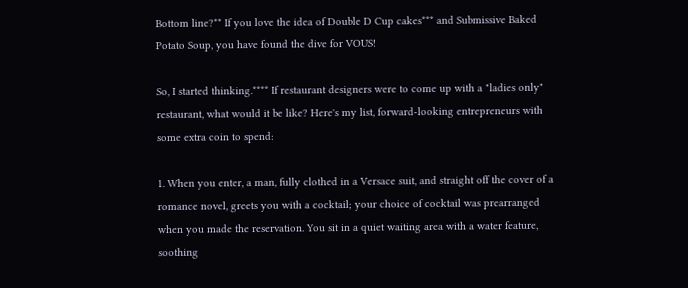Bottom line?** If you love the idea of Double D Cup cakes*** and Submissive Baked Potato Soup, you have found the dive for VOUS!

So, I started thinking.**** If restaurant designers were to come up with a "ladies only" restaurant, what would it be like? Here's my list, forward-looking entrepreneurs with some extra coin to spend:

1. When you enter, a man, fully clothed in a Versace suit, and straight off the cover of a romance novel, greets you with a cocktail; your choice of cocktail was prearranged when you made the reservation. You sit in a quiet waiting area with a water feature, soothing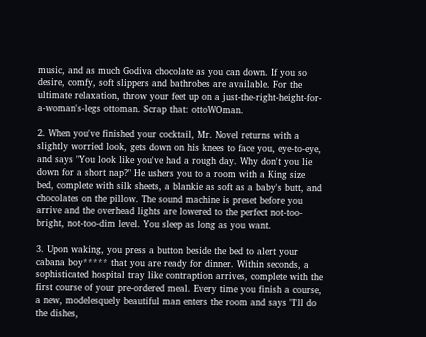music, and as much Godiva chocolate as you can down. If you so desire, comfy, soft slippers and bathrobes are available. For the ultimate relaxation, throw your feet up on a just-the-right-height-for-a-woman's-legs ottoman. Scrap that: ottoWOman.

2. When you've finished your cocktail, Mr. Novel returns with a slightly worried look, gets down on his knees to face you, eye-to-eye, and says "You look like you've had a rough day. Why don't you lie down for a short nap?" He ushers you to a room with a King size bed, complete with silk sheets, a blankie as soft as a baby's butt, and chocolates on the pillow. The sound machine is preset before you arrive and the overhead lights are lowered to the perfect not-too-bright, not-too-dim level. You sleep as long as you want.

3. Upon waking, you press a button beside the bed to alert your cabana boy***** that you are ready for dinner. Within seconds, a sophisticated hospital tray like contraption arrives, complete with the first course of your pre-ordered meal. Every time you finish a course, a new, modelesquely beautiful man enters the room and says "I'll do the dishes,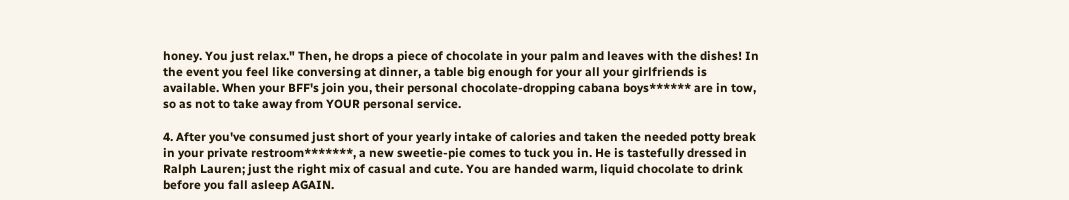honey. You just relax." Then, he drops a piece of chocolate in your palm and leaves with the dishes! In the event you feel like conversing at dinner, a table big enough for your all your girlfriends is available. When your BFF's join you, their personal chocolate-dropping cabana boys****** are in tow, so as not to take away from YOUR personal service.

4. After you've consumed just short of your yearly intake of calories and taken the needed potty break in your private restroom*******, a new sweetie-pie comes to tuck you in. He is tastefully dressed in Ralph Lauren; just the right mix of casual and cute. You are handed warm, liquid chocolate to drink before you fall asleep AGAIN.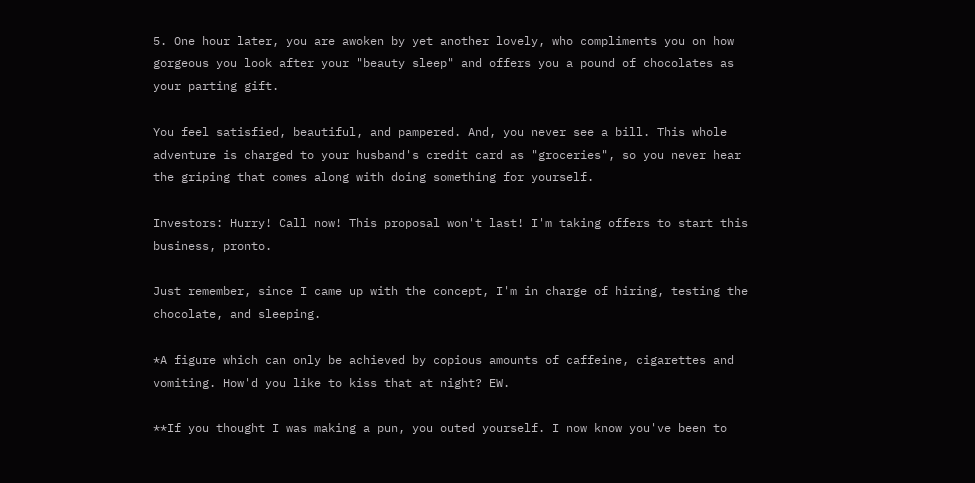5. One hour later, you are awoken by yet another lovely, who compliments you on how gorgeous you look after your "beauty sleep" and offers you a pound of chocolates as your parting gift.

You feel satisfied, beautiful, and pampered. And, you never see a bill. This whole adventure is charged to your husband's credit card as "groceries", so you never hear the griping that comes along with doing something for yourself.

Investors: Hurry! Call now! This proposal won't last! I'm taking offers to start this business, pronto.

Just remember, since I came up with the concept, I'm in charge of hiring, testing the chocolate, and sleeping.

*A figure which can only be achieved by copious amounts of caffeine, cigarettes and vomiting. How'd you like to kiss that at night? EW.

**If you thought I was making a pun, you outed yourself. I now know you've been to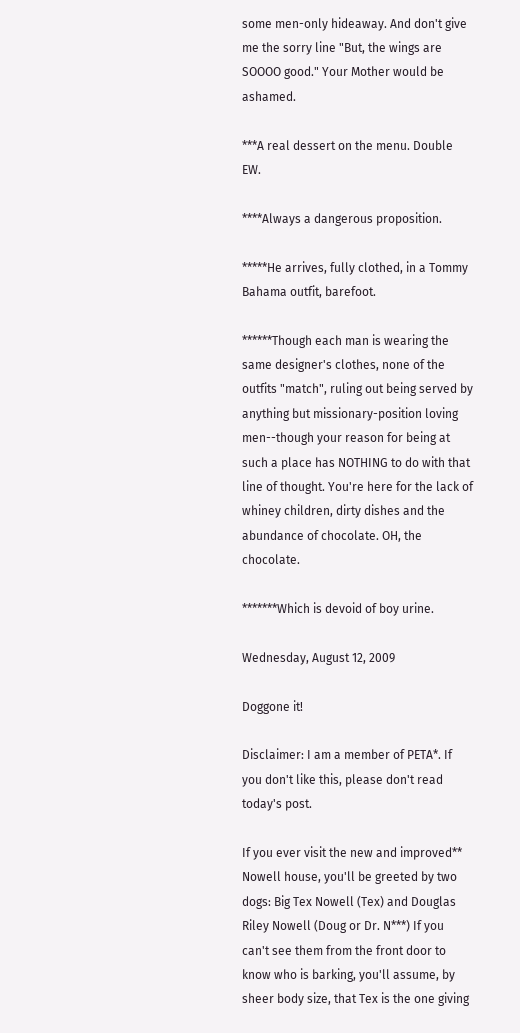some men-only hideaway. And don't give me the sorry line "But, the wings are SOOOO good." Your Mother would be ashamed.

***A real dessert on the menu. Double EW.

****Always a dangerous proposition.

*****He arrives, fully clothed, in a Tommy Bahama outfit, barefoot.

******Though each man is wearing the same designer's clothes, none of the outfits "match", ruling out being served by anything but missionary-position loving men--though your reason for being at such a place has NOTHING to do with that line of thought. You're here for the lack of whiney children, dirty dishes and the abundance of chocolate. OH, the chocolate.

*******Which is devoid of boy urine.

Wednesday, August 12, 2009

Doggone it!

Disclaimer: I am a member of PETA*. If you don't like this, please don't read today's post.

If you ever visit the new and improved** Nowell house, you'll be greeted by two dogs: Big Tex Nowell (Tex) and Douglas Riley Nowell (Doug or Dr. N***) If you can't see them from the front door to know who is barking, you'll assume, by sheer body size, that Tex is the one giving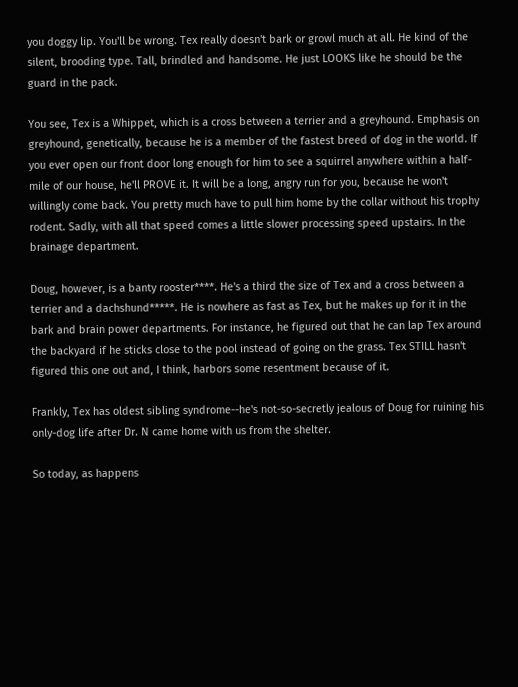you doggy lip. You'll be wrong. Tex really doesn't bark or growl much at all. He kind of the silent, brooding type. Tall, brindled and handsome. He just LOOKS like he should be the guard in the pack.

You see, Tex is a Whippet, which is a cross between a terrier and a greyhound. Emphasis on greyhound, genetically, because he is a member of the fastest breed of dog in the world. If you ever open our front door long enough for him to see a squirrel anywhere within a half-mile of our house, he'll PROVE it. It will be a long, angry run for you, because he won't willingly come back. You pretty much have to pull him home by the collar without his trophy rodent. Sadly, with all that speed comes a little slower processing speed upstairs. In the brainage department.

Doug, however, is a banty rooster****. He's a third the size of Tex and a cross between a terrier and a dachshund*****. He is nowhere as fast as Tex, but he makes up for it in the bark and brain power departments. For instance, he figured out that he can lap Tex around the backyard if he sticks close to the pool instead of going on the grass. Tex STILL hasn't figured this one out and, I think, harbors some resentment because of it.

Frankly, Tex has oldest sibling syndrome--he's not-so-secretly jealous of Doug for ruining his only-dog life after Dr. N came home with us from the shelter.

So today, as happens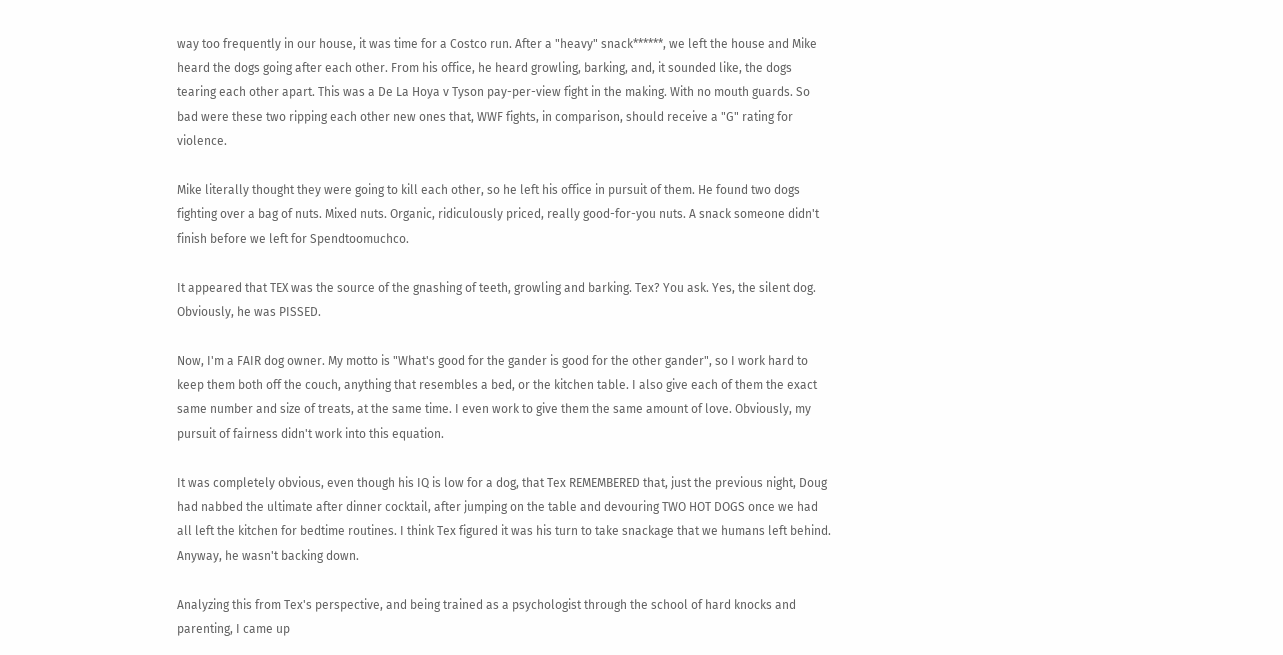way too frequently in our house, it was time for a Costco run. After a "heavy" snack******, we left the house and Mike heard the dogs going after each other. From his office, he heard growling, barking, and, it sounded like, the dogs tearing each other apart. This was a De La Hoya v Tyson pay-per-view fight in the making. With no mouth guards. So bad were these two ripping each other new ones that, WWF fights, in comparison, should receive a "G" rating for violence.

Mike literally thought they were going to kill each other, so he left his office in pursuit of them. He found two dogs fighting over a bag of nuts. Mixed nuts. Organic, ridiculously priced, really good-for-you nuts. A snack someone didn't finish before we left for Spendtoomuchco.

It appeared that TEX was the source of the gnashing of teeth, growling and barking. Tex? You ask. Yes, the silent dog. Obviously, he was PISSED.

Now, I'm a FAIR dog owner. My motto is "What's good for the gander is good for the other gander", so I work hard to keep them both off the couch, anything that resembles a bed, or the kitchen table. I also give each of them the exact same number and size of treats, at the same time. I even work to give them the same amount of love. Obviously, my pursuit of fairness didn't work into this equation.

It was completely obvious, even though his IQ is low for a dog, that Tex REMEMBERED that, just the previous night, Doug had nabbed the ultimate after dinner cocktail, after jumping on the table and devouring TWO HOT DOGS once we had all left the kitchen for bedtime routines. I think Tex figured it was his turn to take snackage that we humans left behind. Anyway, he wasn't backing down.

Analyzing this from Tex's perspective, and being trained as a psychologist through the school of hard knocks and parenting, I came up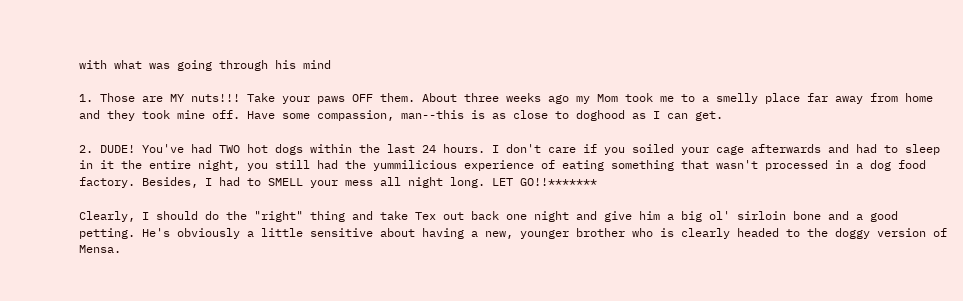with what was going through his mind

1. Those are MY nuts!!! Take your paws OFF them. About three weeks ago my Mom took me to a smelly place far away from home and they took mine off. Have some compassion, man--this is as close to doghood as I can get.

2. DUDE! You've had TWO hot dogs within the last 24 hours. I don't care if you soiled your cage afterwards and had to sleep in it the entire night, you still had the yummilicious experience of eating something that wasn't processed in a dog food factory. Besides, I had to SMELL your mess all night long. LET GO!!*******

Clearly, I should do the "right" thing and take Tex out back one night and give him a big ol' sirloin bone and a good petting. He's obviously a little sensitive about having a new, younger brother who is clearly headed to the doggy version of Mensa.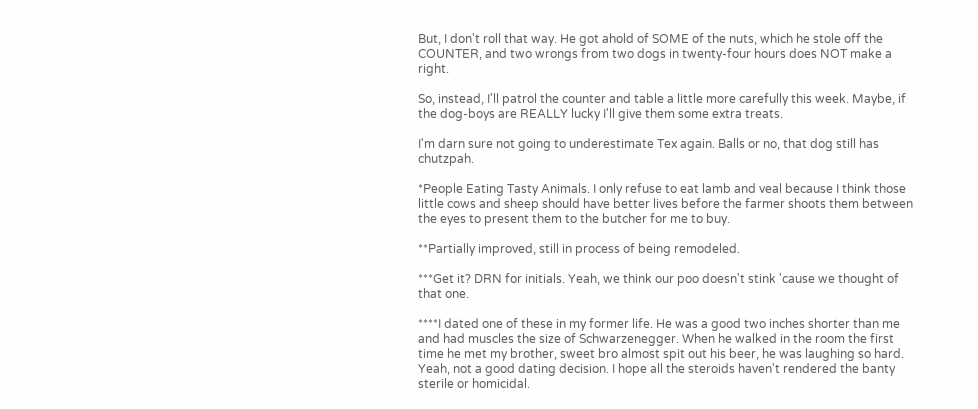But, I don't roll that way. He got ahold of SOME of the nuts, which he stole off the COUNTER, and two wrongs from two dogs in twenty-four hours does NOT make a right.

So, instead, I'll patrol the counter and table a little more carefully this week. Maybe, if the dog-boys are REALLY lucky I'll give them some extra treats.

I'm darn sure not going to underestimate Tex again. Balls or no, that dog still has chutzpah.

*People Eating Tasty Animals. I only refuse to eat lamb and veal because I think those little cows and sheep should have better lives before the farmer shoots them between the eyes to present them to the butcher for me to buy.

**Partially improved, still in process of being remodeled.

***Get it? DRN for initials. Yeah, we think our poo doesn't stink 'cause we thought of that one.

****I dated one of these in my former life. He was a good two inches shorter than me and had muscles the size of Schwarzenegger. When he walked in the room the first time he met my brother, sweet bro almost spit out his beer, he was laughing so hard. Yeah, not a good dating decision. I hope all the steroids haven't rendered the banty sterile or homicidal.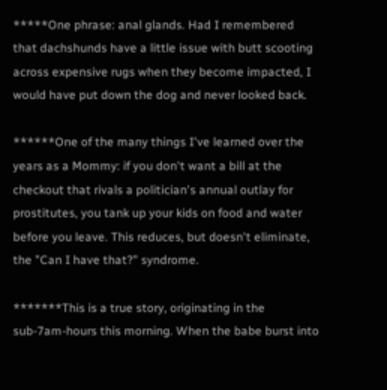*****One phrase: anal glands. Had I remembered that dachshunds have a little issue with butt scooting across expensive rugs when they become impacted, I would have put down the dog and never looked back.

******One of the many things I've learned over the years as a Mommy: if you don't want a bill at the checkout that rivals a politician's annual outlay for prostitutes, you tank up your kids on food and water before you leave. This reduces, but doesn't eliminate, the "Can I have that?" syndrome.

*******This is a true story, originating in the sub-7am-hours this morning. When the babe burst into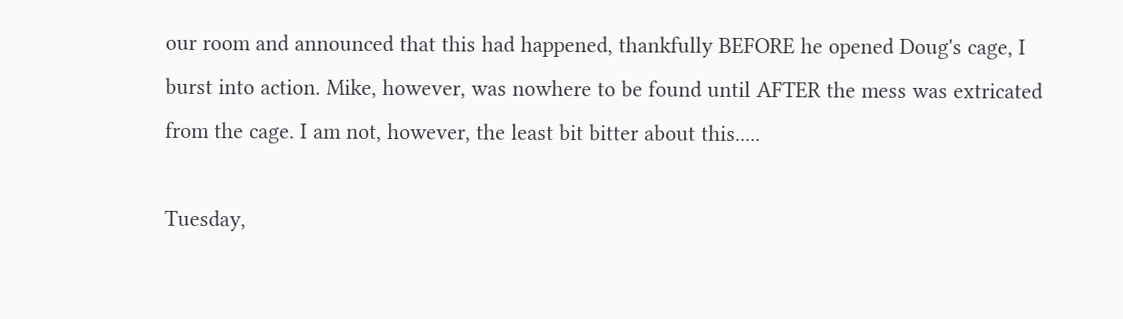our room and announced that this had happened, thankfully BEFORE he opened Doug's cage, I burst into action. Mike, however, was nowhere to be found until AFTER the mess was extricated from the cage. I am not, however, the least bit bitter about this.....

Tuesday,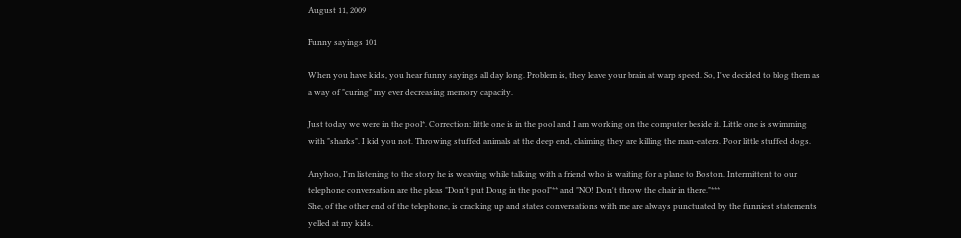August 11, 2009

Funny sayings 101

When you have kids, you hear funny sayings all day long. Problem is, they leave your brain at warp speed. So, I've decided to blog them as a way of "curing" my ever decreasing memory capacity.

Just today we were in the pool*. Correction: little one is in the pool and I am working on the computer beside it. Little one is swimming with "sharks". I kid you not. Throwing stuffed animals at the deep end, claiming they are killing the man-eaters. Poor little stuffed dogs.

Anyhoo, I'm listening to the story he is weaving while talking with a friend who is waiting for a plane to Boston. Intermittent to our telephone conversation are the pleas "Don't put Doug in the pool"** and "NO! Don't throw the chair in there."***
She, of the other end of the telephone, is cracking up and states conversations with me are always punctuated by the funniest statements yelled at my kids.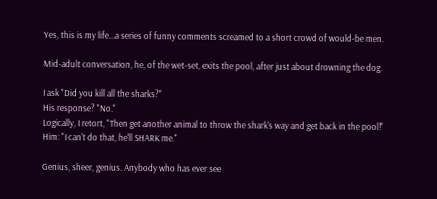Yes, this is my life...a series of funny comments screamed to a short crowd of would-be men.

Mid-adult conversation, he, of the wet-set, exits the pool, after just about drowning the dog.

I ask "Did you kill all the sharks?"
His response? "No."
Logically, I retort, "Then get another animal to throw the shark's way and get back in the pool!"
Him: "I can't do that, he'll SHARK me."

Genius, sheer, genius. Anybody who has ever see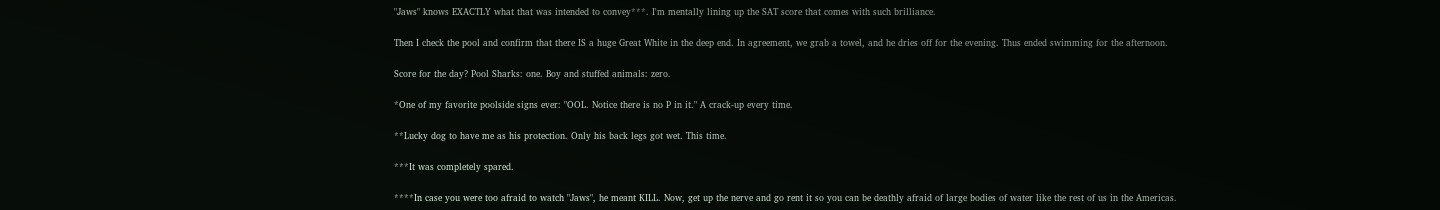"Jaws" knows EXACTLY what that was intended to convey***. I'm mentally lining up the SAT score that comes with such brilliance.

Then I check the pool and confirm that there IS a huge Great White in the deep end. In agreement, we grab a towel, and he dries off for the evening. Thus ended swimming for the afternoon.

Score for the day? Pool Sharks: one. Boy and stuffed animals: zero.

*One of my favorite poolside signs ever: "OOL. Notice there is no P in it." A crack-up every time.

**Lucky dog to have me as his protection. Only his back legs got wet. This time.

***It was completely spared.

****In case you were too afraid to watch "Jaws", he meant KILL. Now, get up the nerve and go rent it so you can be deathly afraid of large bodies of water like the rest of us in the Americas.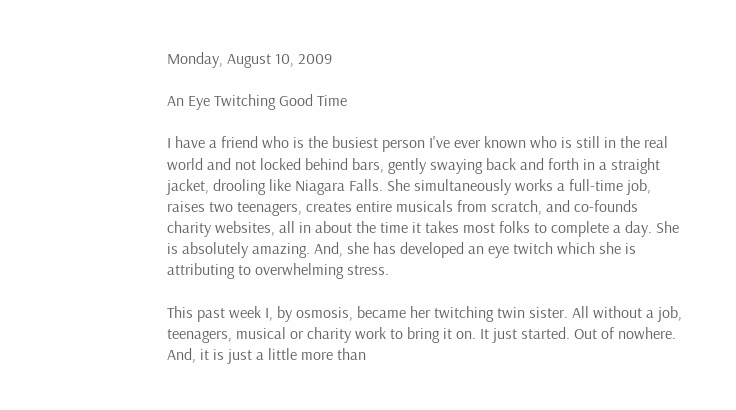Monday, August 10, 2009

An Eye Twitching Good Time

I have a friend who is the busiest person I've ever known who is still in the real world and not locked behind bars, gently swaying back and forth in a straight jacket, drooling like Niagara Falls. She simultaneously works a full-time job, raises two teenagers, creates entire musicals from scratch, and co-founds charity websites, all in about the time it takes most folks to complete a day. She is absolutely amazing. And, she has developed an eye twitch which she is attributing to overwhelming stress.

This past week I, by osmosis, became her twitching twin sister. All without a job, teenagers, musical or charity work to bring it on. It just started. Out of nowhere. And, it is just a little more than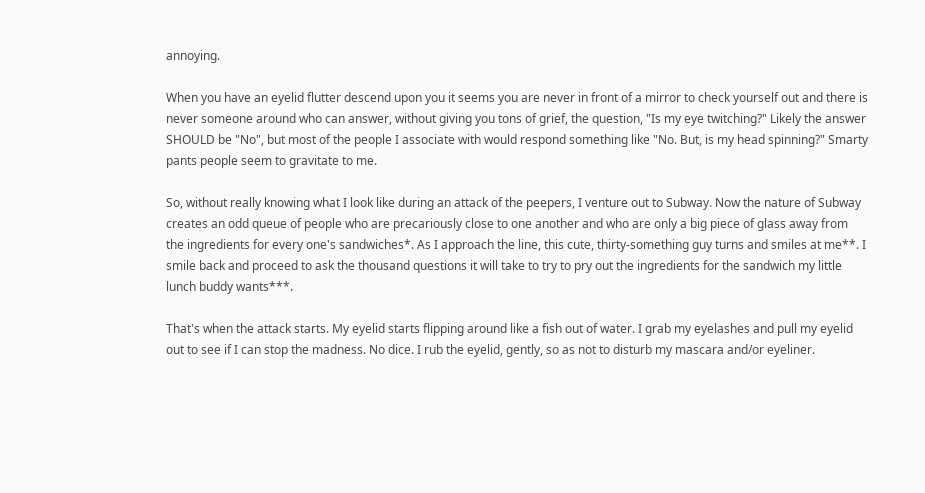annoying.

When you have an eyelid flutter descend upon you it seems you are never in front of a mirror to check yourself out and there is never someone around who can answer, without giving you tons of grief, the question, "Is my eye twitching?" Likely the answer SHOULD be "No", but most of the people I associate with would respond something like "No. But, is my head spinning?" Smarty pants people seem to gravitate to me.

So, without really knowing what I look like during an attack of the peepers, I venture out to Subway. Now the nature of Subway creates an odd queue of people who are precariously close to one another and who are only a big piece of glass away from the ingredients for every one's sandwiches*. As I approach the line, this cute, thirty-something guy turns and smiles at me**. I smile back and proceed to ask the thousand questions it will take to try to pry out the ingredients for the sandwich my little lunch buddy wants***.

That's when the attack starts. My eyelid starts flipping around like a fish out of water. I grab my eyelashes and pull my eyelid out to see if I can stop the madness. No dice. I rub the eyelid, gently, so as not to disturb my mascara and/or eyeliner.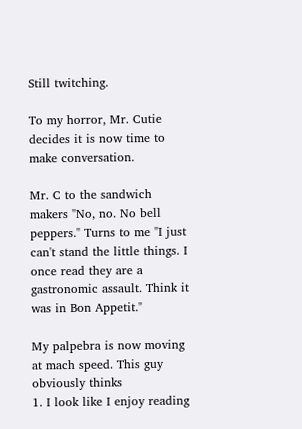Still twitching.

To my horror, Mr. Cutie decides it is now time to make conversation.

Mr. C to the sandwich makers "No, no. No bell peppers." Turns to me "I just can't stand the little things. I once read they are a gastronomic assault. Think it was in Bon Appetit."

My palpebra is now moving at mach speed. This guy obviously thinks
1. I look like I enjoy reading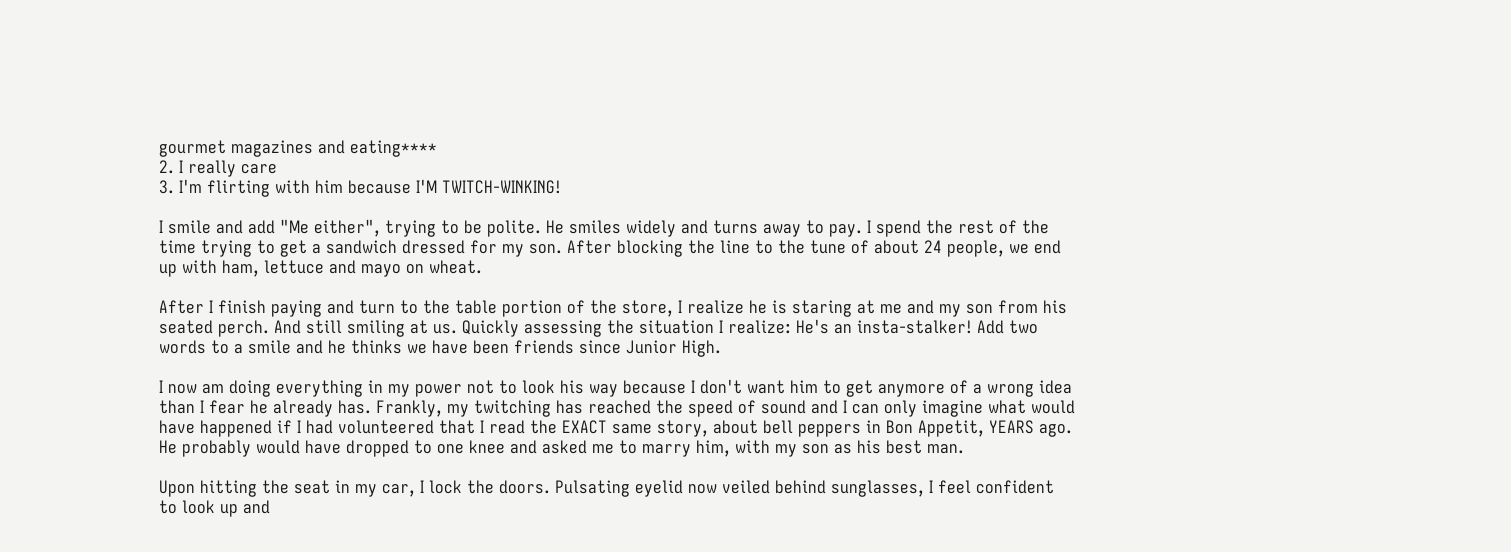gourmet magazines and eating****
2. I really care
3. I'm flirting with him because I'M TWITCH-WINKING!

I smile and add "Me either", trying to be polite. He smiles widely and turns away to pay. I spend the rest of the time trying to get a sandwich dressed for my son. After blocking the line to the tune of about 24 people, we end up with ham, lettuce and mayo on wheat.

After I finish paying and turn to the table portion of the store, I realize he is staring at me and my son from his seated perch. And still smiling at us. Quickly assessing the situation I realize: He's an insta-stalker! Add two words to a smile and he thinks we have been friends since Junior High.

I now am doing everything in my power not to look his way because I don't want him to get anymore of a wrong idea than I fear he already has. Frankly, my twitching has reached the speed of sound and I can only imagine what would have happened if I had volunteered that I read the EXACT same story, about bell peppers in Bon Appetit, YEARS ago. He probably would have dropped to one knee and asked me to marry him, with my son as his best man.

Upon hitting the seat in my car, I lock the doors. Pulsating eyelid now veiled behind sunglasses, I feel confident to look up and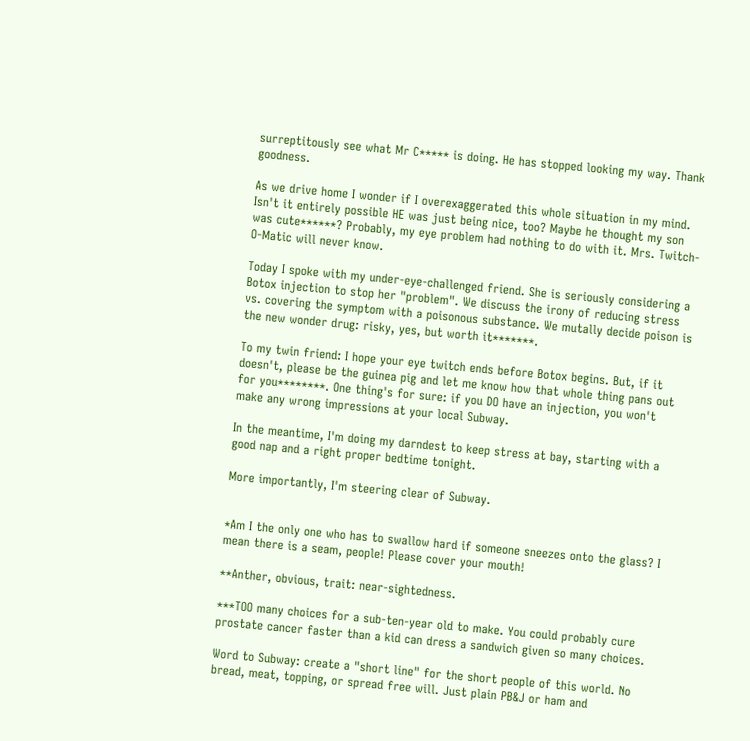surreptitously see what Mr C***** is doing. He has stopped looking my way. Thank goodness.

As we drive home I wonder if I overexaggerated this whole situation in my mind. Isn't it entirely possible HE was just being nice, too? Maybe he thought my son was cute******? Probably, my eye problem had nothing to do with it. Mrs. Twitch-O-Matic will never know.

Today I spoke with my under-eye-challenged friend. She is seriously considering a Botox injection to stop her "problem". We discuss the irony of reducing stress vs. covering the symptom with a poisonous substance. We mutally decide poison is the new wonder drug: risky, yes, but worth it*******.

To my twin friend: I hope your eye twitch ends before Botox begins. But, if it doesn't, please be the guinea pig and let me know how that whole thing pans out for you********. One thing's for sure: if you DO have an injection, you won't make any wrong impressions at your local Subway.

In the meantime, I'm doing my darndest to keep stress at bay, starting with a good nap and a right proper bedtime tonight.

More importantly, I'm steering clear of Subway.


*Am I the only one who has to swallow hard if someone sneezes onto the glass? I mean there is a seam, people! Please cover your mouth!

**Anther, obvious, trait: near-sightedness.

***TOO many choices for a sub-ten-year old to make. You could probably cure prostate cancer faster than a kid can dress a sandwich given so many choices.

Word to Subway: create a "short line" for the short people of this world. No bread, meat, topping, or spread free will. Just plain PB&J or ham and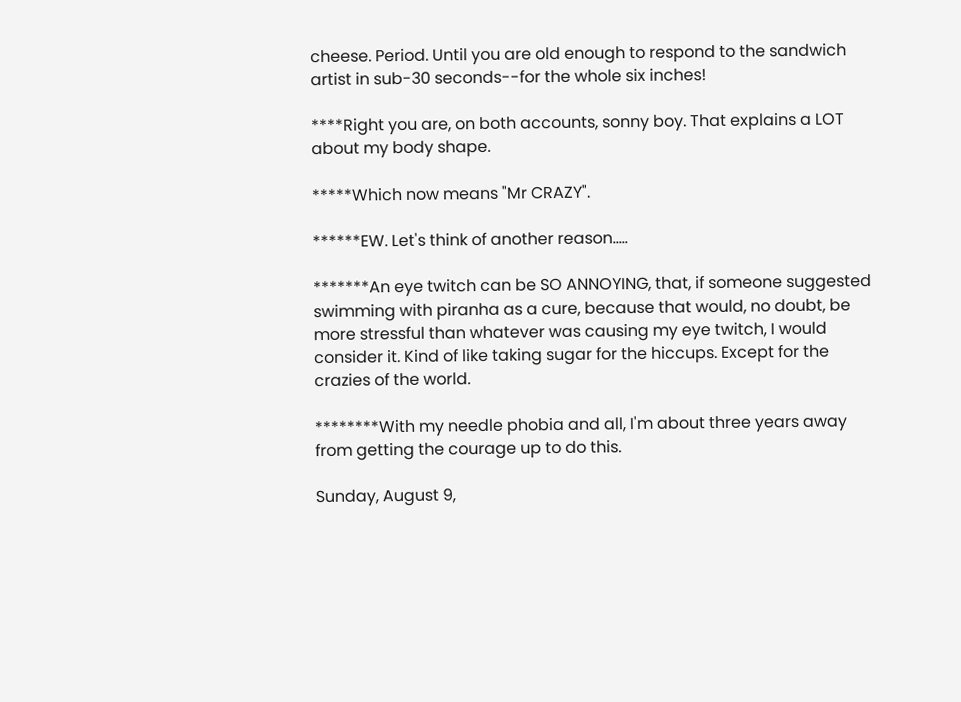cheese. Period. Until you are old enough to respond to the sandwich artist in sub-30 seconds--for the whole six inches!

****Right you are, on both accounts, sonny boy. That explains a LOT about my body shape.

*****Which now means "Mr CRAZY".

******EW. Let's think of another reason.....

*******An eye twitch can be SO ANNOYING, that, if someone suggested swimming with piranha as a cure, because that would, no doubt, be more stressful than whatever was causing my eye twitch, I would consider it. Kind of like taking sugar for the hiccups. Except for the crazies of the world.

********With my needle phobia and all, I'm about three years away from getting the courage up to do this.

Sunday, August 9,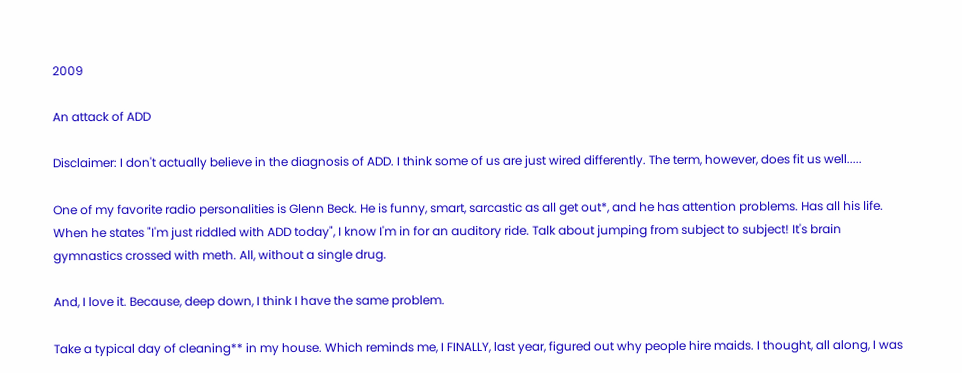2009

An attack of ADD

Disclaimer: I don't actually believe in the diagnosis of ADD. I think some of us are just wired differently. The term, however, does fit us well.....

One of my favorite radio personalities is Glenn Beck. He is funny, smart, sarcastic as all get out*, and he has attention problems. Has all his life. When he states "I'm just riddled with ADD today", I know I'm in for an auditory ride. Talk about jumping from subject to subject! It's brain gymnastics crossed with meth. All, without a single drug.

And, I love it. Because, deep down, I think I have the same problem.

Take a typical day of cleaning** in my house. Which reminds me, I FINALLY, last year, figured out why people hire maids. I thought, all along, I was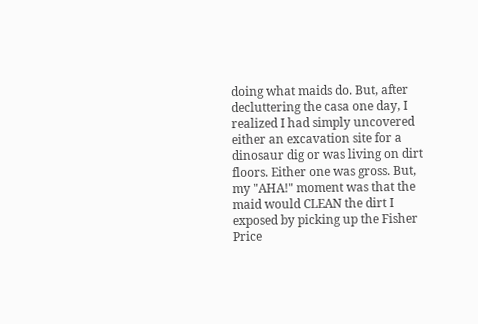doing what maids do. But, after decluttering the casa one day, I realized I had simply uncovered either an excavation site for a dinosaur dig or was living on dirt floors. Either one was gross. But, my "AHA!" moment was that the maid would CLEAN the dirt I exposed by picking up the Fisher Price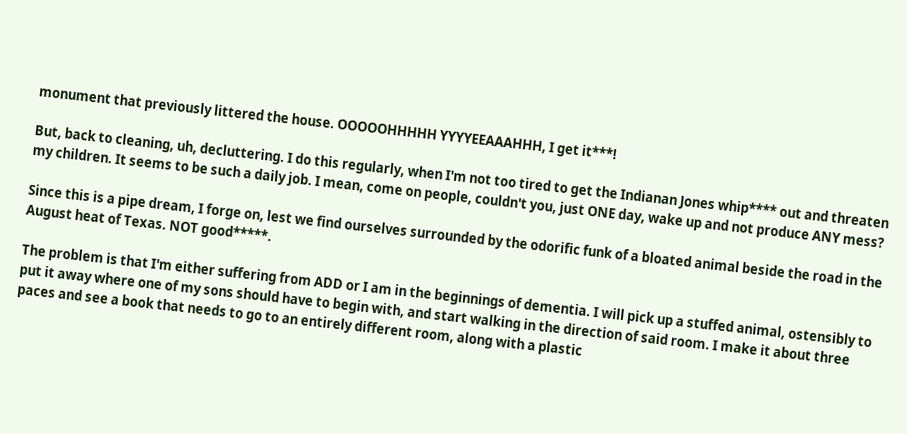monument that previously littered the house. OOOOOHHHHH YYYYEEAAAHHH, I get it***!

But, back to cleaning, uh, decluttering. I do this regularly, when I'm not too tired to get the Indianan Jones whip**** out and threaten my children. It seems to be such a daily job. I mean, come on people, couldn't you, just ONE day, wake up and not produce ANY mess?

Since this is a pipe dream, I forge on, lest we find ourselves surrounded by the odorific funk of a bloated animal beside the road in the August heat of Texas. NOT good*****.

The problem is that I'm either suffering from ADD or I am in the beginnings of dementia. I will pick up a stuffed animal, ostensibly to put it away where one of my sons should have to begin with, and start walking in the direction of said room. I make it about three paces and see a book that needs to go to an entirely different room, along with a plastic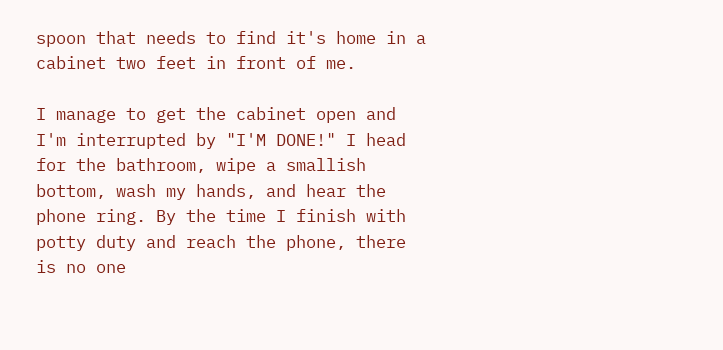spoon that needs to find it's home in a cabinet two feet in front of me.

I manage to get the cabinet open and I'm interrupted by "I'M DONE!" I head for the bathroom, wipe a smallish bottom, wash my hands, and hear the phone ring. By the time I finish with potty duty and reach the phone, there is no one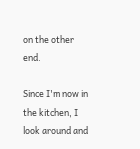on the other end.

Since I'm now in the kitchen, I look around and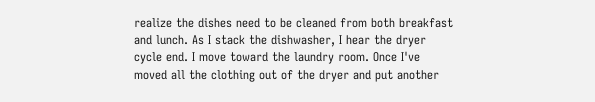realize the dishes need to be cleaned from both breakfast and lunch. As I stack the dishwasher, I hear the dryer cycle end. I move toward the laundry room. Once I've moved all the clothing out of the dryer and put another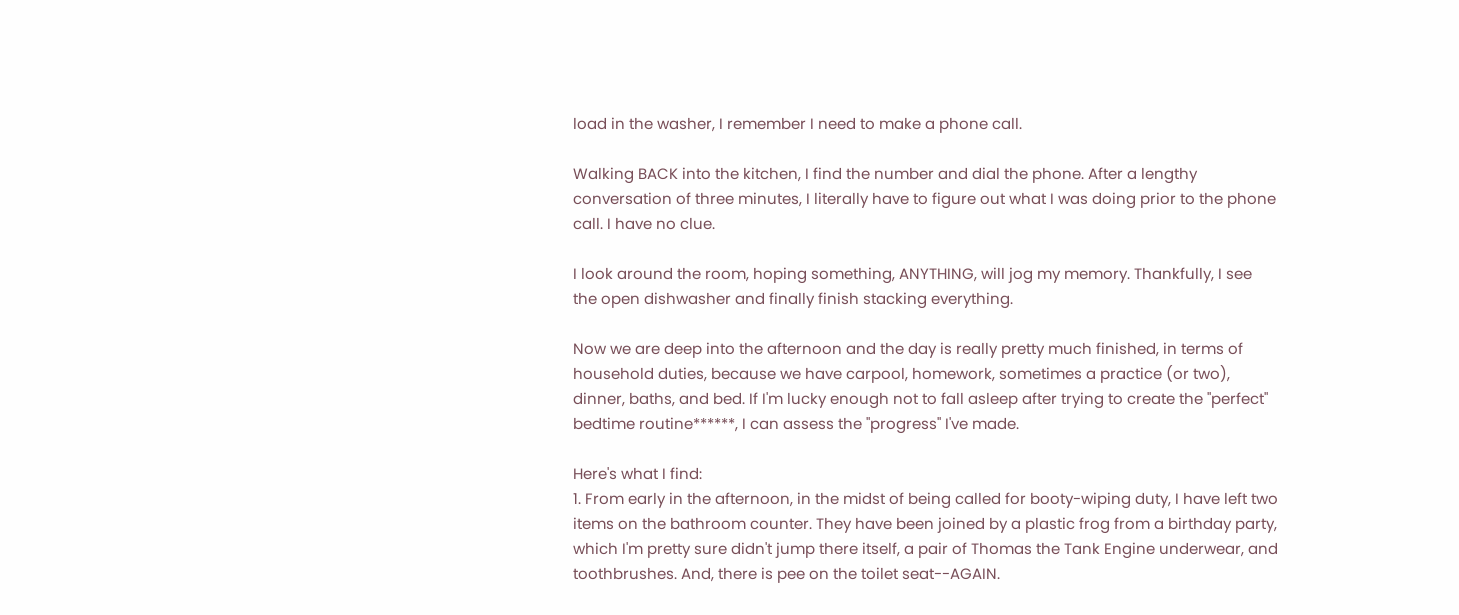load in the washer, I remember I need to make a phone call.

Walking BACK into the kitchen, I find the number and dial the phone. After a lengthy conversation of three minutes, I literally have to figure out what I was doing prior to the phone call. I have no clue.

I look around the room, hoping something, ANYTHING, will jog my memory. Thankfully, I see the open dishwasher and finally finish stacking everything.

Now we are deep into the afternoon and the day is really pretty much finished, in terms of household duties, because we have carpool, homework, sometimes a practice (or two), dinner, baths, and bed. If I'm lucky enough not to fall asleep after trying to create the "perfect" bedtime routine******, I can assess the "progress" I've made.

Here's what I find:
1. From early in the afternoon, in the midst of being called for booty-wiping duty, I have left two items on the bathroom counter. They have been joined by a plastic frog from a birthday party, which I'm pretty sure didn't jump there itself, a pair of Thomas the Tank Engine underwear, and toothbrushes. And, there is pee on the toilet seat--AGAIN.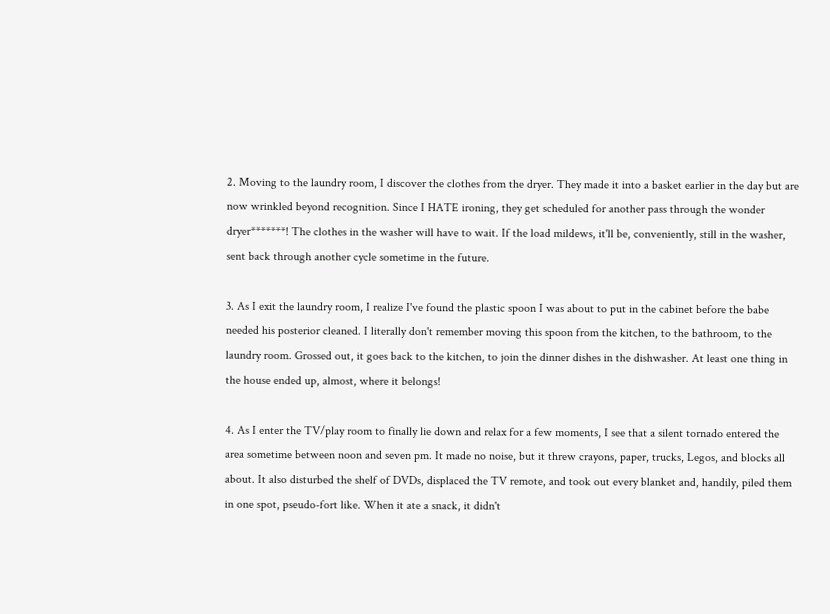2. Moving to the laundry room, I discover the clothes from the dryer. They made it into a basket earlier in the day but are now wrinkled beyond recognition. Since I HATE ironing, they get scheduled for another pass through the wonder dryer*******! The clothes in the washer will have to wait. If the load mildews, it'll be, conveniently, still in the washer, sent back through another cycle sometime in the future.

3. As I exit the laundry room, I realize I've found the plastic spoon I was about to put in the cabinet before the babe needed his posterior cleaned. I literally don't remember moving this spoon from the kitchen, to the bathroom, to the laundry room. Grossed out, it goes back to the kitchen, to join the dinner dishes in the dishwasher. At least one thing in the house ended up, almost, where it belongs!

4. As I enter the TV/play room to finally lie down and relax for a few moments, I see that a silent tornado entered the area sometime between noon and seven pm. It made no noise, but it threw crayons, paper, trucks, Legos, and blocks all about. It also disturbed the shelf of DVDs, displaced the TV remote, and took out every blanket and, handily, piled them in one spot, pseudo-fort like. When it ate a snack, it didn't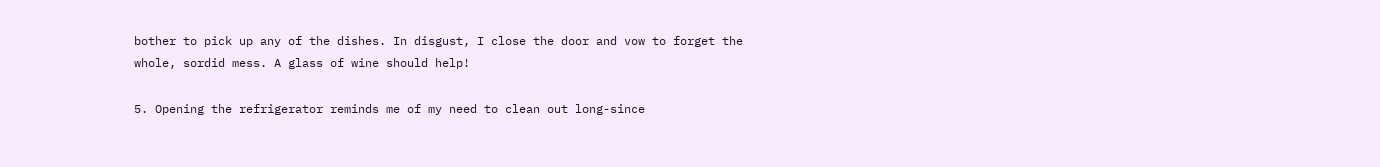bother to pick up any of the dishes. In disgust, I close the door and vow to forget the whole, sordid mess. A glass of wine should help!

5. Opening the refrigerator reminds me of my need to clean out long-since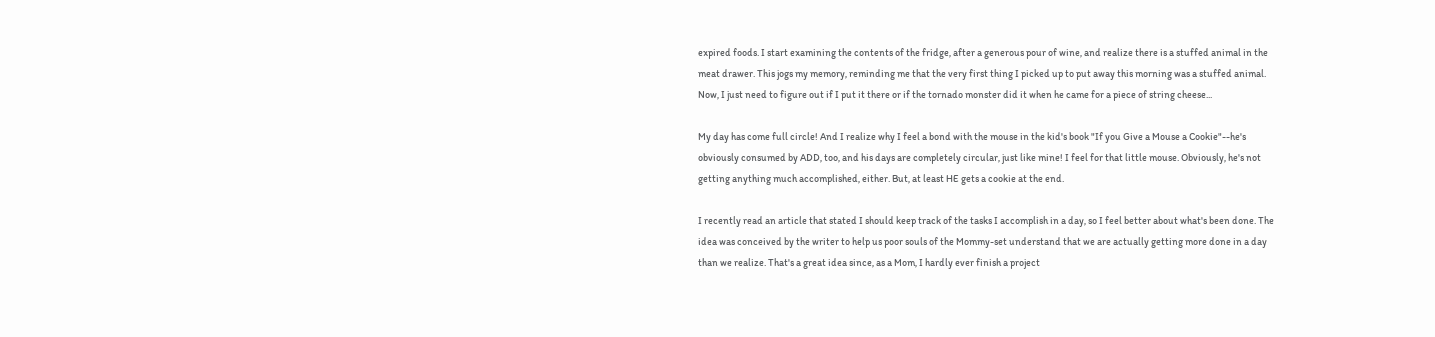expired foods. I start examining the contents of the fridge, after a generous pour of wine, and realize there is a stuffed animal in the meat drawer. This jogs my memory, reminding me that the very first thing I picked up to put away this morning was a stuffed animal. Now, I just need to figure out if I put it there or if the tornado monster did it when he came for a piece of string cheese...

My day has come full circle! And I realize why I feel a bond with the mouse in the kid's book "If you Give a Mouse a Cookie"--he's obviously consumed by ADD, too, and his days are completely circular, just like mine! I feel for that little mouse. Obviously, he's not getting anything much accomplished, either. But, at least HE gets a cookie at the end.

I recently read an article that stated I should keep track of the tasks I accomplish in a day, so I feel better about what's been done. The idea was conceived by the writer to help us poor souls of the Mommy-set understand that we are actually getting more done in a day than we realize. That's a great idea since, as a Mom, I hardly ever finish a project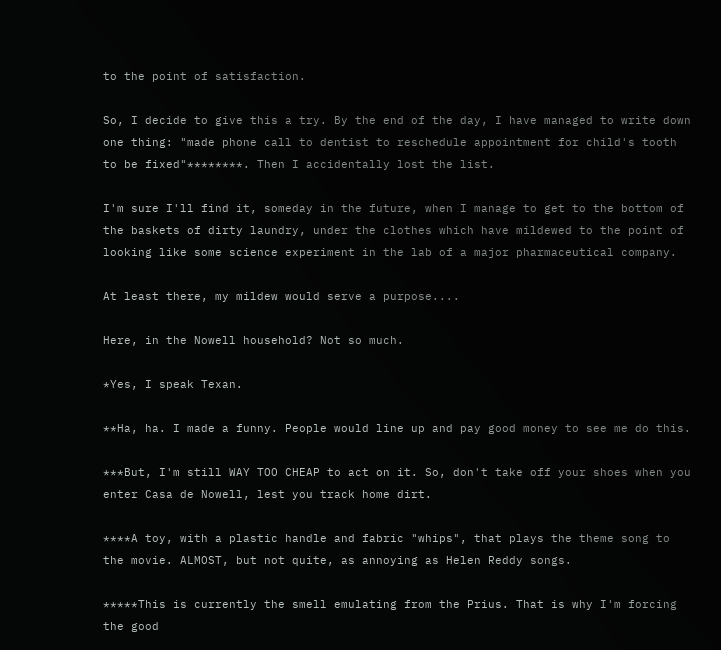to the point of satisfaction.

So, I decide to give this a try. By the end of the day, I have managed to write down one thing: "made phone call to dentist to reschedule appointment for child's tooth to be fixed"********. Then I accidentally lost the list.

I'm sure I'll find it, someday in the future, when I manage to get to the bottom of the baskets of dirty laundry, under the clothes which have mildewed to the point of looking like some science experiment in the lab of a major pharmaceutical company.

At least there, my mildew would serve a purpose....

Here, in the Nowell household? Not so much.

*Yes, I speak Texan.

**Ha, ha. I made a funny. People would line up and pay good money to see me do this.

***But, I'm still WAY TOO CHEAP to act on it. So, don't take off your shoes when you enter Casa de Nowell, lest you track home dirt.

****A toy, with a plastic handle and fabric "whips", that plays the theme song to the movie. ALMOST, but not quite, as annoying as Helen Reddy songs.

*****This is currently the smell emulating from the Prius. That is why I'm forcing the good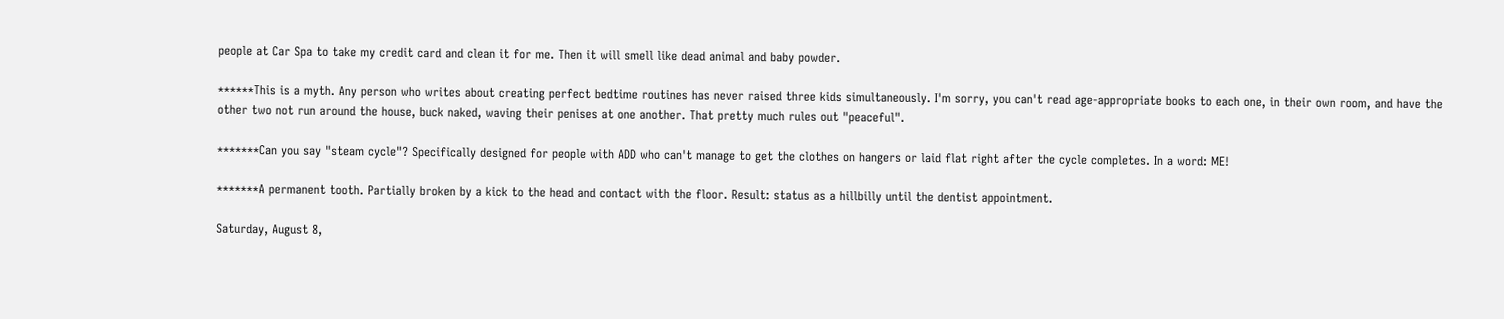people at Car Spa to take my credit card and clean it for me. Then it will smell like dead animal and baby powder.

******This is a myth. Any person who writes about creating perfect bedtime routines has never raised three kids simultaneously. I'm sorry, you can't read age-appropriate books to each one, in their own room, and have the other two not run around the house, buck naked, waving their penises at one another. That pretty much rules out "peaceful".

*******Can you say "steam cycle"? Specifically designed for people with ADD who can't manage to get the clothes on hangers or laid flat right after the cycle completes. In a word: ME!

*******A permanent tooth. Partially broken by a kick to the head and contact with the floor. Result: status as a hillbilly until the dentist appointment.

Saturday, August 8,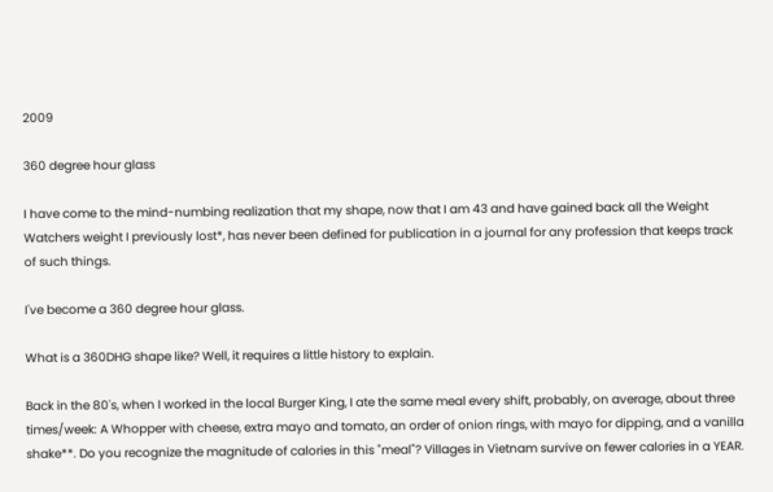2009

360 degree hour glass

I have come to the mind-numbing realization that my shape, now that I am 43 and have gained back all the Weight Watchers weight I previously lost*, has never been defined for publication in a journal for any profession that keeps track of such things.

I've become a 360 degree hour glass.

What is a 360DHG shape like? Well, it requires a little history to explain.

Back in the 80's, when I worked in the local Burger King, I ate the same meal every shift, probably, on average, about three times/week: A Whopper with cheese, extra mayo and tomato, an order of onion rings, with mayo for dipping, and a vanilla shake**. Do you recognize the magnitude of calories in this "meal"? Villages in Vietnam survive on fewer calories in a YEAR.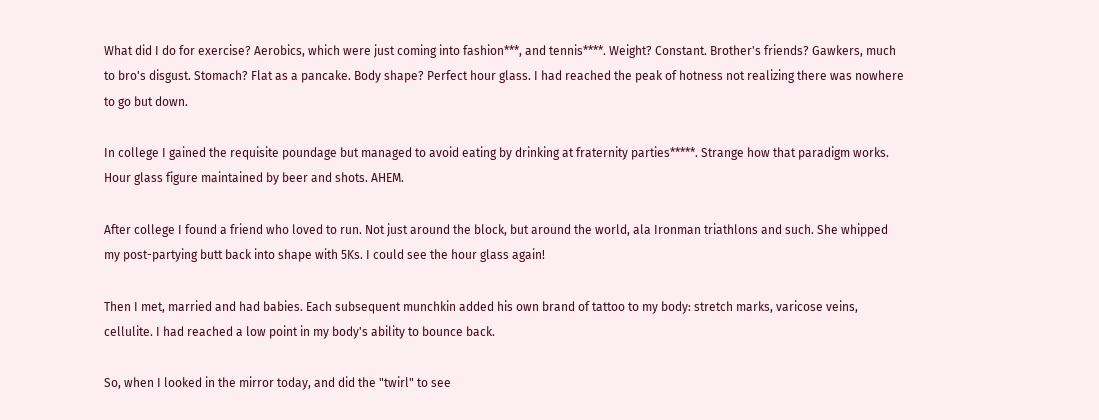What did I do for exercise? Aerobics, which were just coming into fashion***, and tennis****. Weight? Constant. Brother's friends? Gawkers, much to bro's disgust. Stomach? Flat as a pancake. Body shape? Perfect hour glass. I had reached the peak of hotness not realizing there was nowhere to go but down.

In college I gained the requisite poundage but managed to avoid eating by drinking at fraternity parties*****. Strange how that paradigm works. Hour glass figure maintained by beer and shots. AHEM.

After college I found a friend who loved to run. Not just around the block, but around the world, ala Ironman triathlons and such. She whipped my post-partying butt back into shape with 5Ks. I could see the hour glass again!

Then I met, married and had babies. Each subsequent munchkin added his own brand of tattoo to my body: stretch marks, varicose veins, cellulite. I had reached a low point in my body's ability to bounce back.

So, when I looked in the mirror today, and did the "twirl" to see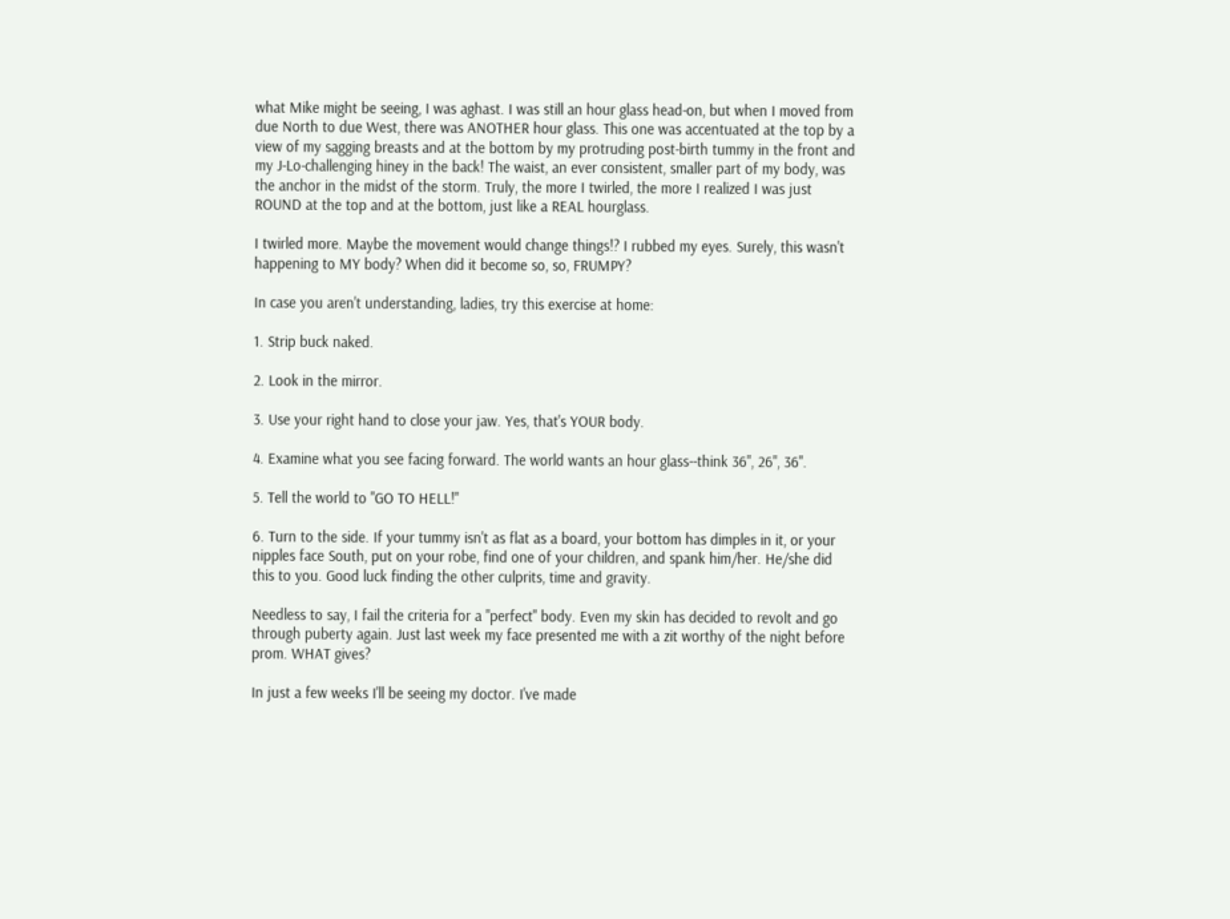what Mike might be seeing, I was aghast. I was still an hour glass head-on, but when I moved from due North to due West, there was ANOTHER hour glass. This one was accentuated at the top by a view of my sagging breasts and at the bottom by my protruding post-birth tummy in the front and my J-Lo-challenging hiney in the back! The waist, an ever consistent, smaller part of my body, was the anchor in the midst of the storm. Truly, the more I twirled, the more I realized I was just ROUND at the top and at the bottom, just like a REAL hourglass.

I twirled more. Maybe the movement would change things!? I rubbed my eyes. Surely, this wasn't happening to MY body? When did it become so, so, FRUMPY?

In case you aren't understanding, ladies, try this exercise at home:

1. Strip buck naked.

2. Look in the mirror.

3. Use your right hand to close your jaw. Yes, that's YOUR body.

4. Examine what you see facing forward. The world wants an hour glass--think 36", 26", 36".

5. Tell the world to "GO TO HELL!"

6. Turn to the side. If your tummy isn't as flat as a board, your bottom has dimples in it, or your nipples face South, put on your robe, find one of your children, and spank him/her. He/she did this to you. Good luck finding the other culprits, time and gravity.

Needless to say, I fail the criteria for a "perfect" body. Even my skin has decided to revolt and go through puberty again. Just last week my face presented me with a zit worthy of the night before prom. WHAT gives?

In just a few weeks I'll be seeing my doctor. I've made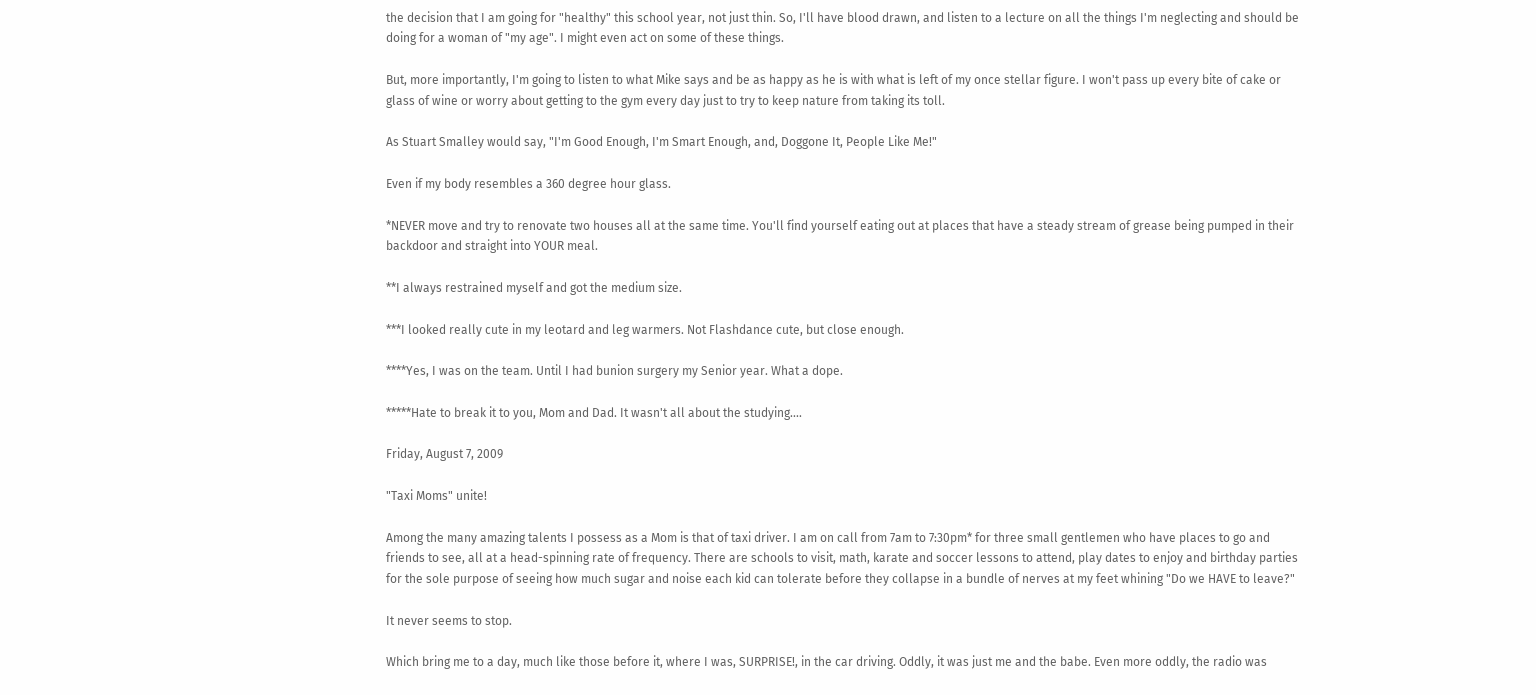the decision that I am going for "healthy" this school year, not just thin. So, I'll have blood drawn, and listen to a lecture on all the things I'm neglecting and should be doing for a woman of "my age". I might even act on some of these things.

But, more importantly, I'm going to listen to what Mike says and be as happy as he is with what is left of my once stellar figure. I won't pass up every bite of cake or glass of wine or worry about getting to the gym every day just to try to keep nature from taking its toll.

As Stuart Smalley would say, "I'm Good Enough, I'm Smart Enough, and, Doggone It, People Like Me!"

Even if my body resembles a 360 degree hour glass.

*NEVER move and try to renovate two houses all at the same time. You'll find yourself eating out at places that have a steady stream of grease being pumped in their backdoor and straight into YOUR meal.

**I always restrained myself and got the medium size.

***I looked really cute in my leotard and leg warmers. Not Flashdance cute, but close enough.

****Yes, I was on the team. Until I had bunion surgery my Senior year. What a dope.

*****Hate to break it to you, Mom and Dad. It wasn't all about the studying....

Friday, August 7, 2009

"Taxi Moms" unite!

Among the many amazing talents I possess as a Mom is that of taxi driver. I am on call from 7am to 7:30pm* for three small gentlemen who have places to go and friends to see, all at a head-spinning rate of frequency. There are schools to visit, math, karate and soccer lessons to attend, play dates to enjoy and birthday parties for the sole purpose of seeing how much sugar and noise each kid can tolerate before they collapse in a bundle of nerves at my feet whining "Do we HAVE to leave?"

It never seems to stop.

Which bring me to a day, much like those before it, where I was, SURPRISE!, in the car driving. Oddly, it was just me and the babe. Even more oddly, the radio was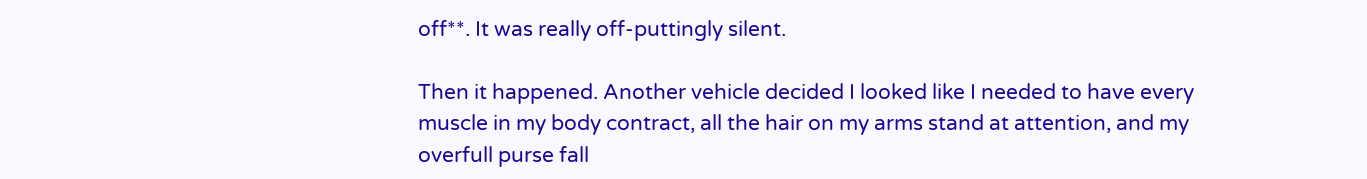off**. It was really off-puttingly silent.

Then it happened. Another vehicle decided I looked like I needed to have every muscle in my body contract, all the hair on my arms stand at attention, and my overfull purse fall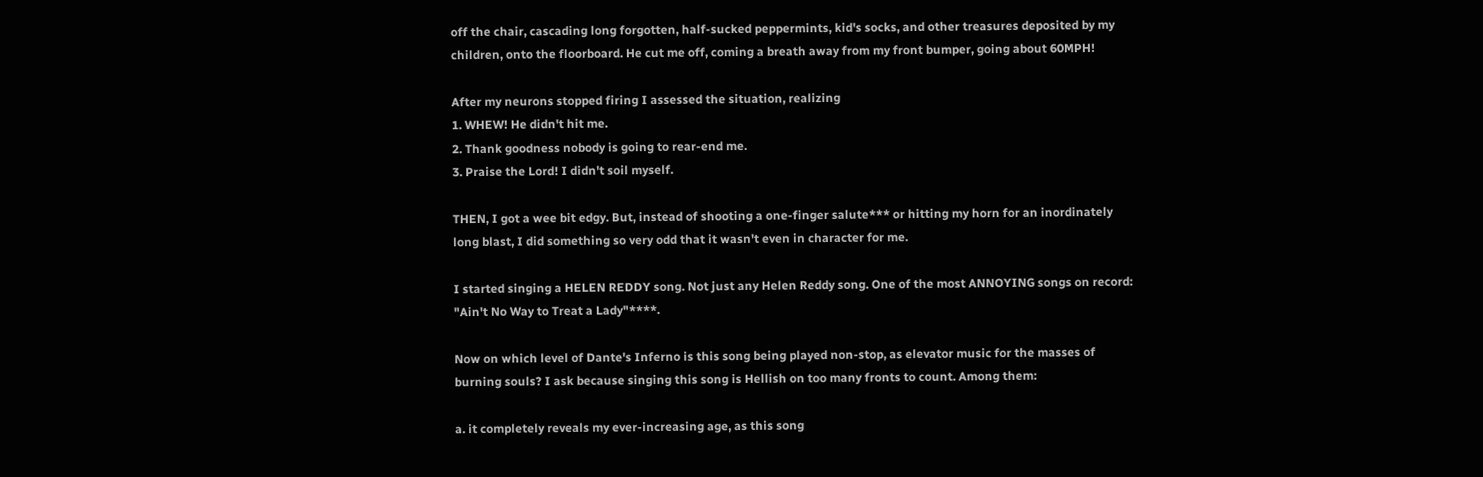off the chair, cascading long forgotten, half-sucked peppermints, kid's socks, and other treasures deposited by my children, onto the floorboard. He cut me off, coming a breath away from my front bumper, going about 60MPH!

After my neurons stopped firing I assessed the situation, realizing
1. WHEW! He didn't hit me.
2. Thank goodness nobody is going to rear-end me.
3. Praise the Lord! I didn't soil myself.

THEN, I got a wee bit edgy. But, instead of shooting a one-finger salute*** or hitting my horn for an inordinately long blast, I did something so very odd that it wasn't even in character for me.

I started singing a HELEN REDDY song. Not just any Helen Reddy song. One of the most ANNOYING songs on record: "Ain't No Way to Treat a Lady"****.

Now on which level of Dante's Inferno is this song being played non-stop, as elevator music for the masses of burning souls? I ask because singing this song is Hellish on too many fronts to count. Among them:

a. it completely reveals my ever-increasing age, as this song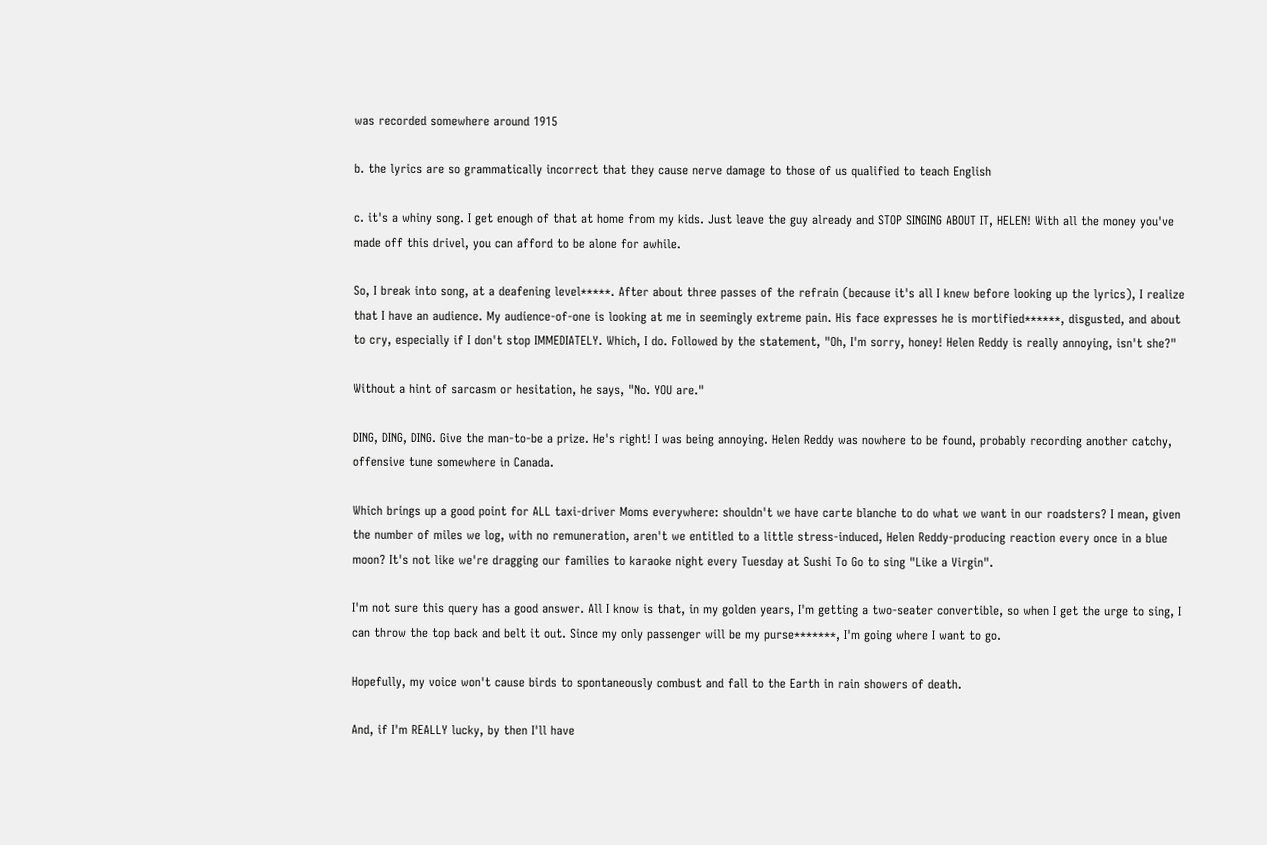was recorded somewhere around 1915

b. the lyrics are so grammatically incorrect that they cause nerve damage to those of us qualified to teach English

c. it's a whiny song. I get enough of that at home from my kids. Just leave the guy already and STOP SINGING ABOUT IT, HELEN! With all the money you've made off this drivel, you can afford to be alone for awhile.

So, I break into song, at a deafening level*****. After about three passes of the refrain (because it's all I knew before looking up the lyrics), I realize that I have an audience. My audience-of-one is looking at me in seemingly extreme pain. His face expresses he is mortified******, disgusted, and about to cry, especially if I don't stop IMMEDIATELY. Which, I do. Followed by the statement, "Oh, I'm sorry, honey! Helen Reddy is really annoying, isn't she?"

Without a hint of sarcasm or hesitation, he says, "No. YOU are."

DING, DING, DING. Give the man-to-be a prize. He's right! I was being annoying. Helen Reddy was nowhere to be found, probably recording another catchy, offensive tune somewhere in Canada.

Which brings up a good point for ALL taxi-driver Moms everywhere: shouldn't we have carte blanche to do what we want in our roadsters? I mean, given the number of miles we log, with no remuneration, aren't we entitled to a little stress-induced, Helen Reddy-producing reaction every once in a blue moon? It's not like we're dragging our families to karaoke night every Tuesday at Sushi To Go to sing "Like a Virgin".

I'm not sure this query has a good answer. All I know is that, in my golden years, I'm getting a two-seater convertible, so when I get the urge to sing, I can throw the top back and belt it out. Since my only passenger will be my purse*******, I'm going where I want to go.

Hopefully, my voice won't cause birds to spontaneously combust and fall to the Earth in rain showers of death.

And, if I'm REALLY lucky, by then I'll have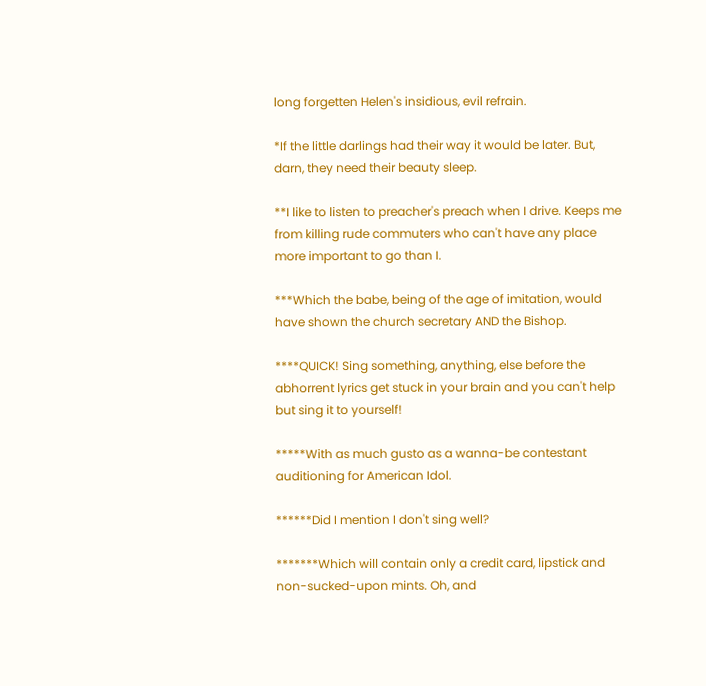long forgetten Helen's insidious, evil refrain.

*If the little darlings had their way it would be later. But, darn, they need their beauty sleep.

**I like to listen to preacher's preach when I drive. Keeps me from killing rude commuters who can't have any place more important to go than I.

***Which the babe, being of the age of imitation, would have shown the church secretary AND the Bishop.

****QUICK! Sing something, anything, else before the abhorrent lyrics get stuck in your brain and you can't help but sing it to yourself!

*****With as much gusto as a wanna-be contestant auditioning for American Idol.

******Did I mention I don't sing well?

*******Which will contain only a credit card, lipstick and non-sucked-upon mints. Oh, and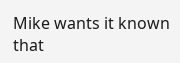Mike wants it known that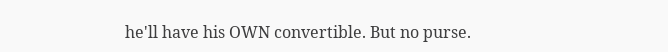he'll have his OWN convertible. But no purse.